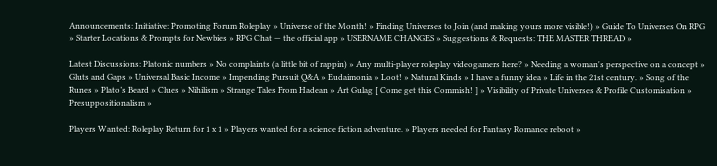Announcements: Initiative: Promoting Forum Roleplay » Universe of the Month! » Finding Universes to Join (and making yours more visible!) » Guide To Universes On RPG » Starter Locations & Prompts for Newbies » RPG Chat — the official app » USERNAME CHANGES » Suggestions & Requests: THE MASTER THREAD »

Latest Discussions: Platonic numbers » No complaints (a little bit of rappin) » Any multi-player roleplay videogamers here? » Needing a woman's perspective on a concept » Gluts and Gaps » Universal Basic Income » Impending Pursuit Q&A » Eudaimonia » Loot! » Natural Kinds » I have a funny idea » Life in the 21st century. » Song of the Runes » Plato’s Beard » Clues » Nihilism » Strange Tales From Hadean » Art Gulag [ Come get this Commish! ] » Visibility of Private Universes & Profile Customisation » Presuppositionalism »

Players Wanted: Roleplay Return for 1 x 1 » Players wanted for a science fiction adventure. » Players needed for Fantasy Romance reboot »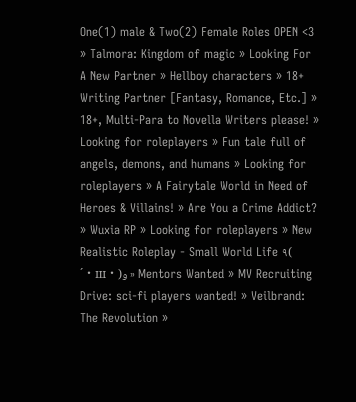One(1) male & Two(2) Female Roles OPEN <3 » Talmora: Kingdom of magic » Looking For A New Partner » Hellboy characters » 18+ Writing Partner [Fantasy, Romance, Etc.] » 18+, Multi-Para to Novella Writers please! » Looking for roleplayers » Fun tale full of angels, demons, and humans » Looking for roleplayers » A Fairytale World in Need of Heroes & Villains! » Are You a Crime Addict? » Wuxia RP » Looking for roleplayers » New Realistic Roleplay - Small World Life ٩( ´・ш・)و » Mentors Wanted » MV Recruiting Drive: sci-fi players wanted! » Veilbrand: The Revolution »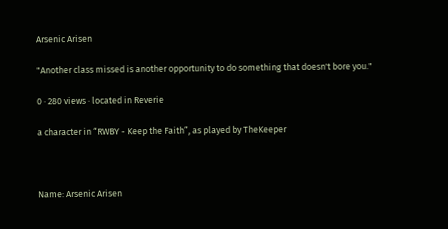Arsenic Arisen

"Another class missed is another opportunity to do something that doesn't bore you."

0 · 280 views · located in Reverie

a character in “RWBY - Keep the Faith”, as played by TheKeeper



Name: Arsenic Arisen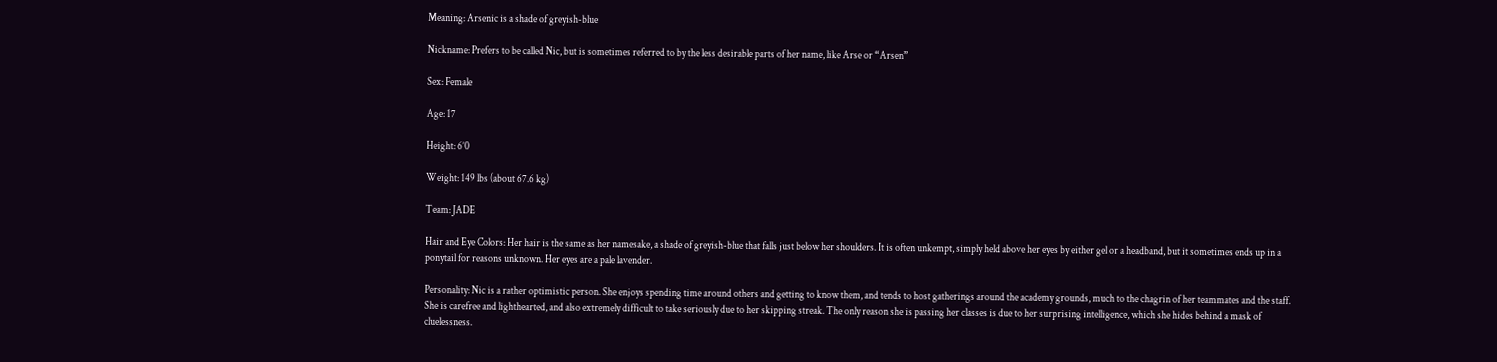Meaning: Arsenic is a shade of greyish-blue

Nickname: Prefers to be called Nic, but is sometimes referred to by the less desirable parts of her name, like Arse or “Arsen”

Sex: Female

Age: 17

Height: 6’0

Weight: 149 lbs (about 67.6 kg)

Team: JADE

Hair and Eye Colors: Her hair is the same as her namesake, a shade of greyish-blue that falls just below her shoulders. It is often unkempt, simply held above her eyes by either gel or a headband, but it sometimes ends up in a ponytail for reasons unknown. Her eyes are a pale lavender.

Personality: Nic is a rather optimistic person. She enjoys spending time around others and getting to know them, and tends to host gatherings around the academy grounds, much to the chagrin of her teammates and the staff. She is carefree and lighthearted, and also extremely difficult to take seriously due to her skipping streak. The only reason she is passing her classes is due to her surprising intelligence, which she hides behind a mask of cluelessness.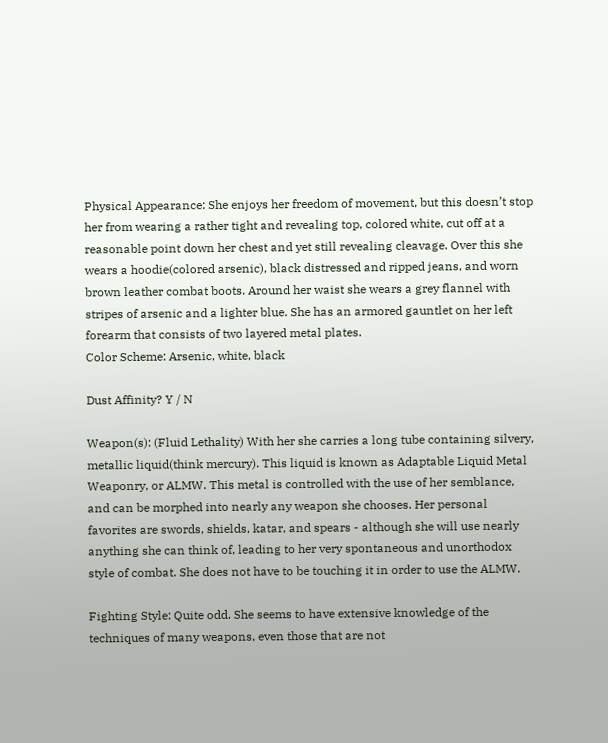Physical Appearance: She enjoys her freedom of movement, but this doesn’t stop her from wearing a rather tight and revealing top, colored white, cut off at a reasonable point down her chest and yet still revealing cleavage. Over this she wears a hoodie(colored arsenic), black distressed and ripped jeans, and worn brown leather combat boots. Around her waist she wears a grey flannel with stripes of arsenic and a lighter blue. She has an armored gauntlet on her left forearm that consists of two layered metal plates.
Color Scheme: Arsenic, white, black

Dust Affinity? Y / N

Weapon(s): (Fluid Lethality) With her she carries a long tube containing silvery, metallic liquid(think mercury). This liquid is known as Adaptable Liquid Metal Weaponry, or ALMW. This metal is controlled with the use of her semblance, and can be morphed into nearly any weapon she chooses. Her personal favorites are swords, shields, katar, and spears - although she will use nearly anything she can think of, leading to her very spontaneous and unorthodox style of combat. She does not have to be touching it in order to use the ALMW.

Fighting Style: Quite odd. She seems to have extensive knowledge of the techniques of many weapons, even those that are not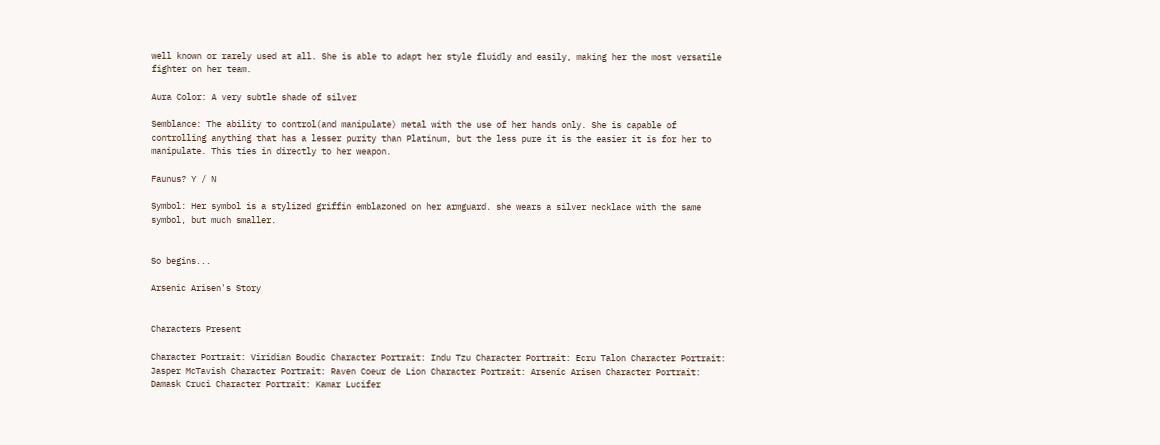well known or rarely used at all. She is able to adapt her style fluidly and easily, making her the most versatile fighter on her team.

Aura Color: A very subtle shade of silver

Semblance: The ability to control(and manipulate) metal with the use of her hands only. She is capable of controlling anything that has a lesser purity than Platinum, but the less pure it is the easier it is for her to manipulate. This ties in directly to her weapon.

Faunus? Y / N

Symbol: Her symbol is a stylized griffin emblazoned on her armguard. she wears a silver necklace with the same symbol, but much smaller.


So begins...

Arsenic Arisen's Story


Characters Present

Character Portrait: Viridian Boudic Character Portrait: Indu Tzu Character Portrait: Ecru Talon Character Portrait: Jasper McTavish Character Portrait: Raven Coeur de Lion Character Portrait: Arsenic Arisen Character Portrait: Damask Cruci Character Portrait: Kamar Lucifer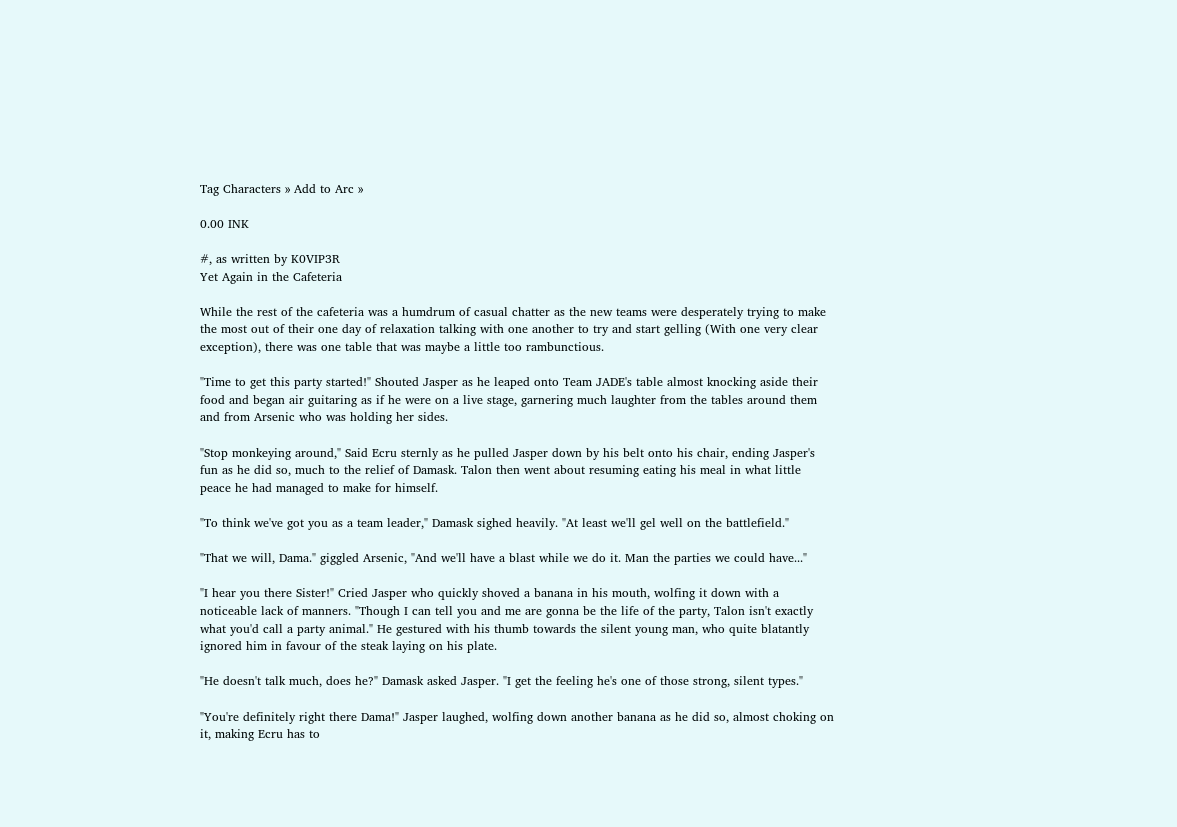Tag Characters » Add to Arc »

0.00 INK

#, as written by K0VIP3R
Yet Again in the Cafeteria

While the rest of the cafeteria was a humdrum of casual chatter as the new teams were desperately trying to make the most out of their one day of relaxation talking with one another to try and start gelling (With one very clear exception), there was one table that was maybe a little too rambunctious.

"Time to get this party started!" Shouted Jasper as he leaped onto Team JADE's table almost knocking aside their food and began air guitaring as if he were on a live stage, garnering much laughter from the tables around them and from Arsenic who was holding her sides.

"Stop monkeying around," Said Ecru sternly as he pulled Jasper down by his belt onto his chair, ending Jasper's fun as he did so, much to the relief of Damask. Talon then went about resuming eating his meal in what little peace he had managed to make for himself.

"To think we've got you as a team leader," Damask sighed heavily. "At least we'll gel well on the battlefield."

"That we will, Dama." giggled Arsenic, "And we'll have a blast while we do it. Man the parties we could have..."

"I hear you there Sister!" Cried Jasper who quickly shoved a banana in his mouth, wolfing it down with a noticeable lack of manners. "Though I can tell you and me are gonna be the life of the party, Talon isn't exactly what you'd call a party animal." He gestured with his thumb towards the silent young man, who quite blatantly ignored him in favour of the steak laying on his plate.

"He doesn't talk much, does he?" Damask asked Jasper. "I get the feeling he's one of those strong, silent types."

"You're definitely right there Dama!" Jasper laughed, wolfing down another banana as he did so, almost choking on it, making Ecru has to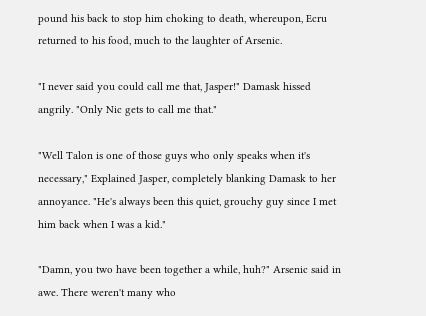pound his back to stop him choking to death, whereupon, Ecru returned to his food, much to the laughter of Arsenic.

"I never said you could call me that, Jasper!" Damask hissed angrily. "Only Nic gets to call me that."

"Well Talon is one of those guys who only speaks when it's necessary," Explained Jasper, completely blanking Damask to her annoyance. "He's always been this quiet, grouchy guy since I met him back when I was a kid."

"Damn, you two have been together a while, huh?" Arsenic said in awe. There weren't many who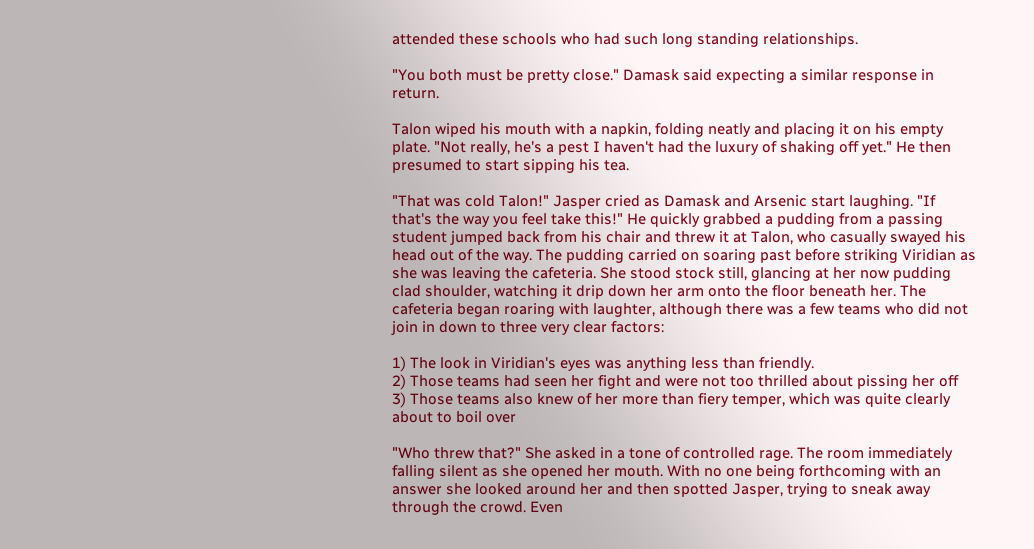attended these schools who had such long standing relationships.

"You both must be pretty close." Damask said expecting a similar response in return.

Talon wiped his mouth with a napkin, folding neatly and placing it on his empty plate. "Not really, he's a pest I haven't had the luxury of shaking off yet." He then presumed to start sipping his tea.

"That was cold Talon!" Jasper cried as Damask and Arsenic start laughing. "If that's the way you feel take this!" He quickly grabbed a pudding from a passing student jumped back from his chair and threw it at Talon, who casually swayed his head out of the way. The pudding carried on soaring past before striking Viridian as she was leaving the cafeteria. She stood stock still, glancing at her now pudding clad shoulder, watching it drip down her arm onto the floor beneath her. The cafeteria began roaring with laughter, although there was a few teams who did not join in down to three very clear factors:

1) The look in Viridian's eyes was anything less than friendly.
2) Those teams had seen her fight and were not too thrilled about pissing her off
3) Those teams also knew of her more than fiery temper, which was quite clearly about to boil over

"Who threw that?" She asked in a tone of controlled rage. The room immediately falling silent as she opened her mouth. With no one being forthcoming with an answer she looked around her and then spotted Jasper, trying to sneak away through the crowd. Even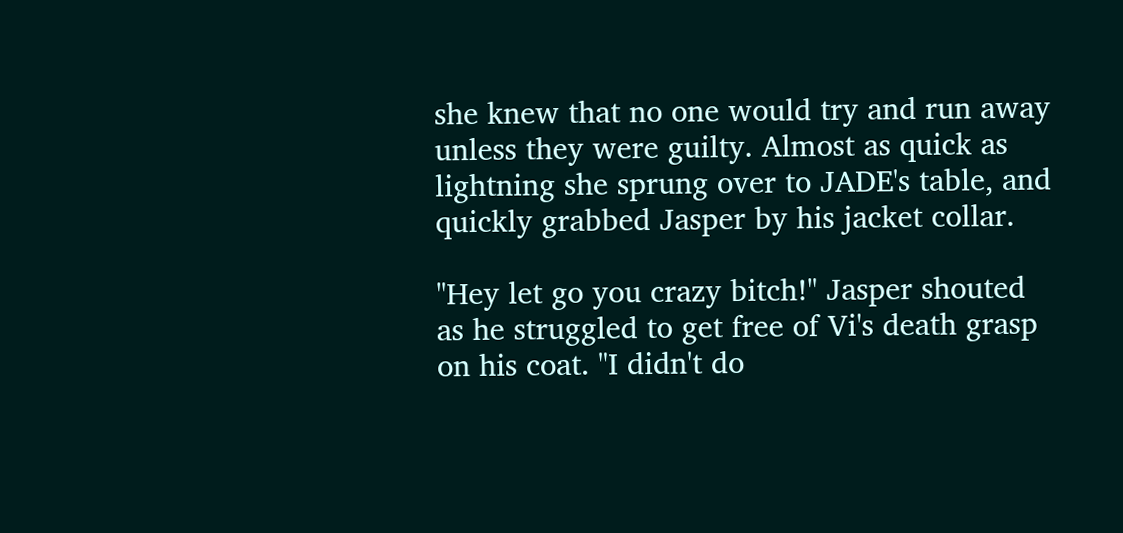she knew that no one would try and run away unless they were guilty. Almost as quick as lightning she sprung over to JADE's table, and quickly grabbed Jasper by his jacket collar.

"Hey let go you crazy bitch!" Jasper shouted as he struggled to get free of Vi's death grasp on his coat. "I didn't do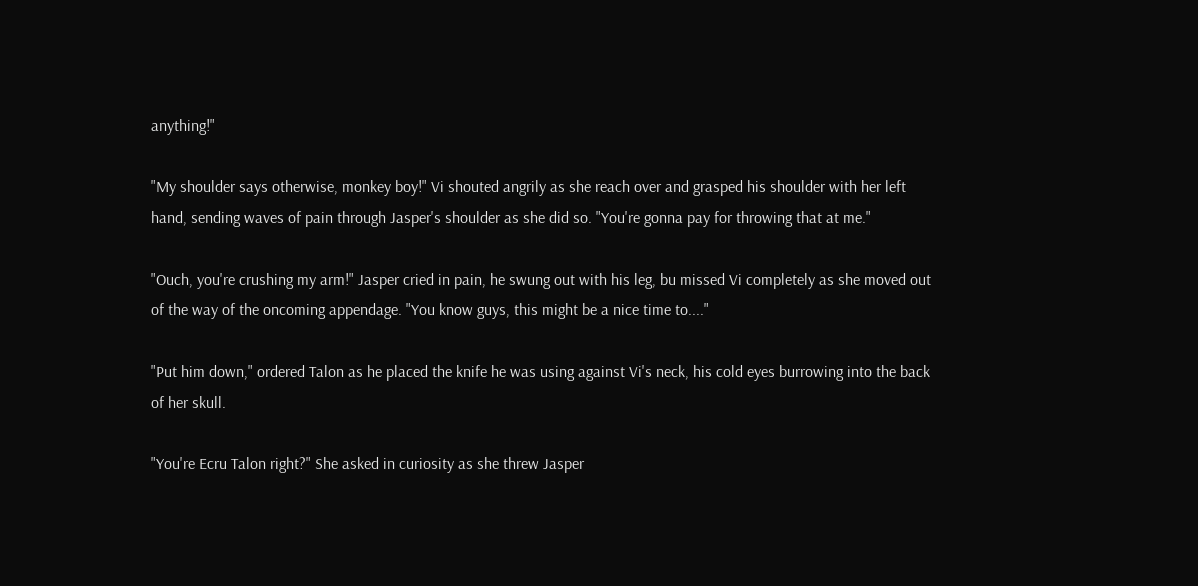anything!"

"My shoulder says otherwise, monkey boy!" Vi shouted angrily as she reach over and grasped his shoulder with her left hand, sending waves of pain through Jasper's shoulder as she did so. "You're gonna pay for throwing that at me."

"Ouch, you're crushing my arm!" Jasper cried in pain, he swung out with his leg, bu missed Vi completely as she moved out of the way of the oncoming appendage. "You know guys, this might be a nice time to...."

"Put him down," ordered Talon as he placed the knife he was using against Vi's neck, his cold eyes burrowing into the back of her skull.

"You're Ecru Talon right?" She asked in curiosity as she threw Jasper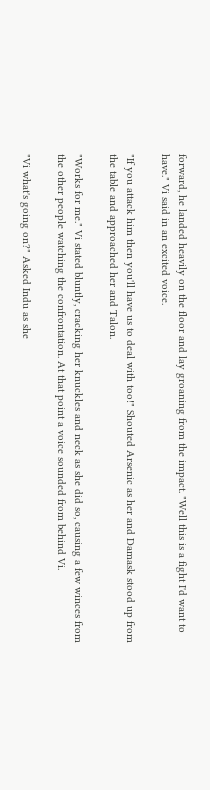forward, he landed heavily on the floor and lay groaning from the impact. "Well this is a fight I'd want to have." Vi said in an excited voice.

"If you attack him then you'll have us to deal with too!" Shouted Arsenic as her and Damask stood up from the table and approached her and Talon.

"Works for me." Vi stated bluntly, cracking her knuckles and neck as she did so, causing a few winces from the other people watching the confrontation. At that point a voice sounded from behind Vi.

"Vi what's going on?" Asked Indu as she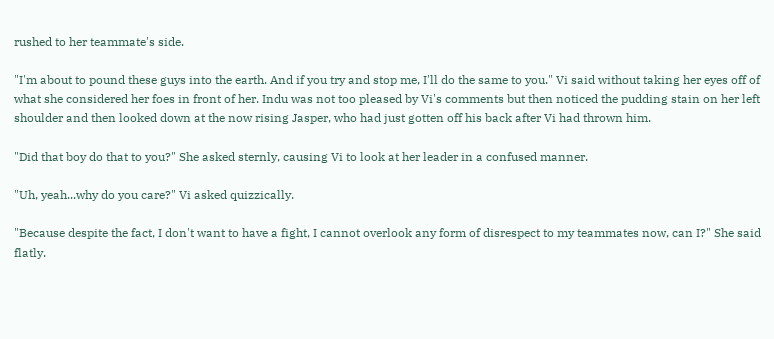rushed to her teammate's side.

"I'm about to pound these guys into the earth. And if you try and stop me, I'll do the same to you." Vi said without taking her eyes off of what she considered her foes in front of her. Indu was not too pleased by Vi's comments but then noticed the pudding stain on her left shoulder and then looked down at the now rising Jasper, who had just gotten off his back after Vi had thrown him.

"Did that boy do that to you?" She asked sternly, causing Vi to look at her leader in a confused manner.

"Uh, yeah...why do you care?" Vi asked quizzically.

"Because despite the fact, I don't want to have a fight, I cannot overlook any form of disrespect to my teammates now, can I?" She said flatly.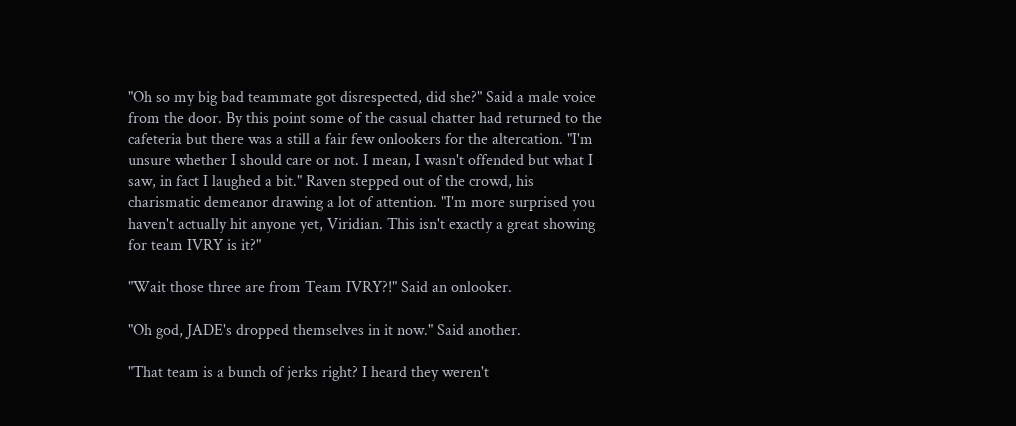"Oh so my big bad teammate got disrespected, did she?" Said a male voice from the door. By this point some of the casual chatter had returned to the cafeteria but there was a still a fair few onlookers for the altercation. "I'm unsure whether I should care or not. I mean, I wasn't offended but what I saw, in fact I laughed a bit." Raven stepped out of the crowd, his charismatic demeanor drawing a lot of attention. "I'm more surprised you haven't actually hit anyone yet, Viridian. This isn't exactly a great showing for team IVRY is it?"

"Wait those three are from Team IVRY?!" Said an onlooker.

"Oh god, JADE's dropped themselves in it now." Said another.

"That team is a bunch of jerks right? I heard they weren't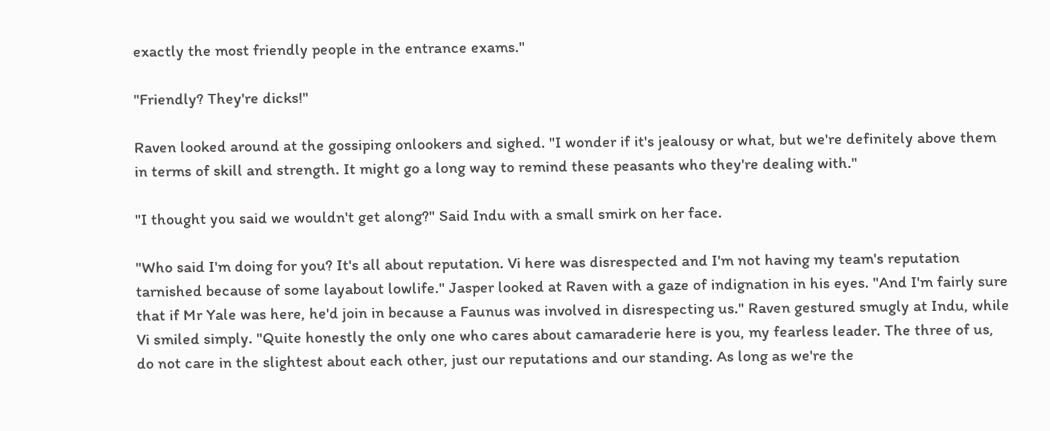exactly the most friendly people in the entrance exams."

"Friendly? They're dicks!"

Raven looked around at the gossiping onlookers and sighed. "I wonder if it's jealousy or what, but we're definitely above them in terms of skill and strength. It might go a long way to remind these peasants who they're dealing with."

"I thought you said we wouldn't get along?" Said Indu with a small smirk on her face.

"Who said I'm doing for you? It's all about reputation. Vi here was disrespected and I'm not having my team's reputation tarnished because of some layabout lowlife." Jasper looked at Raven with a gaze of indignation in his eyes. "And I'm fairly sure that if Mr Yale was here, he'd join in because a Faunus was involved in disrespecting us." Raven gestured smugly at Indu, while Vi smiled simply. "Quite honestly the only one who cares about camaraderie here is you, my fearless leader. The three of us, do not care in the slightest about each other, just our reputations and our standing. As long as we're the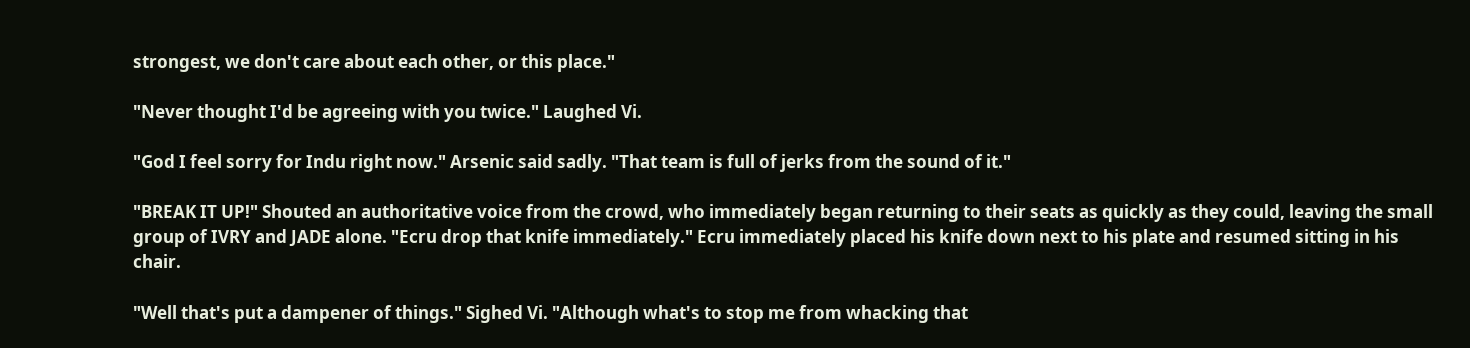strongest, we don't care about each other, or this place."

"Never thought I'd be agreeing with you twice." Laughed Vi.

"God I feel sorry for Indu right now." Arsenic said sadly. "That team is full of jerks from the sound of it."

"BREAK IT UP!" Shouted an authoritative voice from the crowd, who immediately began returning to their seats as quickly as they could, leaving the small group of IVRY and JADE alone. "Ecru drop that knife immediately." Ecru immediately placed his knife down next to his plate and resumed sitting in his chair.

"Well that's put a dampener of things." Sighed Vi. "Although what's to stop me from whacking that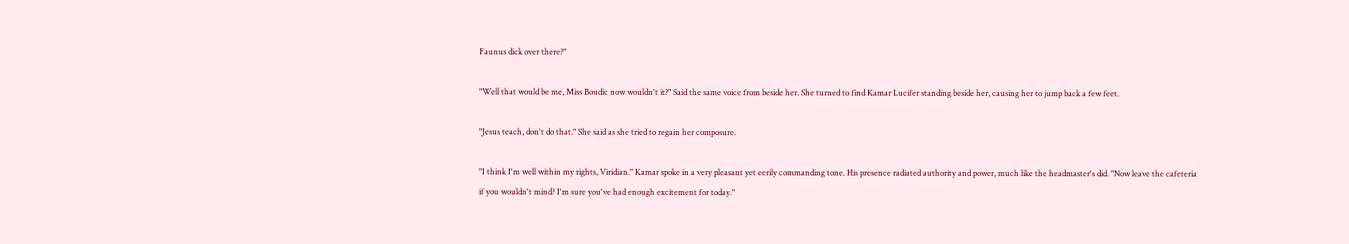Faunus dick over there?"

"Well that would be me, Miss Boudic now wouldn't it?" Said the same voice from beside her. She turned to find Kamar Lucifer standing beside her, causing her to jump back a few feet.

"Jesus teach, don't do that." She said as she tried to regain her composure.

"I think I'm well within my rights, Viridian." Kamar spoke in a very pleasant yet eerily commanding tone. His presence radiated authority and power, much like the headmaster's did. "Now leave the cafeteria if you wouldn't mind? I'm sure you've had enough excitement for today."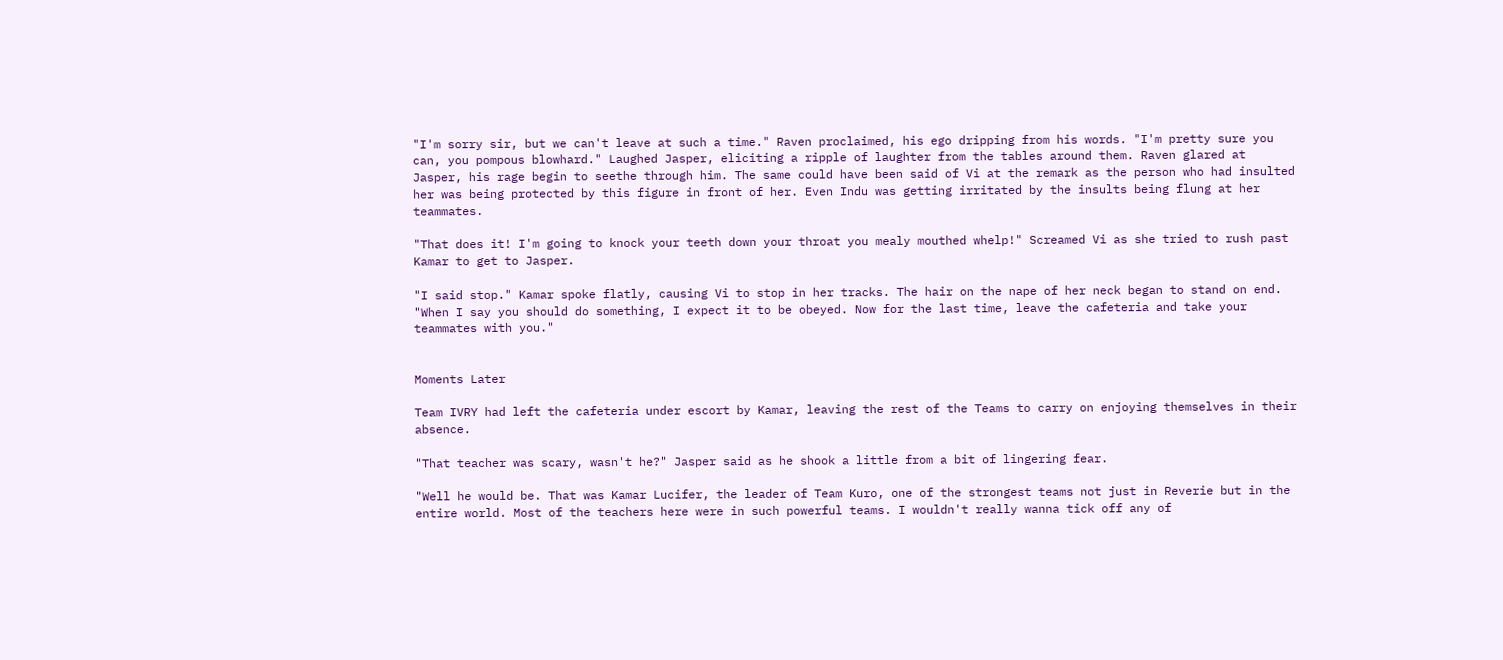"I'm sorry sir, but we can't leave at such a time." Raven proclaimed, his ego dripping from his words. "I'm pretty sure you can, you pompous blowhard." Laughed Jasper, eliciting a ripple of laughter from the tables around them. Raven glared at Jasper, his rage begin to seethe through him. The same could have been said of Vi at the remark as the person who had insulted her was being protected by this figure in front of her. Even Indu was getting irritated by the insults being flung at her teammates.

"That does it! I'm going to knock your teeth down your throat you mealy mouthed whelp!" Screamed Vi as she tried to rush past Kamar to get to Jasper.

"I said stop." Kamar spoke flatly, causing Vi to stop in her tracks. The hair on the nape of her neck began to stand on end. "When I say you should do something, I expect it to be obeyed. Now for the last time, leave the cafeteria and take your teammates with you."


Moments Later

Team IVRY had left the cafeteria under escort by Kamar, leaving the rest of the Teams to carry on enjoying themselves in their absence.

"That teacher was scary, wasn't he?" Jasper said as he shook a little from a bit of lingering fear.

"Well he would be. That was Kamar Lucifer, the leader of Team Kuro, one of the strongest teams not just in Reverie but in the entire world. Most of the teachers here were in such powerful teams. I wouldn't really wanna tick off any of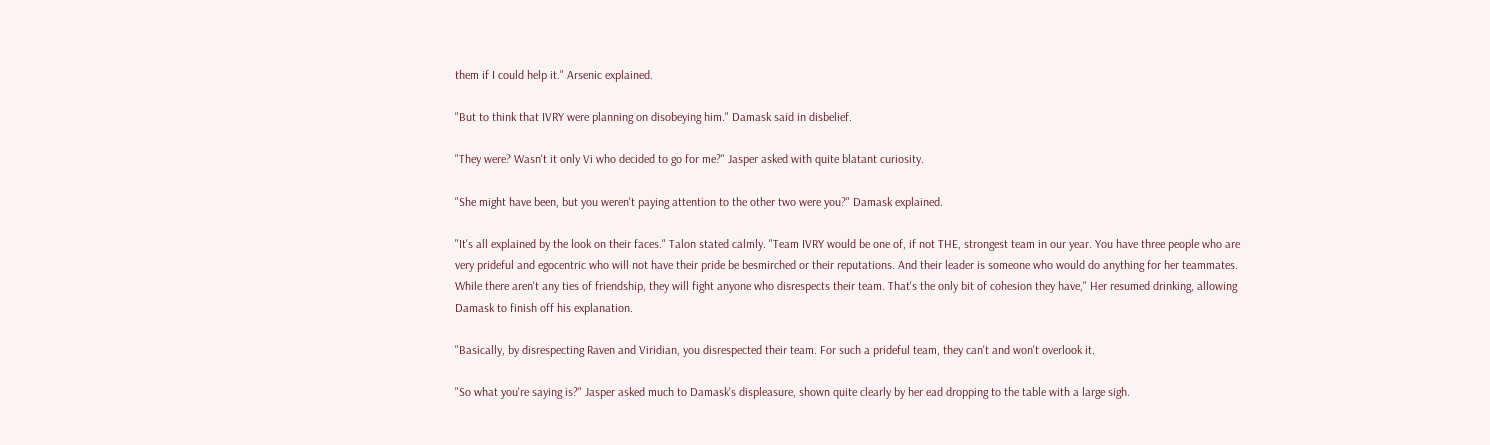them if I could help it." Arsenic explained.

"But to think that IVRY were planning on disobeying him." Damask said in disbelief.

"They were? Wasn't it only Vi who decided to go for me?" Jasper asked with quite blatant curiosity.

"She might have been, but you weren't paying attention to the other two were you?" Damask explained.

"It's all explained by the look on their faces." Talon stated calmly. "Team IVRY would be one of, if not THE, strongest team in our year. You have three people who are very prideful and egocentric who will not have their pride be besmirched or their reputations. And their leader is someone who would do anything for her teammates. While there aren't any ties of friendship, they will fight anyone who disrespects their team. That's the only bit of cohesion they have," Her resumed drinking, allowing Damask to finish off his explanation.

"Basically, by disrespecting Raven and Viridian, you disrespected their team. For such a prideful team, they can't and won't overlook it.

"So what you're saying is?" Jasper asked much to Damask's displeasure, shown quite clearly by her ead dropping to the table with a large sigh.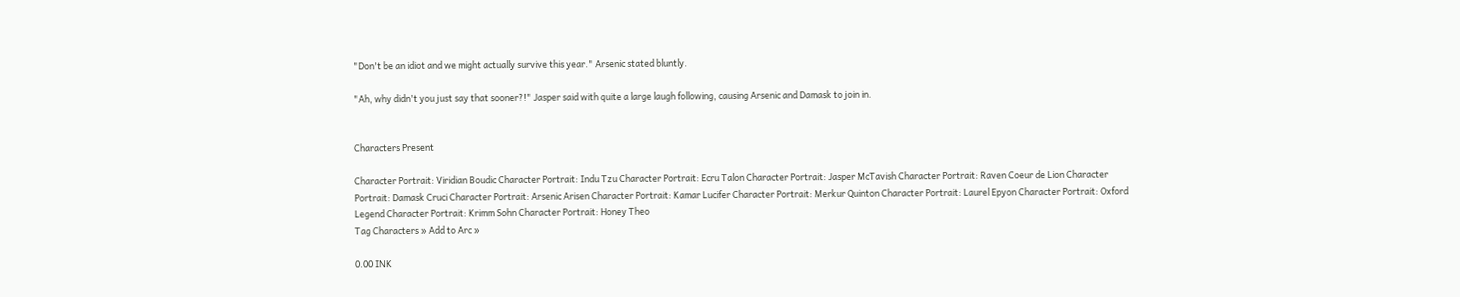"Don't be an idiot and we might actually survive this year." Arsenic stated bluntly.

"Ah, why didn't you just say that sooner?!" Jasper said with quite a large laugh following, causing Arsenic and Damask to join in.


Characters Present

Character Portrait: Viridian Boudic Character Portrait: Indu Tzu Character Portrait: Ecru Talon Character Portrait: Jasper McTavish Character Portrait: Raven Coeur de Lion Character Portrait: Damask Cruci Character Portrait: Arsenic Arisen Character Portrait: Kamar Lucifer Character Portrait: Merkur Quinton Character Portrait: Laurel Epyon Character Portrait: Oxford Legend Character Portrait: Krimm Sohn Character Portrait: Honey Theo
Tag Characters » Add to Arc »

0.00 INK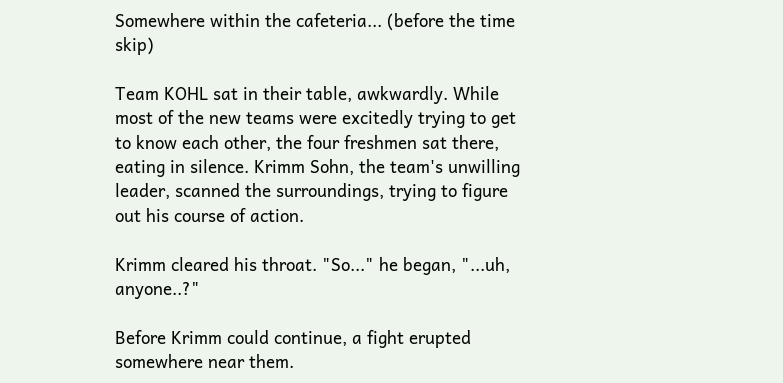Somewhere within the cafeteria... (before the time skip)

Team KOHL sat in their table, awkwardly. While most of the new teams were excitedly trying to get to know each other, the four freshmen sat there, eating in silence. Krimm Sohn, the team's unwilling leader, scanned the surroundings, trying to figure out his course of action.

Krimm cleared his throat. "So..." he began, "...uh, anyone..?"

Before Krimm could continue, a fight erupted somewhere near them.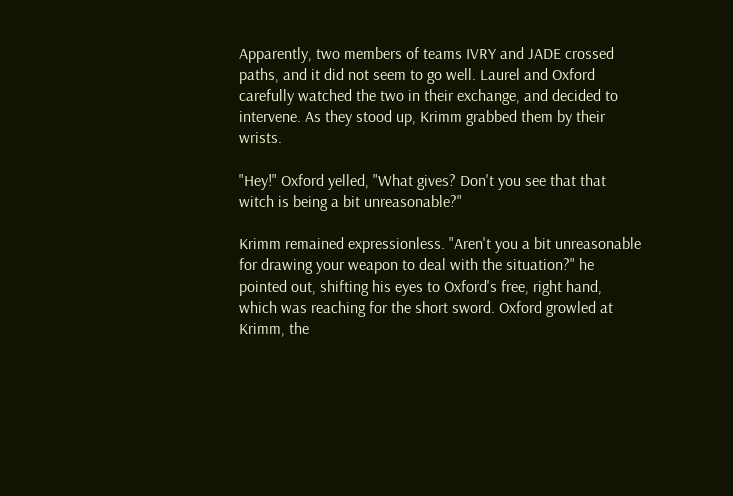Apparently, two members of teams IVRY and JADE crossed paths, and it did not seem to go well. Laurel and Oxford carefully watched the two in their exchange, and decided to intervene. As they stood up, Krimm grabbed them by their wrists.

"Hey!" Oxford yelled, "What gives? Don't you see that that witch is being a bit unreasonable?"

Krimm remained expressionless. "Aren't you a bit unreasonable for drawing your weapon to deal with the situation?" he pointed out, shifting his eyes to Oxford's free, right hand, which was reaching for the short sword. Oxford growled at Krimm, the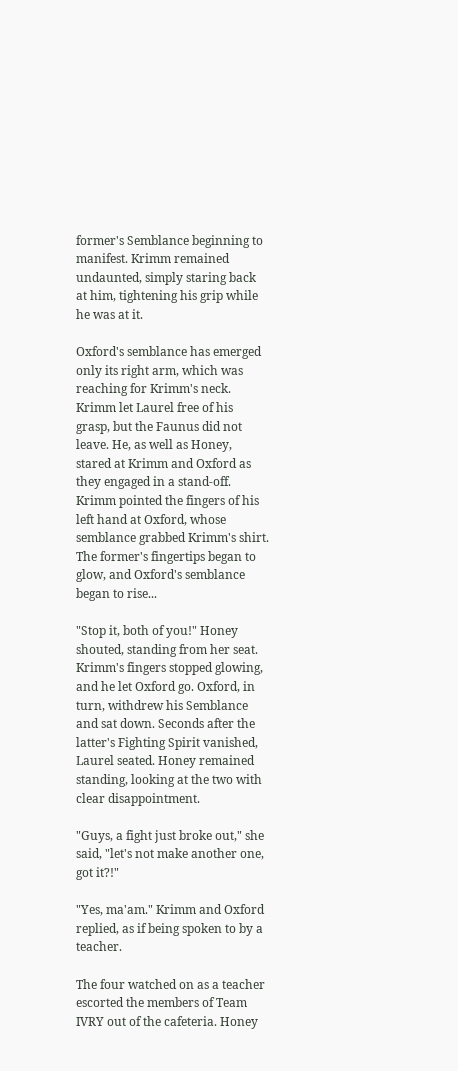former's Semblance beginning to manifest. Krimm remained undaunted, simply staring back at him, tightening his grip while he was at it.

Oxford's semblance has emerged only its right arm, which was reaching for Krimm's neck. Krimm let Laurel free of his grasp, but the Faunus did not leave. He, as well as Honey, stared at Krimm and Oxford as they engaged in a stand-off. Krimm pointed the fingers of his left hand at Oxford, whose semblance grabbed Krimm's shirt. The former's fingertips began to glow, and Oxford's semblance began to rise...

"Stop it, both of you!" Honey shouted, standing from her seat. Krimm's fingers stopped glowing, and he let Oxford go. Oxford, in turn, withdrew his Semblance and sat down. Seconds after the latter's Fighting Spirit vanished, Laurel seated. Honey remained standing, looking at the two with clear disappointment.

"Guys, a fight just broke out," she said, "let's not make another one, got it?!"

"Yes, ma'am." Krimm and Oxford replied, as if being spoken to by a teacher.

The four watched on as a teacher escorted the members of Team IVRY out of the cafeteria. Honey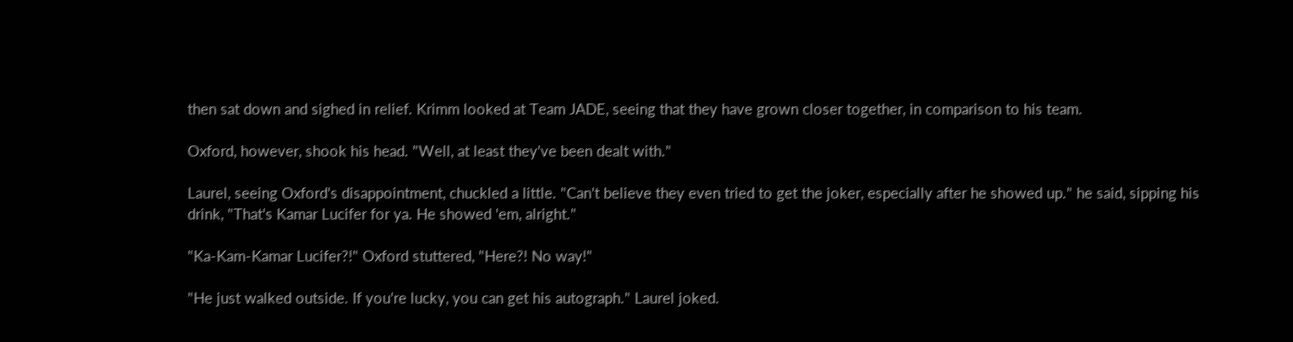then sat down and sighed in relief. Krimm looked at Team JADE, seeing that they have grown closer together, in comparison to his team.

Oxford, however, shook his head. "Well, at least they've been dealt with."

Laurel, seeing Oxford's disappointment, chuckled a little. "Can't believe they even tried to get the joker, especially after he showed up." he said, sipping his drink, "That's Kamar Lucifer for ya. He showed 'em, alright."

"Ka-Kam-Kamar Lucifer?!" Oxford stuttered, "Here?! No way!"

"He just walked outside. If you're lucky, you can get his autograph." Laurel joked.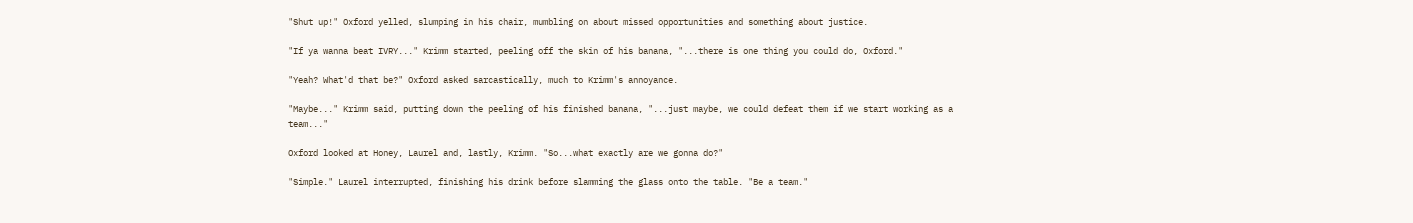"Shut up!" Oxford yelled, slumping in his chair, mumbling on about missed opportunities and something about justice.

"If ya wanna beat IVRY..." Krimm started, peeling off the skin of his banana, "...there is one thing you could do, Oxford."

"Yeah? What'd that be?" Oxford asked sarcastically, much to Krimm's annoyance.

"Maybe..." Krimm said, putting down the peeling of his finished banana, "...just maybe, we could defeat them if we start working as a team..."

Oxford looked at Honey, Laurel and, lastly, Krimm. "So...what exactly are we gonna do?"

"Simple." Laurel interrupted, finishing his drink before slamming the glass onto the table. "Be a team."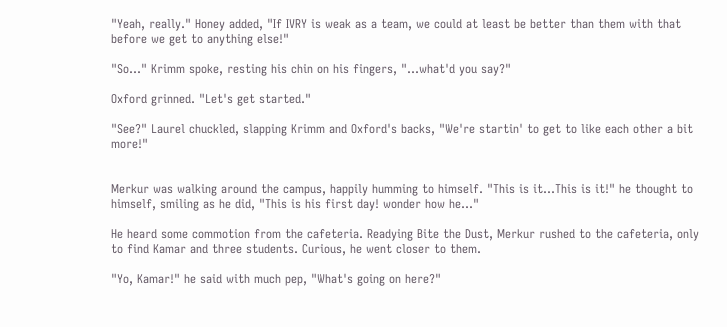"Yeah, really." Honey added, "If IVRY is weak as a team, we could at least be better than them with that before we get to anything else!"

"So..." Krimm spoke, resting his chin on his fingers, "...what'd you say?"

Oxford grinned. "Let's get started."

"See?" Laurel chuckled, slapping Krimm and Oxford's backs, "We're startin' to get to like each other a bit more!"


Merkur was walking around the campus, happily humming to himself. "This is it...This is it!" he thought to himself, smiling as he did, "This is his first day! wonder how he..."

He heard some commotion from the cafeteria. Readying Bite the Dust, Merkur rushed to the cafeteria, only to find Kamar and three students. Curious, he went closer to them.

"Yo, Kamar!" he said with much pep, "What's going on here?"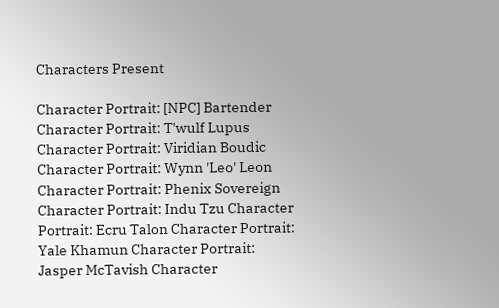Characters Present

Character Portrait: [NPC] Bartender Character Portrait: T'wulf Lupus Character Portrait: Viridian Boudic Character Portrait: Wynn 'Leo' Leon Character Portrait: Phenix Sovereign Character Portrait: Indu Tzu Character Portrait: Ecru Talon Character Portrait: Yale Khamun Character Portrait: Jasper McTavish Character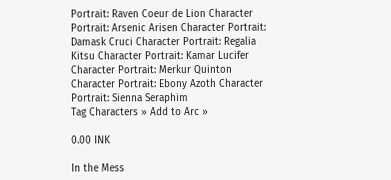Portrait: Raven Coeur de Lion Character Portrait: Arsenic Arisen Character Portrait: Damask Cruci Character Portrait: Regalia Kitsu Character Portrait: Kamar Lucifer Character Portrait: Merkur Quinton Character Portrait: Ebony Azoth Character Portrait: Sienna Seraphim
Tag Characters » Add to Arc »

0.00 INK

In the Mess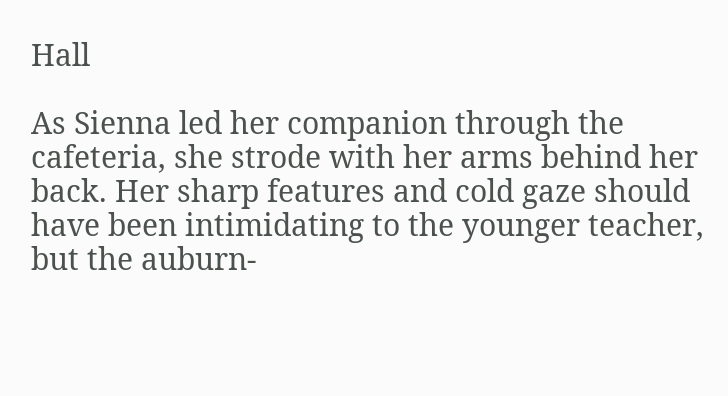Hall

As Sienna led her companion through the cafeteria, she strode with her arms behind her back. Her sharp features and cold gaze should have been intimidating to the younger teacher, but the auburn-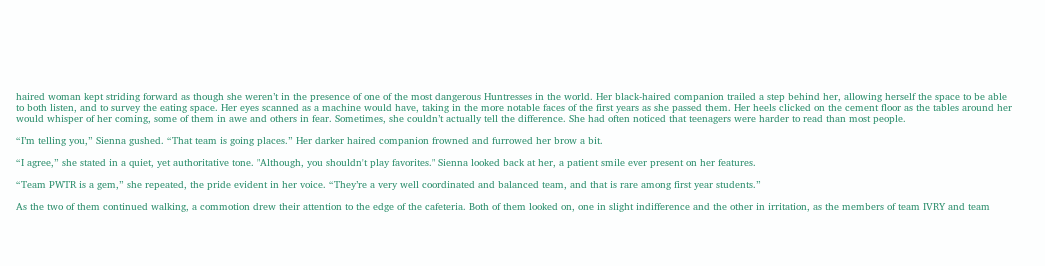haired woman kept striding forward as though she weren’t in the presence of one of the most dangerous Huntresses in the world. Her black-haired companion trailed a step behind her, allowing herself the space to be able to both listen, and to survey the eating space. Her eyes scanned as a machine would have, taking in the more notable faces of the first years as she passed them. Her heels clicked on the cement floor as the tables around her would whisper of her coming, some of them in awe and others in fear. Sometimes, she couldn’t actually tell the difference. She had often noticed that teenagers were harder to read than most people.

“I’m telling you,” Sienna gushed. “That team is going places.” Her darker haired companion frowned and furrowed her brow a bit.

“I agree,” she stated in a quiet, yet authoritative tone. "Although, you shouldn't play favorites." Sienna looked back at her, a patient smile ever present on her features.

“Team PWTR is a gem,” she repeated, the pride evident in her voice. “They’re a very well coordinated and balanced team, and that is rare among first year students.”

As the two of them continued walking, a commotion drew their attention to the edge of the cafeteria. Both of them looked on, one in slight indifference and the other in irritation, as the members of team IVRY and team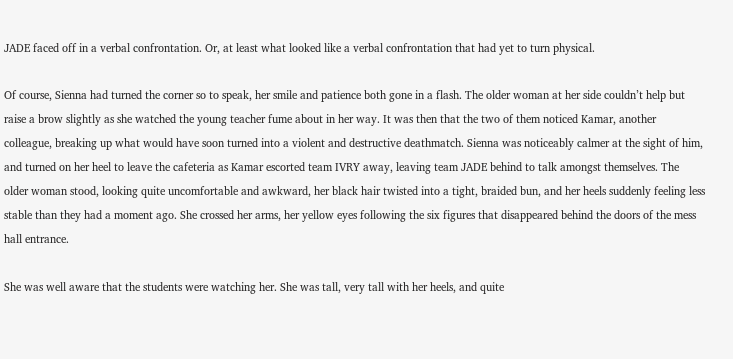JADE faced off in a verbal confrontation. Or, at least what looked like a verbal confrontation that had yet to turn physical.

Of course, Sienna had turned the corner so to speak, her smile and patience both gone in a flash. The older woman at her side couldn’t help but raise a brow slightly as she watched the young teacher fume about in her way. It was then that the two of them noticed Kamar, another colleague, breaking up what would have soon turned into a violent and destructive deathmatch. Sienna was noticeably calmer at the sight of him, and turned on her heel to leave the cafeteria as Kamar escorted team IVRY away, leaving team JADE behind to talk amongst themselves. The older woman stood, looking quite uncomfortable and awkward, her black hair twisted into a tight, braided bun, and her heels suddenly feeling less stable than they had a moment ago. She crossed her arms, her yellow eyes following the six figures that disappeared behind the doors of the mess hall entrance.

She was well aware that the students were watching her. She was tall, very tall with her heels, and quite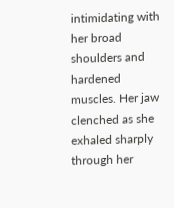intimidating with her broad shoulders and hardened muscles. Her jaw clenched as she exhaled sharply through her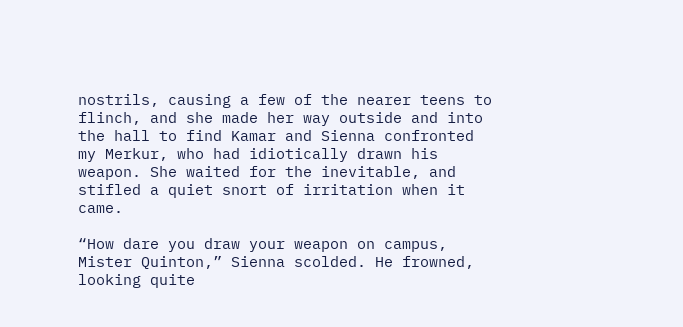nostrils, causing a few of the nearer teens to flinch, and she made her way outside and into the hall to find Kamar and Sienna confronted my Merkur, who had idiotically drawn his weapon. She waited for the inevitable, and stifled a quiet snort of irritation when it came.

“How dare you draw your weapon on campus, Mister Quinton,” Sienna scolded. He frowned, looking quite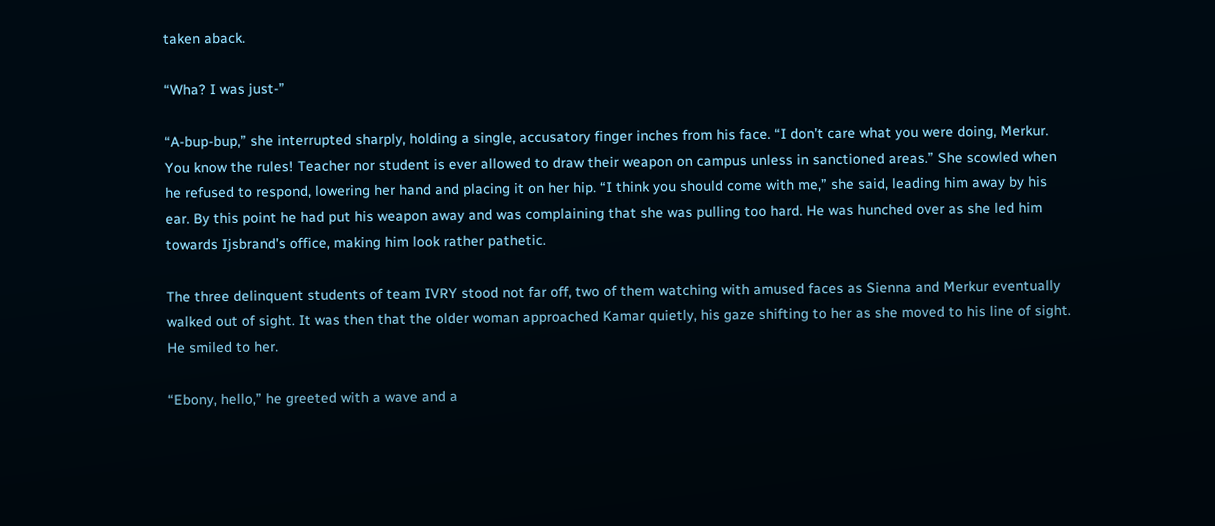taken aback.

“Wha? I was just-”

“A-bup-bup,” she interrupted sharply, holding a single, accusatory finger inches from his face. “I don’t care what you were doing, Merkur. You know the rules! Teacher nor student is ever allowed to draw their weapon on campus unless in sanctioned areas.” She scowled when he refused to respond, lowering her hand and placing it on her hip. “I think you should come with me,” she said, leading him away by his ear. By this point he had put his weapon away and was complaining that she was pulling too hard. He was hunched over as she led him towards Ijsbrand’s office, making him look rather pathetic.

The three delinquent students of team IVRY stood not far off, two of them watching with amused faces as Sienna and Merkur eventually walked out of sight. It was then that the older woman approached Kamar quietly, his gaze shifting to her as she moved to his line of sight. He smiled to her.

“Ebony, hello,” he greeted with a wave and a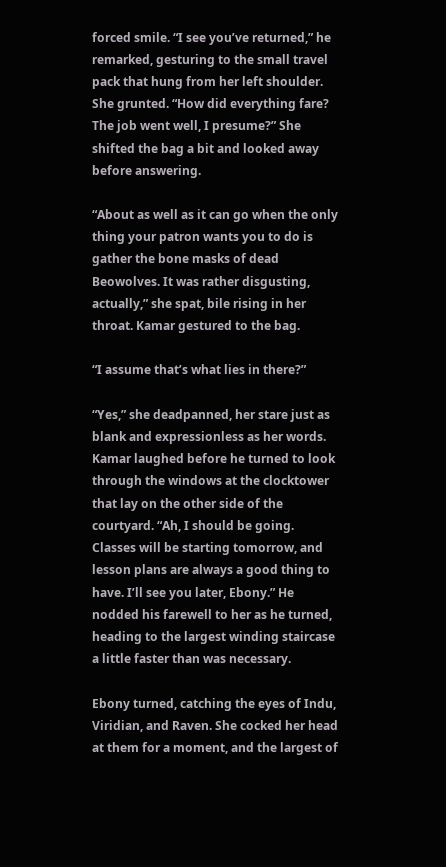forced smile. “I see you’ve returned,” he remarked, gesturing to the small travel pack that hung from her left shoulder. She grunted. “How did everything fare? The job went well, I presume?” She shifted the bag a bit and looked away before answering.

“About as well as it can go when the only thing your patron wants you to do is gather the bone masks of dead Beowolves. It was rather disgusting, actually,” she spat, bile rising in her throat. Kamar gestured to the bag.

“I assume that’s what lies in there?”

“Yes,” she deadpanned, her stare just as blank and expressionless as her words. Kamar laughed before he turned to look through the windows at the clocktower that lay on the other side of the courtyard. “Ah, I should be going. Classes will be starting tomorrow, and lesson plans are always a good thing to have. I’ll see you later, Ebony.” He nodded his farewell to her as he turned, heading to the largest winding staircase a little faster than was necessary.

Ebony turned, catching the eyes of Indu, Viridian, and Raven. She cocked her head at them for a moment, and the largest of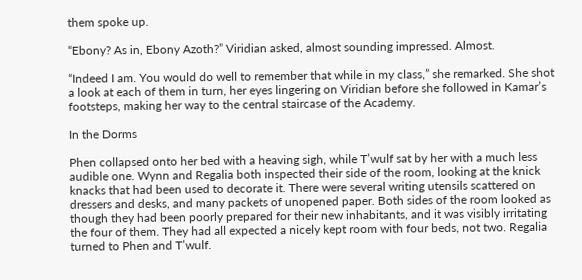them spoke up.

“Ebony? As in, Ebony Azoth?” Viridian asked, almost sounding impressed. Almost.

“Indeed I am. You would do well to remember that while in my class,” she remarked. She shot a look at each of them in turn, her eyes lingering on Viridian before she followed in Kamar’s footsteps, making her way to the central staircase of the Academy.

In the Dorms

Phen collapsed onto her bed with a heaving sigh, while T’wulf sat by her with a much less audible one. Wynn and Regalia both inspected their side of the room, looking at the knick knacks that had been used to decorate it. There were several writing utensils scattered on dressers and desks, and many packets of unopened paper. Both sides of the room looked as though they had been poorly prepared for their new inhabitants, and it was visibly irritating the four of them. They had all expected a nicely kept room with four beds, not two. Regalia turned to Phen and T’wulf.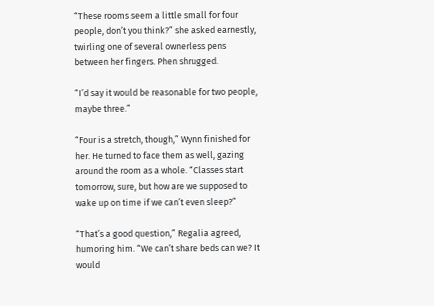“These rooms seem a little small for four people, don’t you think?” she asked earnestly, twirling one of several ownerless pens between her fingers. Phen shrugged.

“I’d say it would be reasonable for two people, maybe three.”

“Four is a stretch, though,” Wynn finished for her. He turned to face them as well, gazing around the room as a whole. “Classes start tomorrow, sure, but how are we supposed to wake up on time if we can’t even sleep?”

“That’s a good question,” Regalia agreed, humoring him. “We can’t share beds can we? It would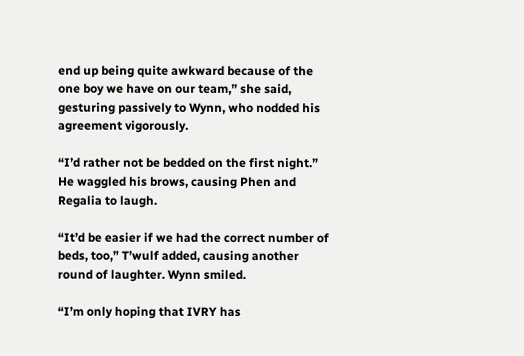end up being quite awkward because of the one boy we have on our team,” she said, gesturing passively to Wynn, who nodded his agreement vigorously.

“I’d rather not be bedded on the first night.” He waggled his brows, causing Phen and Regalia to laugh.

“It’d be easier if we had the correct number of beds, too,” T’wulf added, causing another round of laughter. Wynn smiled.

“I’m only hoping that IVRY has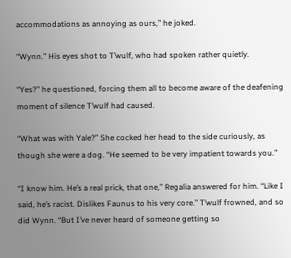accommodations as annoying as ours,” he joked.

“Wynn.” His eyes shot to T’wulf, who had spoken rather quietly.

“Yes?” he questioned, forcing them all to become aware of the deafening moment of silence T’wulf had caused.

“What was with Yale?” She cocked her head to the side curiously, as though she were a dog. “He seemed to be very impatient towards you.”

“I know him. He’s a real prick, that one,” Regalia answered for him. “Like I said, he’s racist. Dislikes Faunus to his very core.” T’wulf frowned, and so did Wynn. “But I’ve never heard of someone getting so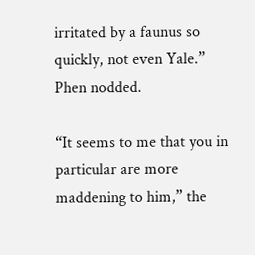irritated by a faunus so quickly, not even Yale.” Phen nodded.

“It seems to me that you in particular are more maddening to him,” the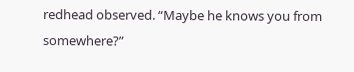redhead observed. “Maybe he knows you from somewhere?”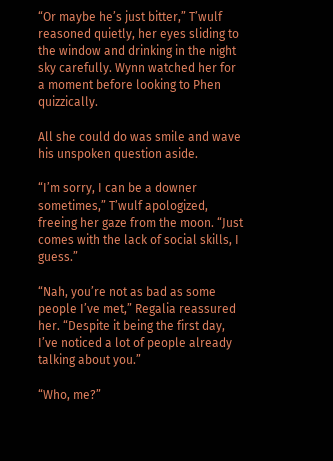“Or maybe he’s just bitter,” T’wulf reasoned quietly, her eyes sliding to the window and drinking in the night sky carefully. Wynn watched her for a moment before looking to Phen quizzically.

All she could do was smile and wave his unspoken question aside.

“I’m sorry, I can be a downer sometimes,” T’wulf apologized, freeing her gaze from the moon. “Just comes with the lack of social skills, I guess.”

“Nah, you’re not as bad as some people I’ve met,” Regalia reassured her. “Despite it being the first day, I’ve noticed a lot of people already talking about you.”

“Who, me?”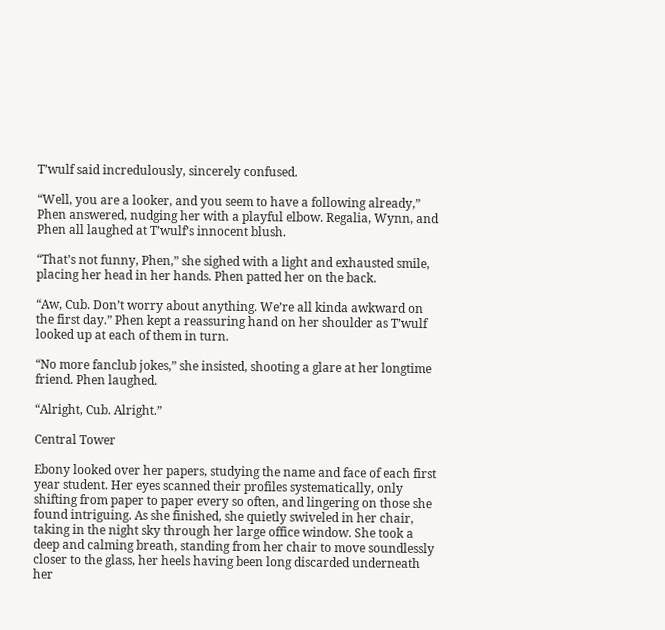T’wulf said incredulously, sincerely confused.

“Well, you are a looker, and you seem to have a following already,” Phen answered, nudging her with a playful elbow. Regalia, Wynn, and Phen all laughed at T’wulf’s innocent blush.

“That’s not funny, Phen,” she sighed with a light and exhausted smile, placing her head in her hands. Phen patted her on the back.

“Aw, Cub. Don’t worry about anything. We’re all kinda awkward on the first day.” Phen kept a reassuring hand on her shoulder as T’wulf looked up at each of them in turn.

“No more fanclub jokes,” she insisted, shooting a glare at her longtime friend. Phen laughed.

“Alright, Cub. Alright.”

Central Tower

Ebony looked over her papers, studying the name and face of each first year student. Her eyes scanned their profiles systematically, only shifting from paper to paper every so often, and lingering on those she found intriguing. As she finished, she quietly swiveled in her chair, taking in the night sky through her large office window. She took a deep and calming breath, standing from her chair to move soundlessly closer to the glass, her heels having been long discarded underneath her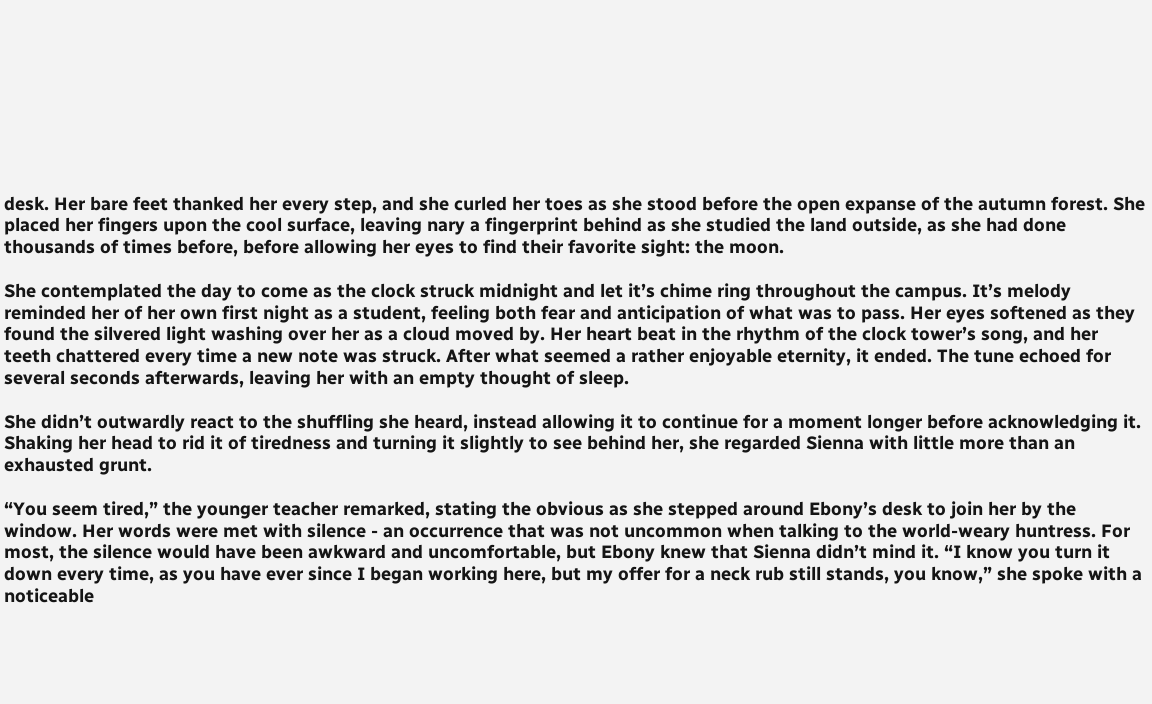desk. Her bare feet thanked her every step, and she curled her toes as she stood before the open expanse of the autumn forest. She placed her fingers upon the cool surface, leaving nary a fingerprint behind as she studied the land outside, as she had done thousands of times before, before allowing her eyes to find their favorite sight: the moon.

She contemplated the day to come as the clock struck midnight and let it’s chime ring throughout the campus. It’s melody reminded her of her own first night as a student, feeling both fear and anticipation of what was to pass. Her eyes softened as they found the silvered light washing over her as a cloud moved by. Her heart beat in the rhythm of the clock tower’s song, and her teeth chattered every time a new note was struck. After what seemed a rather enjoyable eternity, it ended. The tune echoed for several seconds afterwards, leaving her with an empty thought of sleep.

She didn’t outwardly react to the shuffling she heard, instead allowing it to continue for a moment longer before acknowledging it. Shaking her head to rid it of tiredness and turning it slightly to see behind her, she regarded Sienna with little more than an exhausted grunt.

“You seem tired,” the younger teacher remarked, stating the obvious as she stepped around Ebony’s desk to join her by the window. Her words were met with silence - an occurrence that was not uncommon when talking to the world-weary huntress. For most, the silence would have been awkward and uncomfortable, but Ebony knew that Sienna didn’t mind it. “I know you turn it down every time, as you have ever since I began working here, but my offer for a neck rub still stands, you know,” she spoke with a noticeable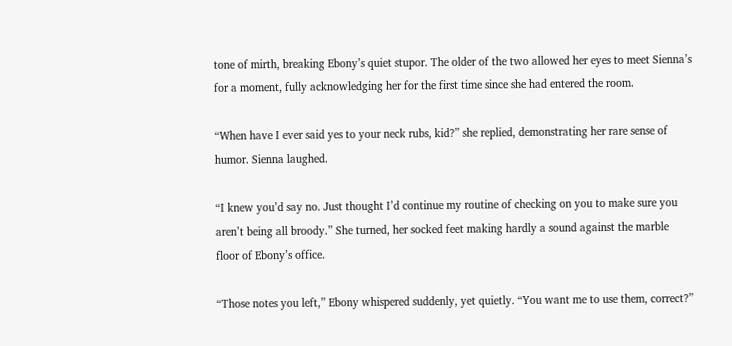tone of mirth, breaking Ebony’s quiet stupor. The older of the two allowed her eyes to meet Sienna’s for a moment, fully acknowledging her for the first time since she had entered the room.

“When have I ever said yes to your neck rubs, kid?” she replied, demonstrating her rare sense of humor. Sienna laughed.

“I knew you’d say no. Just thought I’d continue my routine of checking on you to make sure you aren’t being all broody.” She turned, her socked feet making hardly a sound against the marble floor of Ebony’s office.

“Those notes you left,” Ebony whispered suddenly, yet quietly. “You want me to use them, correct?”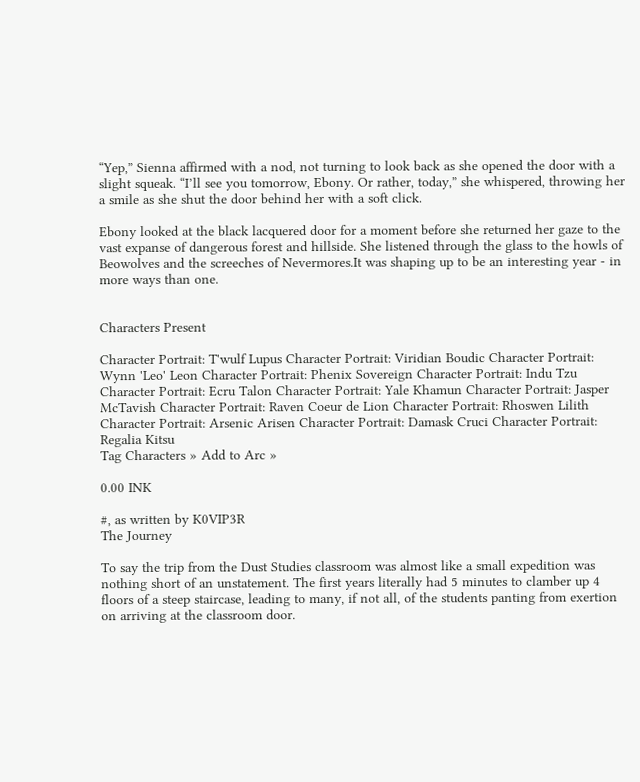“Yep,” Sienna affirmed with a nod, not turning to look back as she opened the door with a slight squeak. “I’ll see you tomorrow, Ebony. Or rather, today,” she whispered, throwing her a smile as she shut the door behind her with a soft click.

Ebony looked at the black lacquered door for a moment before she returned her gaze to the vast expanse of dangerous forest and hillside. She listened through the glass to the howls of Beowolves and the screeches of Nevermores.It was shaping up to be an interesting year - in more ways than one.


Characters Present

Character Portrait: T'wulf Lupus Character Portrait: Viridian Boudic Character Portrait: Wynn 'Leo' Leon Character Portrait: Phenix Sovereign Character Portrait: Indu Tzu Character Portrait: Ecru Talon Character Portrait: Yale Khamun Character Portrait: Jasper McTavish Character Portrait: Raven Coeur de Lion Character Portrait: Rhoswen Lilith Character Portrait: Arsenic Arisen Character Portrait: Damask Cruci Character Portrait: Regalia Kitsu
Tag Characters » Add to Arc »

0.00 INK

#, as written by K0VIP3R
The Journey

To say the trip from the Dust Studies classroom was almost like a small expedition was nothing short of an unstatement. The first years literally had 5 minutes to clamber up 4 floors of a steep staircase, leading to many, if not all, of the students panting from exertion on arriving at the classroom door.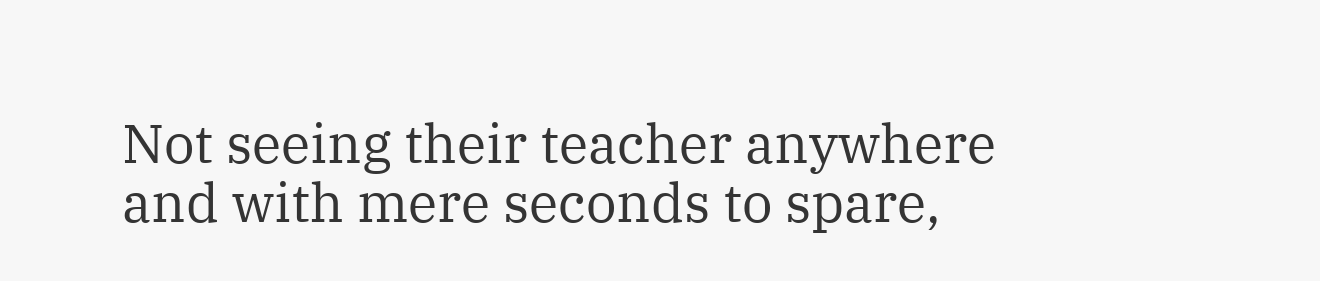Not seeing their teacher anywhere and with mere seconds to spare,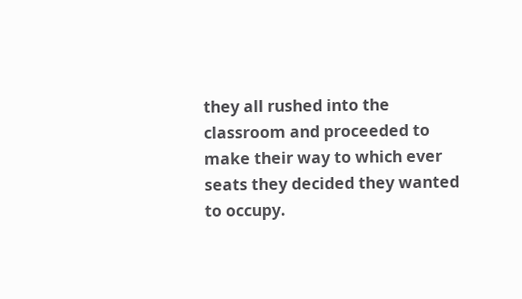they all rushed into the classroom and proceeded to make their way to which ever seats they decided they wanted to occupy.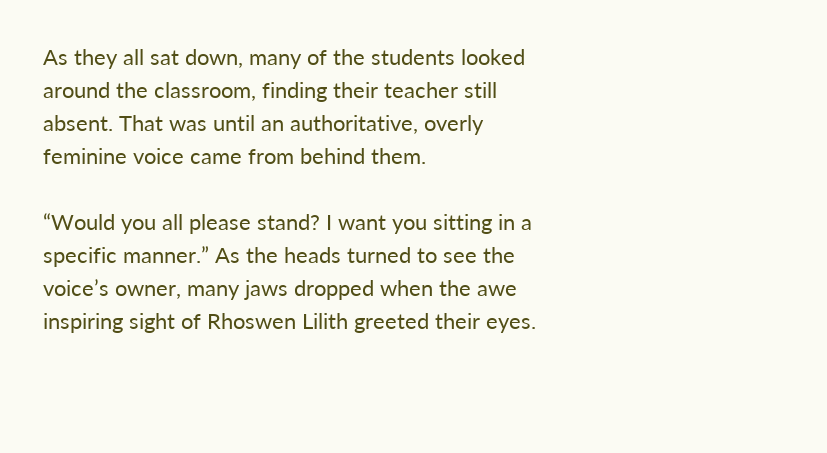As they all sat down, many of the students looked around the classroom, finding their teacher still absent. That was until an authoritative, overly feminine voice came from behind them.

“Would you all please stand? I want you sitting in a specific manner.” As the heads turned to see the voice’s owner, many jaws dropped when the awe inspiring sight of Rhoswen Lilith greeted their eyes.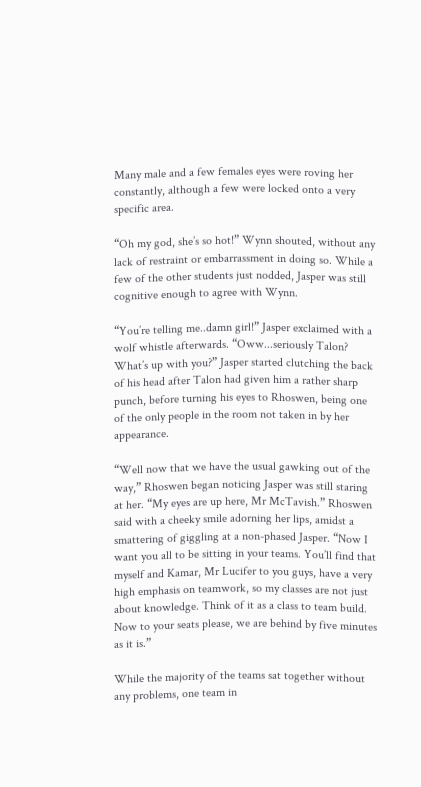Many male and a few females eyes were roving her constantly, although a few were locked onto a very specific area.

“Oh my god, she’s so hot!” Wynn shouted, without any lack of restraint or embarrassment in doing so. While a few of the other students just nodded, Jasper was still cognitive enough to agree with Wynn.

“You’re telling me..damn girl!” Jasper exclaimed with a wolf whistle afterwards. “Oww...seriously Talon? What’s up with you?” Jasper started clutching the back of his head after Talon had given him a rather sharp punch, before turning his eyes to Rhoswen, being one of the only people in the room not taken in by her appearance.

“Well now that we have the usual gawking out of the way,” Rhoswen began noticing Jasper was still staring at her. “My eyes are up here, Mr McTavish.” Rhoswen said with a cheeky smile adorning her lips, amidst a smattering of giggling at a non-phased Jasper. “Now I want you all to be sitting in your teams. You’ll find that myself and Kamar, Mr Lucifer to you guys, have a very high emphasis on teamwork, so my classes are not just about knowledge. Think of it as a class to team build. Now to your seats please, we are behind by five minutes as it is.”

While the majority of the teams sat together without any problems, one team in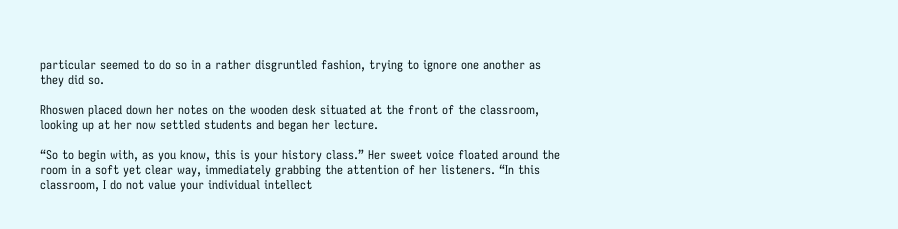particular seemed to do so in a rather disgruntled fashion, trying to ignore one another as they did so.

Rhoswen placed down her notes on the wooden desk situated at the front of the classroom, looking up at her now settled students and began her lecture.

“So to begin with, as you know, this is your history class.” Her sweet voice floated around the room in a soft yet clear way, immediately grabbing the attention of her listeners. “In this classroom, I do not value your individual intellect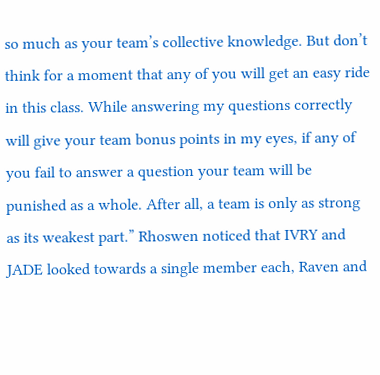so much as your team’s collective knowledge. But don’t think for a moment that any of you will get an easy ride in this class. While answering my questions correctly will give your team bonus points in my eyes, if any of you fail to answer a question your team will be punished as a whole. After all, a team is only as strong as its weakest part.” Rhoswen noticed that IVRY and JADE looked towards a single member each, Raven and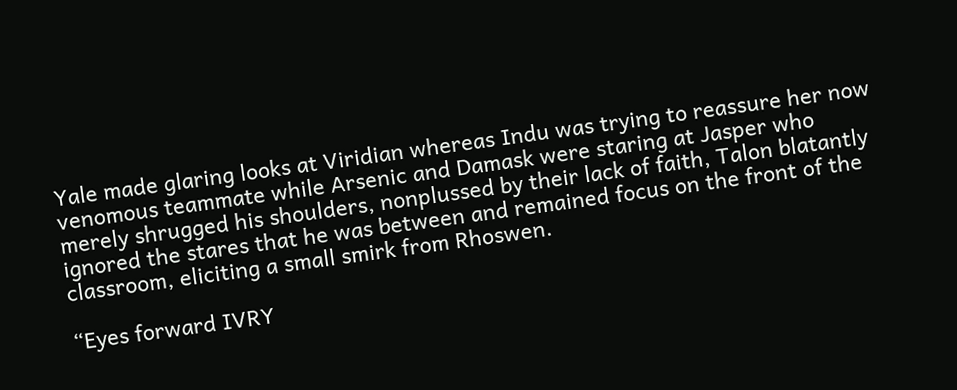Yale made glaring looks at Viridian whereas Indu was trying to reassure her now venomous teammate while Arsenic and Damask were staring at Jasper who merely shrugged his shoulders, nonplussed by their lack of faith, Talon blatantly ignored the stares that he was between and remained focus on the front of the classroom, eliciting a small smirk from Rhoswen.

“Eyes forward IVRY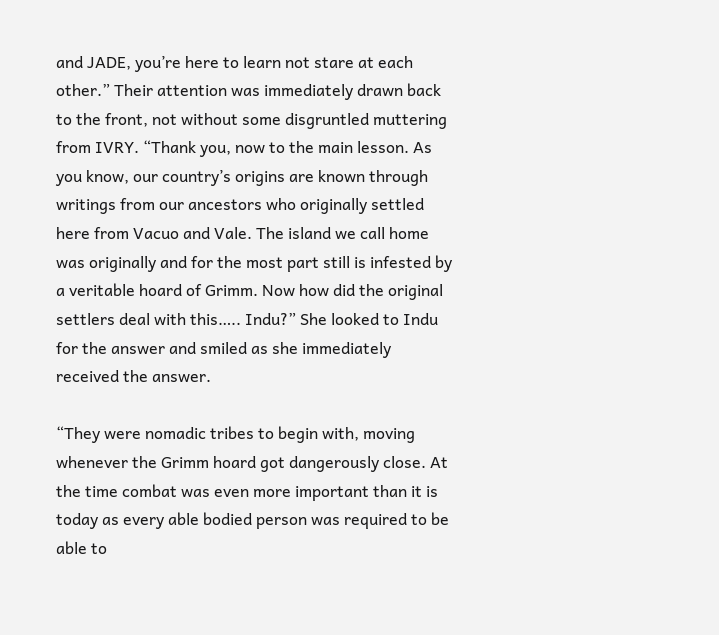and JADE, you’re here to learn not stare at each other.” Their attention was immediately drawn back to the front, not without some disgruntled muttering from IVRY. “Thank you, now to the main lesson. As you know, our country’s origins are known through writings from our ancestors who originally settled here from Vacuo and Vale. The island we call home was originally and for the most part still is infested by a veritable hoard of Grimm. Now how did the original settlers deal with this….. Indu?” She looked to Indu for the answer and smiled as she immediately received the answer.

“They were nomadic tribes to begin with, moving whenever the Grimm hoard got dangerously close. At the time combat was even more important than it is today as every able bodied person was required to be able to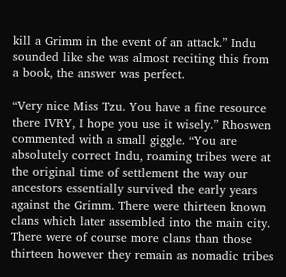kill a Grimm in the event of an attack.” Indu sounded like she was almost reciting this from a book, the answer was perfect.

“Very nice Miss Tzu. You have a fine resource there IVRY, I hope you use it wisely.” Rhoswen commented with a small giggle. “You are absolutely correct Indu, roaming tribes were at the original time of settlement the way our ancestors essentially survived the early years against the Grimm. There were thirteen known clans which later assembled into the main city. There were of course more clans than those thirteen however they remain as nomadic tribes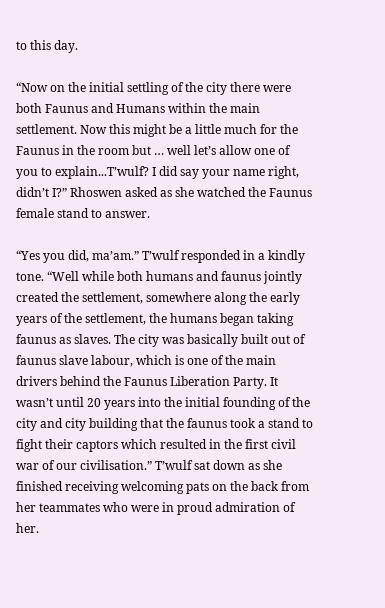to this day.

“Now on the initial settling of the city there were both Faunus and Humans within the main settlement. Now this might be a little much for the Faunus in the room but … well let’s allow one of you to explain...T’wulf? I did say your name right, didn’t I?” Rhoswen asked as she watched the Faunus female stand to answer.

“Yes you did, ma’am.” T’wulf responded in a kindly tone. “Well while both humans and faunus jointly created the settlement, somewhere along the early years of the settlement, the humans began taking faunus as slaves. The city was basically built out of faunus slave labour, which is one of the main drivers behind the Faunus Liberation Party. It wasn’t until 20 years into the initial founding of the city and city building that the faunus took a stand to fight their captors which resulted in the first civil war of our civilisation.” T’wulf sat down as she finished receiving welcoming pats on the back from her teammates who were in proud admiration of her.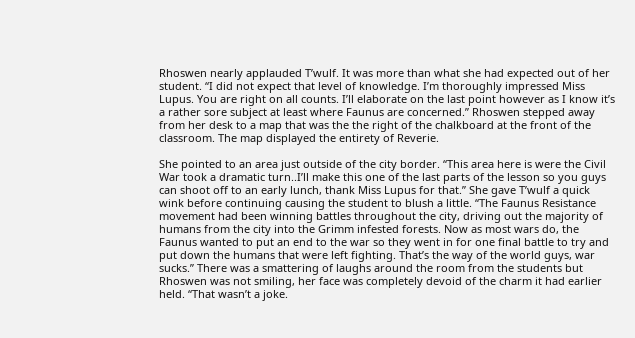Rhoswen nearly applauded T’wulf. It was more than what she had expected out of her student. “I did not expect that level of knowledge. I’m thoroughly impressed Miss Lupus. You are right on all counts. I’ll elaborate on the last point however as I know it’s a rather sore subject at least where Faunus are concerned.” Rhoswen stepped away from her desk to a map that was the the right of the chalkboard at the front of the classroom. The map displayed the entirety of Reverie.

She pointed to an area just outside of the city border. “This area here is were the Civil War took a dramatic turn..I’ll make this one of the last parts of the lesson so you guys can shoot off to an early lunch, thank Miss Lupus for that.” She gave T’wulf a quick wink before continuing causing the student to blush a little. “The Faunus Resistance movement had been winning battles throughout the city, driving out the majority of humans from the city into the Grimm infested forests. Now as most wars do, the Faunus wanted to put an end to the war so they went in for one final battle to try and put down the humans that were left fighting. That’s the way of the world guys, war sucks.” There was a smattering of laughs around the room from the students but Rhoswen was not smiling, her face was completely devoid of the charm it had earlier held. “That wasn’t a joke.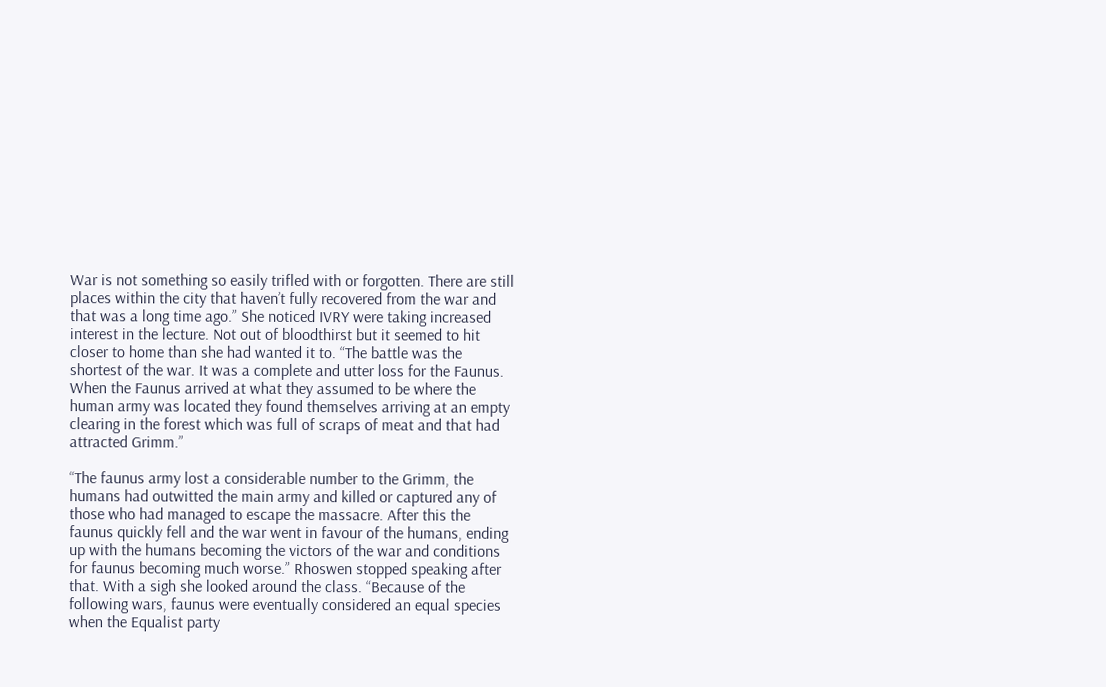War is not something so easily trifled with or forgotten. There are still places within the city that haven’t fully recovered from the war and that was a long time ago.” She noticed IVRY were taking increased interest in the lecture. Not out of bloodthirst but it seemed to hit closer to home than she had wanted it to. “The battle was the shortest of the war. It was a complete and utter loss for the Faunus. When the Faunus arrived at what they assumed to be where the human army was located they found themselves arriving at an empty clearing in the forest which was full of scraps of meat and that had attracted Grimm.”

“The faunus army lost a considerable number to the Grimm, the humans had outwitted the main army and killed or captured any of those who had managed to escape the massacre. After this the faunus quickly fell and the war went in favour of the humans, ending up with the humans becoming the victors of the war and conditions for faunus becoming much worse.” Rhoswen stopped speaking after that. With a sigh she looked around the class. “Because of the following wars, faunus were eventually considered an equal species when the Equalist party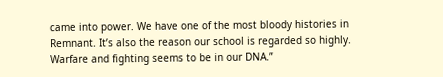came into power. We have one of the most bloody histories in Remnant. It’s also the reason our school is regarded so highly. Warfare and fighting seems to be in our DNA.”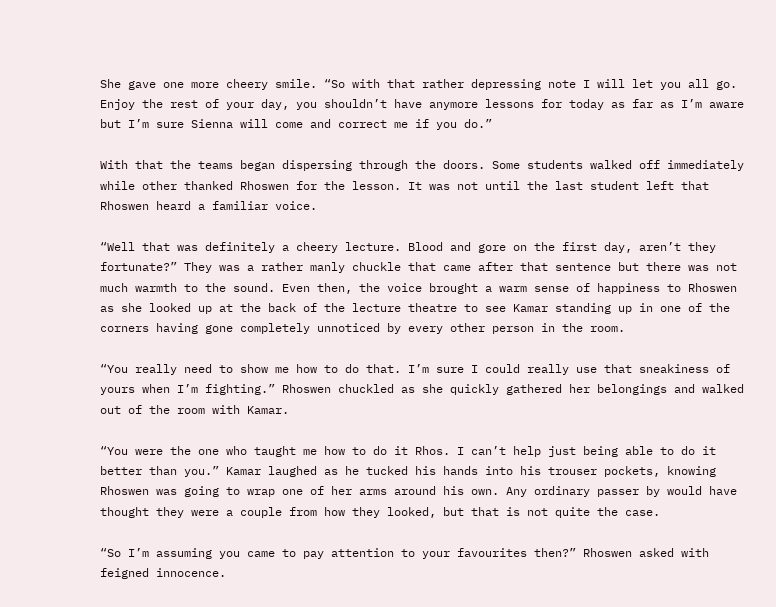She gave one more cheery smile. “So with that rather depressing note I will let you all go. Enjoy the rest of your day, you shouldn’t have anymore lessons for today as far as I’m aware but I’m sure Sienna will come and correct me if you do.”

With that the teams began dispersing through the doors. Some students walked off immediately while other thanked Rhoswen for the lesson. It was not until the last student left that Rhoswen heard a familiar voice.

“Well that was definitely a cheery lecture. Blood and gore on the first day, aren’t they fortunate?” They was a rather manly chuckle that came after that sentence but there was not much warmth to the sound. Even then, the voice brought a warm sense of happiness to Rhoswen as she looked up at the back of the lecture theatre to see Kamar standing up in one of the corners having gone completely unnoticed by every other person in the room.

“You really need to show me how to do that. I’m sure I could really use that sneakiness of yours when I’m fighting.” Rhoswen chuckled as she quickly gathered her belongings and walked out of the room with Kamar.

“You were the one who taught me how to do it Rhos. I can’t help just being able to do it better than you.” Kamar laughed as he tucked his hands into his trouser pockets, knowing Rhoswen was going to wrap one of her arms around his own. Any ordinary passer by would have thought they were a couple from how they looked, but that is not quite the case.

“So I’m assuming you came to pay attention to your favourites then?” Rhoswen asked with feigned innocence.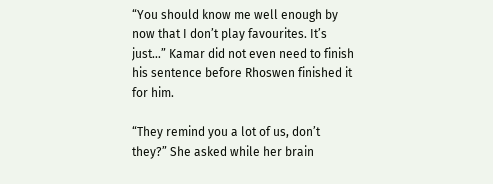“You should know me well enough by now that I don’t play favourites. It’s just…” Kamar did not even need to finish his sentence before Rhoswen finished it for him.

“They remind you a lot of us, don’t they?” She asked while her brain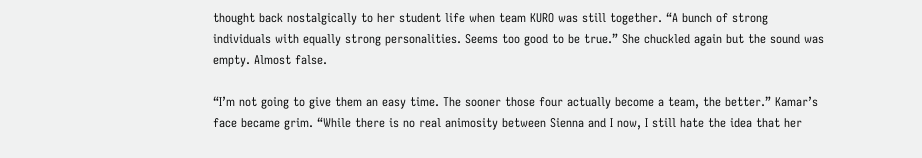thought back nostalgically to her student life when team KURO was still together. “A bunch of strong individuals with equally strong personalities. Seems too good to be true.” She chuckled again but the sound was empty. Almost false.

“I’m not going to give them an easy time. The sooner those four actually become a team, the better.” Kamar’s face became grim. “While there is no real animosity between Sienna and I now, I still hate the idea that her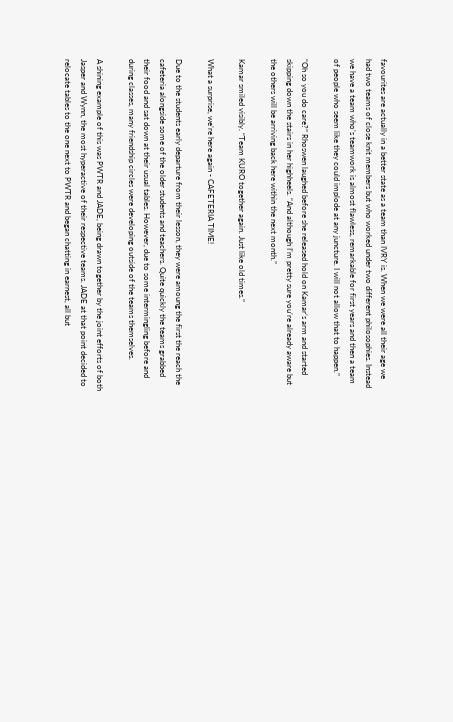favourites are actually in a better state as a team than IVRY is. When we were all their age we had two teams of close knit members but who worked under two different philosophies. Instead we have a team who’s teamwork is almost flawless, remarkable for first years and then a team of people who seem like they could implode at any juncture. I will not allow that to happen.”

“Oh so you do care?” Rhoswen laughed before she released hold on Kamar’s arm and started skipping down the stairs in her highheels. “And although I’m pretty sure you’re already aware but the others will be arriving back here within the next month.”

Kamar smiled visibly. “Team KURO together again. Just like old times.”

What a surprise, we’re here again - CAFETERIA TIME!

Due to the students early departure from their lesson, they were amoung the first the reach the cafeteria alongside some of the older students and teachers. Quite quickly the teams grabbed their food and sat down at their usual tables. However, due to some intermingling before and during classes, many friendship circles were developing outside of the teams themselves.

A shining example of this was PWTR and JADE, being drawn together by the joint efforts of both Jasper and Wynn, the most hyperactive of their respective teams. JADE at that point decided to relocate tables to the one next to PWTR and began chatting in earnest, all but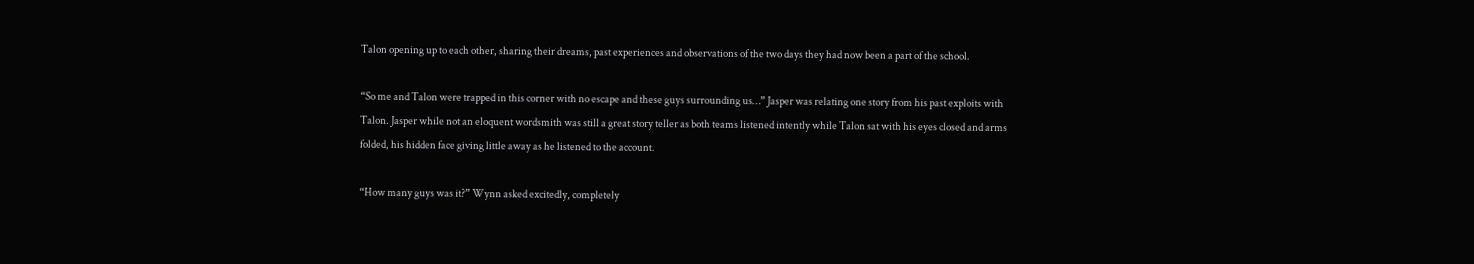Talon opening up to each other, sharing their dreams, past experiences and observations of the two days they had now been a part of the school.

“So me and Talon were trapped in this corner with no escape and these guys surrounding us…” Jasper was relating one story from his past exploits with Talon. Jasper while not an eloquent wordsmith was still a great story teller as both teams listened intently while Talon sat with his eyes closed and arms folded, his hidden face giving little away as he listened to the account.

“How many guys was it?” Wynn asked excitedly, completely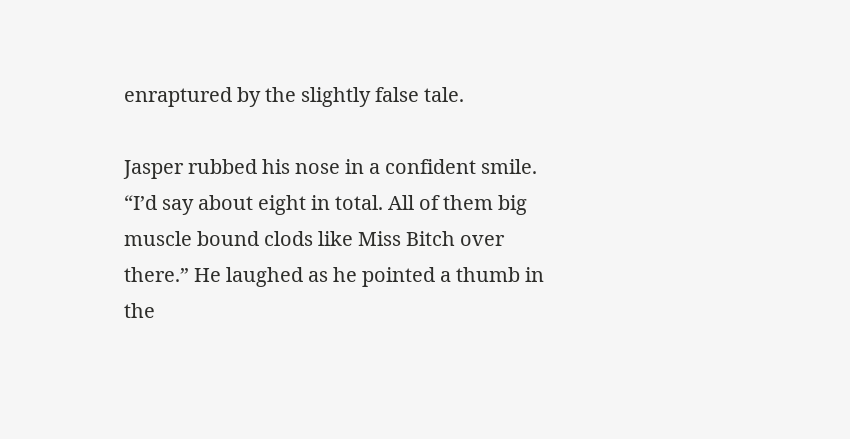enraptured by the slightly false tale.

Jasper rubbed his nose in a confident smile. “I’d say about eight in total. All of them big muscle bound clods like Miss Bitch over there.” He laughed as he pointed a thumb in the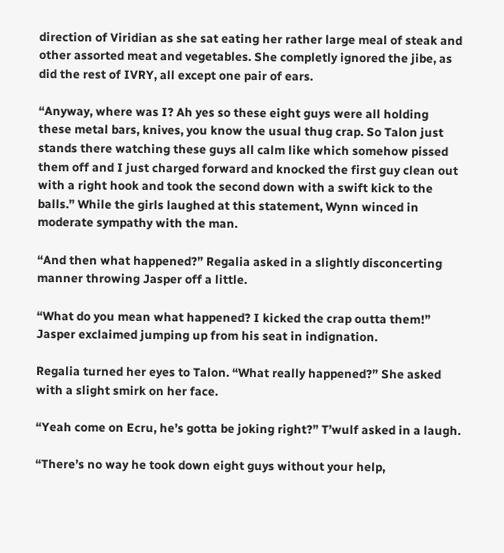direction of Viridian as she sat eating her rather large meal of steak and other assorted meat and vegetables. She completly ignored the jibe, as did the rest of IVRY, all except one pair of ears.

“Anyway, where was I? Ah yes so these eight guys were all holding these metal bars, knives, you know the usual thug crap. So Talon just stands there watching these guys all calm like which somehow pissed them off and I just charged forward and knocked the first guy clean out with a right hook and took the second down with a swift kick to the balls.” While the girls laughed at this statement, Wynn winced in moderate sympathy with the man.

“And then what happened?” Regalia asked in a slightly disconcerting manner throwing Jasper off a little.

“What do you mean what happened? I kicked the crap outta them!” Jasper exclaimed jumping up from his seat in indignation.

Regalia turned her eyes to Talon. “What really happened?” She asked with a slight smirk on her face.

“Yeah come on Ecru, he’s gotta be joking right?” T’wulf asked in a laugh.

“There’s no way he took down eight guys without your help,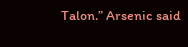Talon.” Arsenic said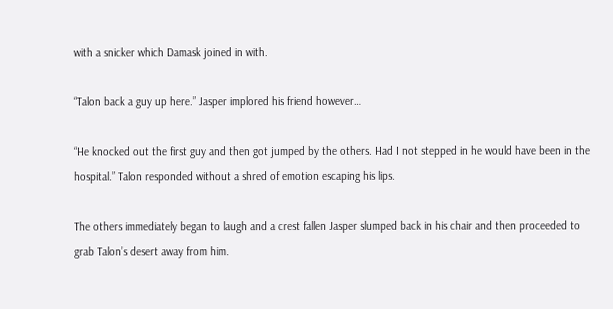with a snicker which Damask joined in with.

“Talon back a guy up here.” Jasper implored his friend however…

“He knocked out the first guy and then got jumped by the others. Had I not stepped in he would have been in the hospital.” Talon responded without a shred of emotion escaping his lips.

The others immediately began to laugh and a crest fallen Jasper slumped back in his chair and then proceeded to grab Talon’s desert away from him.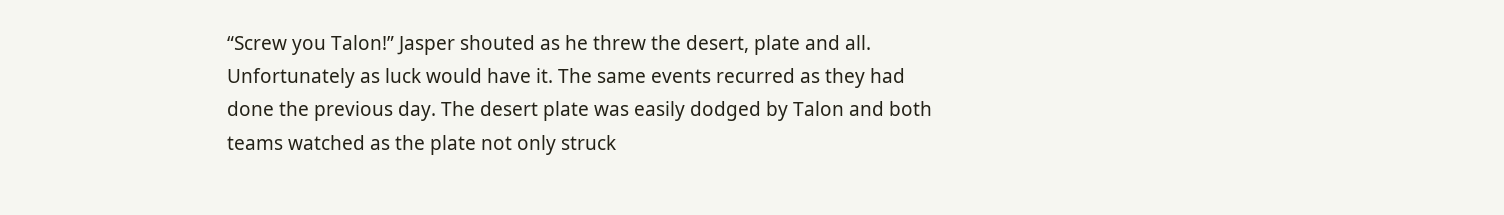“Screw you Talon!” Jasper shouted as he threw the desert, plate and all. Unfortunately as luck would have it. The same events recurred as they had done the previous day. The desert plate was easily dodged by Talon and both teams watched as the plate not only struck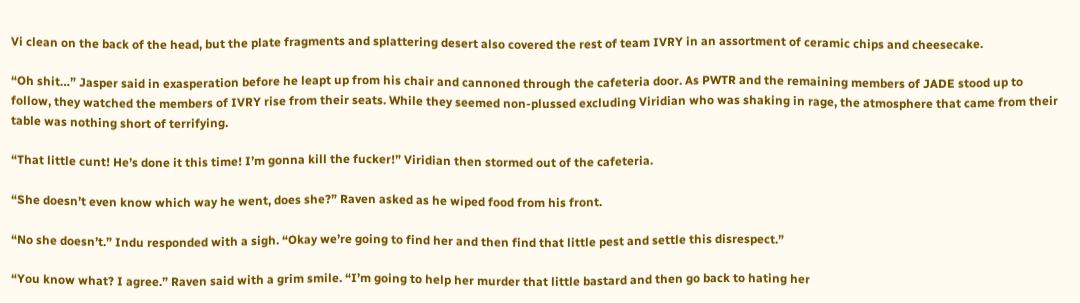Vi clean on the back of the head, but the plate fragments and splattering desert also covered the rest of team IVRY in an assortment of ceramic chips and cheesecake.

“Oh shit…” Jasper said in exasperation before he leapt up from his chair and cannoned through the cafeteria door. As PWTR and the remaining members of JADE stood up to follow, they watched the members of IVRY rise from their seats. While they seemed non-plussed excluding Viridian who was shaking in rage, the atmosphere that came from their table was nothing short of terrifying.

“That little cunt! He’s done it this time! I’m gonna kill the fucker!” Viridian then stormed out of the cafeteria.

“She doesn’t even know which way he went, does she?” Raven asked as he wiped food from his front.

“No she doesn’t.” Indu responded with a sigh. “Okay we’re going to find her and then find that little pest and settle this disrespect.”

“You know what? I agree.” Raven said with a grim smile. “I’m going to help her murder that little bastard and then go back to hating her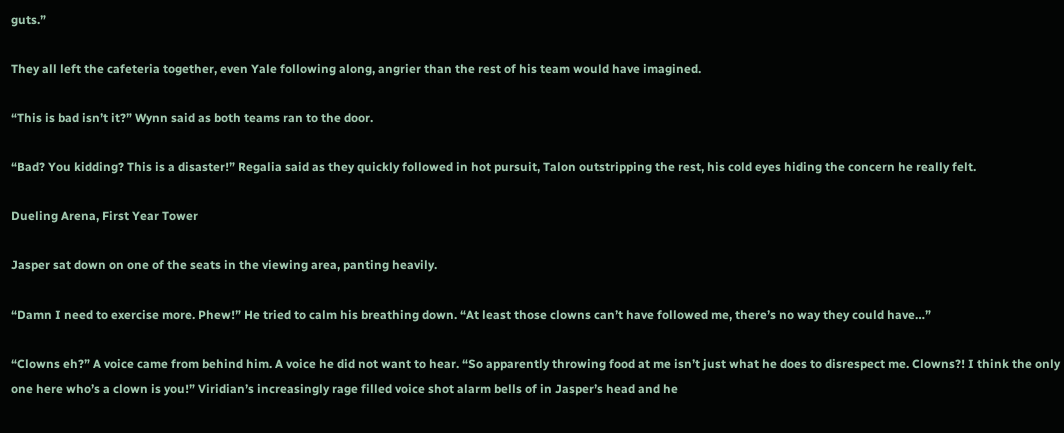guts.”

They all left the cafeteria together, even Yale following along, angrier than the rest of his team would have imagined.

“This is bad isn’t it?” Wynn said as both teams ran to the door.

“Bad? You kidding? This is a disaster!” Regalia said as they quickly followed in hot pursuit, Talon outstripping the rest, his cold eyes hiding the concern he really felt.

Dueling Arena, First Year Tower

Jasper sat down on one of the seats in the viewing area, panting heavily.

“Damn I need to exercise more. Phew!” He tried to calm his breathing down. “At least those clowns can’t have followed me, there’s no way they could have…”

“Clowns eh?” A voice came from behind him. A voice he did not want to hear. “So apparently throwing food at me isn’t just what he does to disrespect me. Clowns?! I think the only one here who’s a clown is you!” Viridian’s increasingly rage filled voice shot alarm bells of in Jasper’s head and he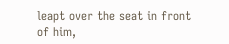leapt over the seat in front of him,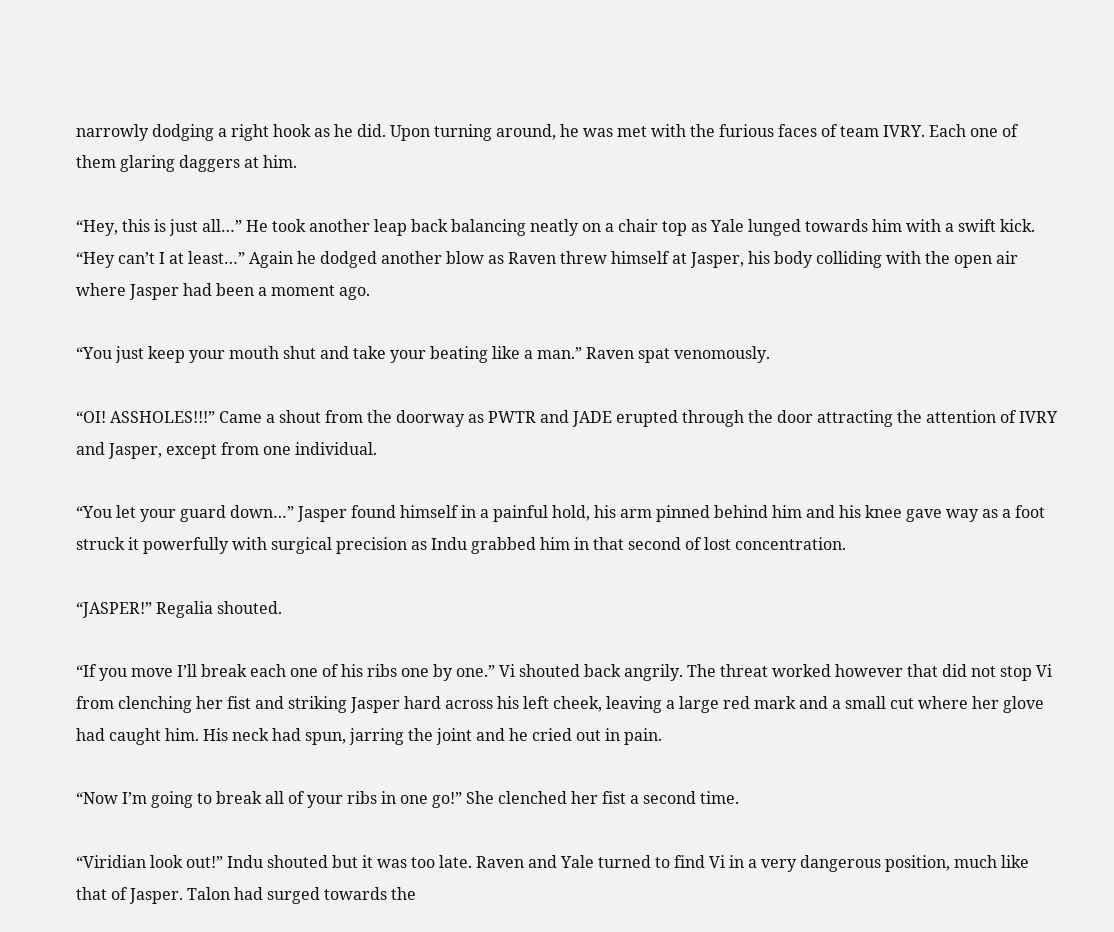narrowly dodging a right hook as he did. Upon turning around, he was met with the furious faces of team IVRY. Each one of them glaring daggers at him.

“Hey, this is just all…” He took another leap back balancing neatly on a chair top as Yale lunged towards him with a swift kick. “Hey can’t I at least…” Again he dodged another blow as Raven threw himself at Jasper, his body colliding with the open air where Jasper had been a moment ago.

“You just keep your mouth shut and take your beating like a man.” Raven spat venomously.

“OI! ASSHOLES!!!” Came a shout from the doorway as PWTR and JADE erupted through the door attracting the attention of IVRY and Jasper, except from one individual.

“You let your guard down…” Jasper found himself in a painful hold, his arm pinned behind him and his knee gave way as a foot struck it powerfully with surgical precision as Indu grabbed him in that second of lost concentration.

“JASPER!” Regalia shouted.

“If you move I’ll break each one of his ribs one by one.” Vi shouted back angrily. The threat worked however that did not stop Vi from clenching her fist and striking Jasper hard across his left cheek, leaving a large red mark and a small cut where her glove had caught him. His neck had spun, jarring the joint and he cried out in pain.

“Now I’m going to break all of your ribs in one go!” She clenched her fist a second time.

“Viridian look out!” Indu shouted but it was too late. Raven and Yale turned to find Vi in a very dangerous position, much like that of Jasper. Talon had surged towards the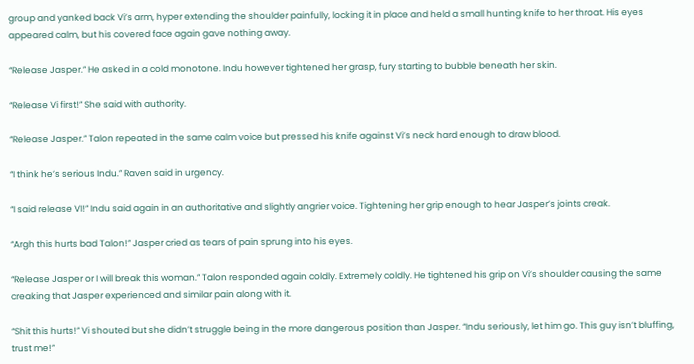group and yanked back Vi’s arm, hyper extending the shoulder painfully, locking it in place and held a small hunting knife to her throat. His eyes appeared calm, but his covered face again gave nothing away.

“Release Jasper.” He asked in a cold monotone. Indu however tightened her grasp, fury starting to bubble beneath her skin.

“Release Vi first!” She said with authority.

“Release Jasper.” Talon repeated in the same calm voice but pressed his knife against Vi’s neck hard enough to draw blood.

“I think he’s serious Indu.” Raven said in urgency.

“I said release VI!” Indu said again in an authoritative and slightly angrier voice. Tightening her grip enough to hear Jasper’s joints creak.

“Argh this hurts bad Talon!” Jasper cried as tears of pain sprung into his eyes.

“Release Jasper or I will break this woman.” Talon responded again coldly. Extremely coldly. He tightened his grip on Vi’s shoulder causing the same creaking that Jasper experienced and similar pain along with it.

“Shit this hurts!” Vi shouted but she didn’t struggle being in the more dangerous position than Jasper. “Indu seriously, let him go. This guy isn’t bluffing, trust me!”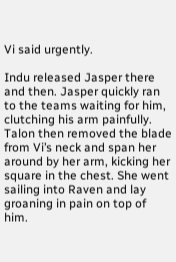Vi said urgently.

Indu released Jasper there and then. Jasper quickly ran to the teams waiting for him, clutching his arm painfully. Talon then removed the blade from Vi’s neck and span her around by her arm, kicking her square in the chest. She went sailing into Raven and lay groaning in pain on top of him.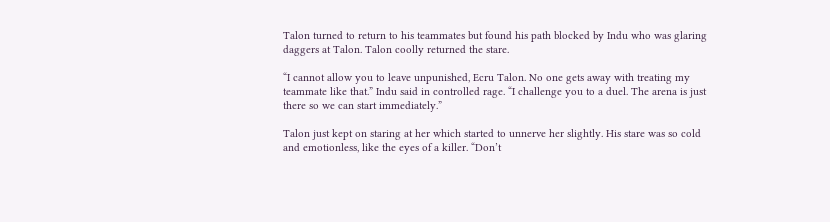Talon turned to return to his teammates but found his path blocked by Indu who was glaring daggers at Talon. Talon coolly returned the stare.

“I cannot allow you to leave unpunished, Ecru Talon. No one gets away with treating my teammate like that.” Indu said in controlled rage. “I challenge you to a duel. The arena is just there so we can start immediately.”

Talon just kept on staring at her which started to unnerve her slightly. His stare was so cold and emotionless, like the eyes of a killer. “Don’t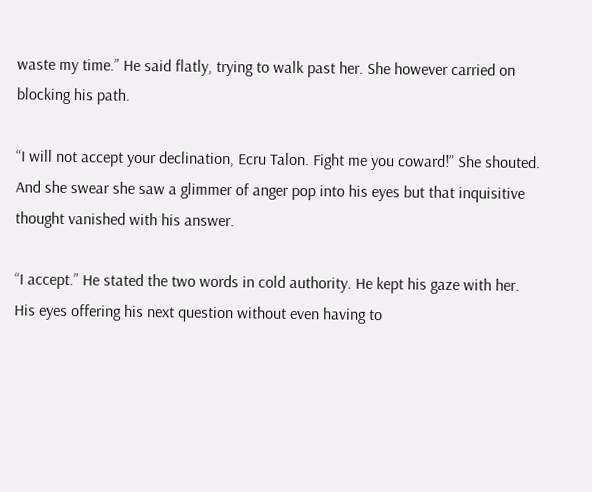waste my time.” He said flatly, trying to walk past her. She however carried on blocking his path.

“I will not accept your declination, Ecru Talon. Fight me you coward!” She shouted. And she swear she saw a glimmer of anger pop into his eyes but that inquisitive thought vanished with his answer.

“I accept.” He stated the two words in cold authority. He kept his gaze with her. His eyes offering his next question without even having to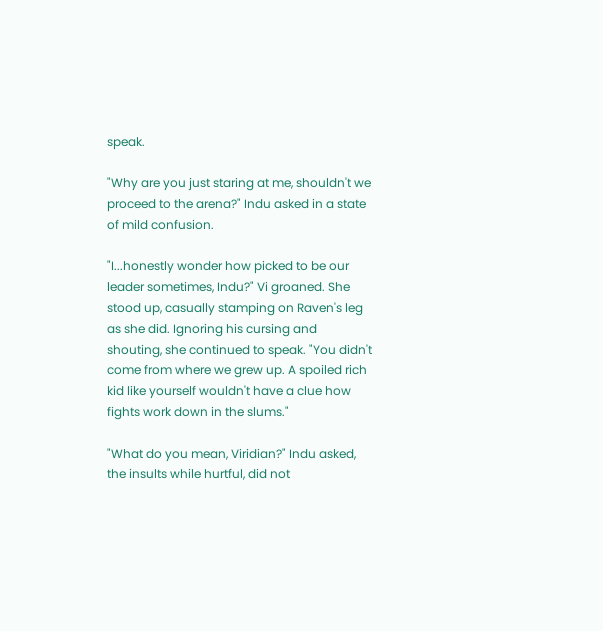speak.

"Why are you just staring at me, shouldn't we proceed to the arena?" Indu asked in a state of mild confusion.

"I...honestly wonder how picked to be our leader sometimes, Indu?" Vi groaned. She stood up, casually stamping on Raven's leg as she did. Ignoring his cursing and shouting, she continued to speak. "You didn't come from where we grew up. A spoiled rich kid like yourself wouldn't have a clue how fights work down in the slums."

"What do you mean, Viridian?" Indu asked, the insults while hurtful, did not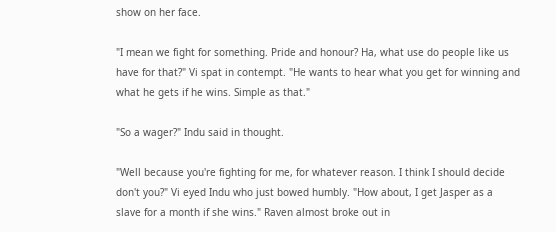show on her face.

"I mean we fight for something. Pride and honour? Ha, what use do people like us have for that?" Vi spat in contempt. "He wants to hear what you get for winning and what he gets if he wins. Simple as that."

"So a wager?" Indu said in thought.

"Well because you're fighting for me, for whatever reason. I think I should decide don't you?" Vi eyed Indu who just bowed humbly. "How about, I get Jasper as a slave for a month if she wins." Raven almost broke out in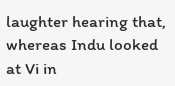laughter hearing that, whereas Indu looked at Vi in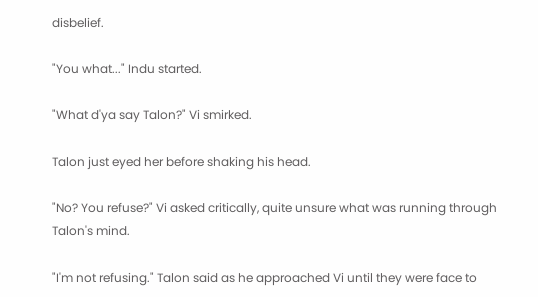disbelief.

"You what..." Indu started.

"What d'ya say Talon?" Vi smirked.

Talon just eyed her before shaking his head.

"No? You refuse?" Vi asked critically, quite unsure what was running through Talon's mind.

"I'm not refusing." Talon said as he approached Vi until they were face to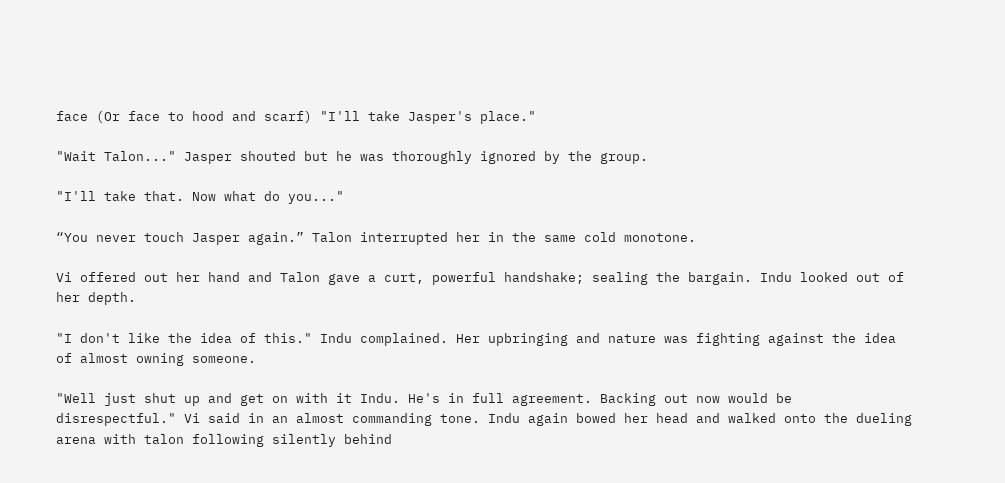face (Or face to hood and scarf) "I'll take Jasper's place."

"Wait Talon..." Jasper shouted but he was thoroughly ignored by the group.

"I'll take that. Now what do you..."

“You never touch Jasper again.” Talon interrupted her in the same cold monotone.

Vi offered out her hand and Talon gave a curt, powerful handshake; sealing the bargain. Indu looked out of her depth.

"I don't like the idea of this." Indu complained. Her upbringing and nature was fighting against the idea of almost owning someone.

"Well just shut up and get on with it Indu. He's in full agreement. Backing out now would be disrespectful." Vi said in an almost commanding tone. Indu again bowed her head and walked onto the dueling arena with talon following silently behind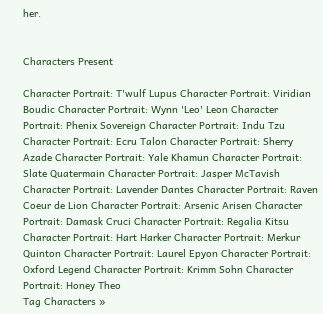her.


Characters Present

Character Portrait: T'wulf Lupus Character Portrait: Viridian Boudic Character Portrait: Wynn 'Leo' Leon Character Portrait: Phenix Sovereign Character Portrait: Indu Tzu Character Portrait: Ecru Talon Character Portrait: Sherry Azade Character Portrait: Yale Khamun Character Portrait: Slate Quatermain Character Portrait: Jasper McTavish Character Portrait: Lavender Dantes Character Portrait: Raven Coeur de Lion Character Portrait: Arsenic Arisen Character Portrait: Damask Cruci Character Portrait: Regalia Kitsu Character Portrait: Hart Harker Character Portrait: Merkur Quinton Character Portrait: Laurel Epyon Character Portrait: Oxford Legend Character Portrait: Krimm Sohn Character Portrait: Honey Theo
Tag Characters »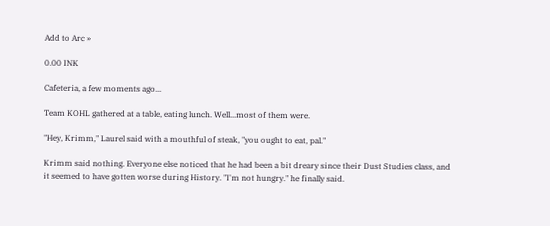Add to Arc »

0.00 INK

Cafeteria, a few moments ago...

Team KOHL gathered at a table, eating lunch. Well...most of them were.

"Hey, Krimm," Laurel said with a mouthful of steak, "you ought to eat, pal."

Krimm said nothing. Everyone else noticed that he had been a bit dreary since their Dust Studies class, and it seemed to have gotten worse during History. "I'm not hungry." he finally said.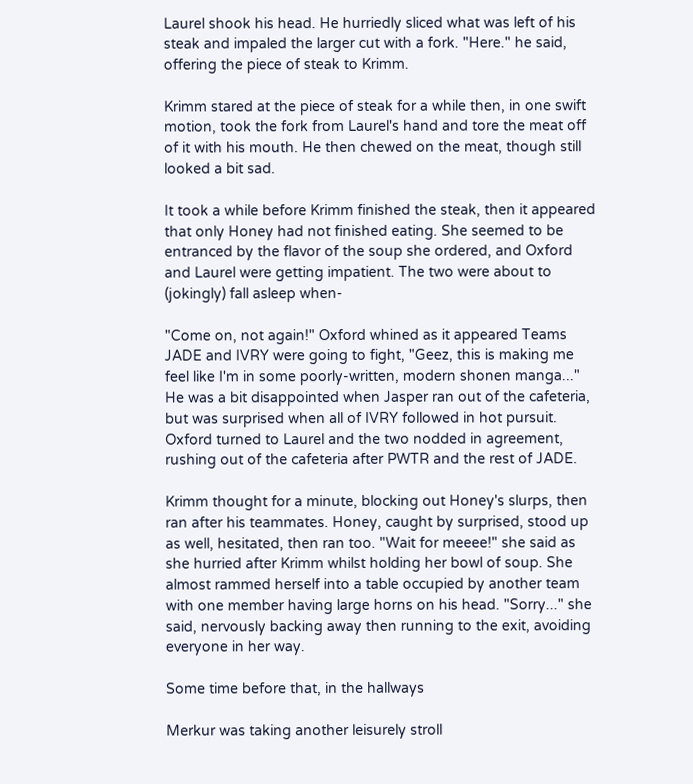Laurel shook his head. He hurriedly sliced what was left of his steak and impaled the larger cut with a fork. "Here." he said, offering the piece of steak to Krimm.

Krimm stared at the piece of steak for a while then, in one swift motion, took the fork from Laurel's hand and tore the meat off of it with his mouth. He then chewed on the meat, though still looked a bit sad.

It took a while before Krimm finished the steak, then it appeared that only Honey had not finished eating. She seemed to be entranced by the flavor of the soup she ordered, and Oxford and Laurel were getting impatient. The two were about to (jokingly) fall asleep when-

"Come on, not again!" Oxford whined as it appeared Teams JADE and IVRY were going to fight, "Geez, this is making me feel like I'm in some poorly-written, modern shonen manga..." He was a bit disappointed when Jasper ran out of the cafeteria, but was surprised when all of IVRY followed in hot pursuit. Oxford turned to Laurel and the two nodded in agreement, rushing out of the cafeteria after PWTR and the rest of JADE.

Krimm thought for a minute, blocking out Honey's slurps, then ran after his teammates. Honey, caught by surprised, stood up as well, hesitated, then ran too. "Wait for meeee!" she said as she hurried after Krimm whilst holding her bowl of soup. She almost rammed herself into a table occupied by another team with one member having large horns on his head. "Sorry..." she said, nervously backing away then running to the exit, avoiding everyone in her way.

Some time before that, in the hallways

Merkur was taking another leisurely stroll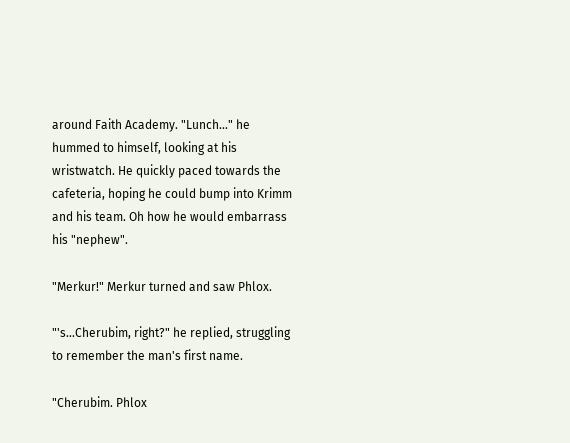around Faith Academy. "Lunch..." he hummed to himself, looking at his wristwatch. He quickly paced towards the cafeteria, hoping he could bump into Krimm and his team. Oh how he would embarrass his "nephew".

"Merkur!" Merkur turned and saw Phlox.

"'s...Cherubim, right?" he replied, struggling to remember the man's first name.

"Cherubim. Phlox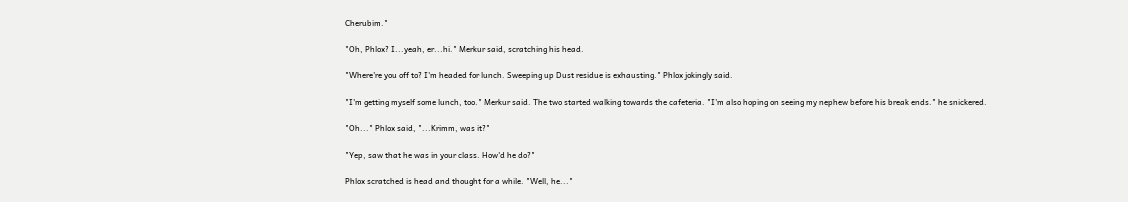Cherubim."

"Oh, Phlox? I...yeah, er...hi." Merkur said, scratching his head.

"Where're you off to? I'm headed for lunch. Sweeping up Dust residue is exhausting." Phlox jokingly said.

"I'm getting myself some lunch, too." Merkur said. The two started walking towards the cafeteria. "I'm also hoping on seeing my nephew before his break ends." he snickered.

"Oh..." Phlox said, "...Krimm, was it?"

"Yep, saw that he was in your class. How'd he do?"

Phlox scratched is head and thought for a while. "Well, he..."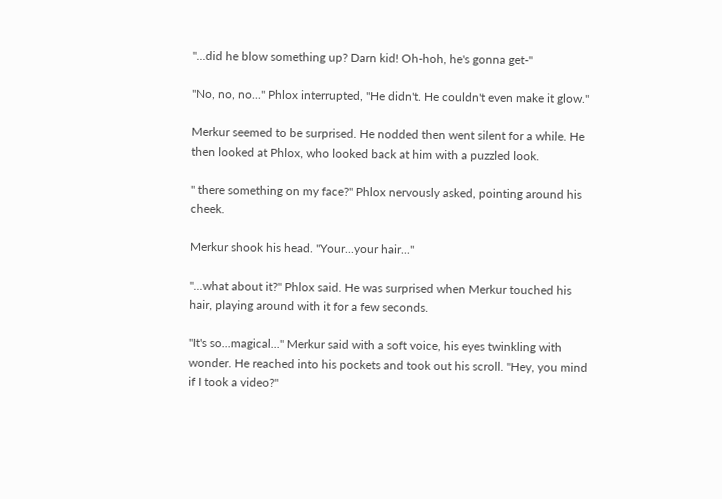"...did he blow something up? Darn kid! Oh-hoh, he's gonna get-"

"No, no, no..." Phlox interrupted, "He didn't. He couldn't even make it glow."

Merkur seemed to be surprised. He nodded then went silent for a while. He then looked at Phlox, who looked back at him with a puzzled look.

" there something on my face?" Phlox nervously asked, pointing around his cheek.

Merkur shook his head. "Your...your hair..."

"...what about it?" Phlox said. He was surprised when Merkur touched his hair, playing around with it for a few seconds.

"It's so...magical..." Merkur said with a soft voice, his eyes twinkling with wonder. He reached into his pockets and took out his scroll. "Hey, you mind if I took a video?"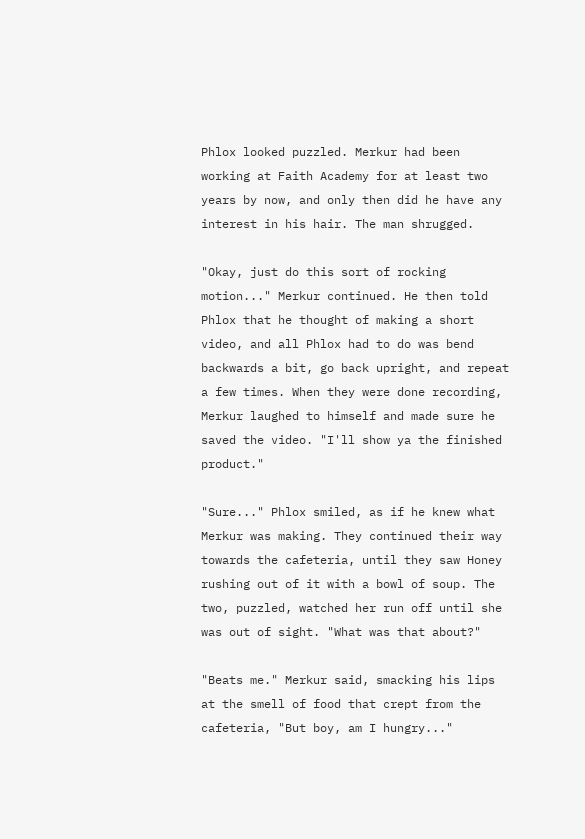Phlox looked puzzled. Merkur had been working at Faith Academy for at least two years by now, and only then did he have any interest in his hair. The man shrugged.

"Okay, just do this sort of rocking motion..." Merkur continued. He then told Phlox that he thought of making a short video, and all Phlox had to do was bend backwards a bit, go back upright, and repeat a few times. When they were done recording, Merkur laughed to himself and made sure he saved the video. "I'll show ya the finished product."

"Sure..." Phlox smiled, as if he knew what Merkur was making. They continued their way towards the cafeteria, until they saw Honey rushing out of it with a bowl of soup. The two, puzzled, watched her run off until she was out of sight. "What was that about?"

"Beats me." Merkur said, smacking his lips at the smell of food that crept from the cafeteria, "But boy, am I hungry..."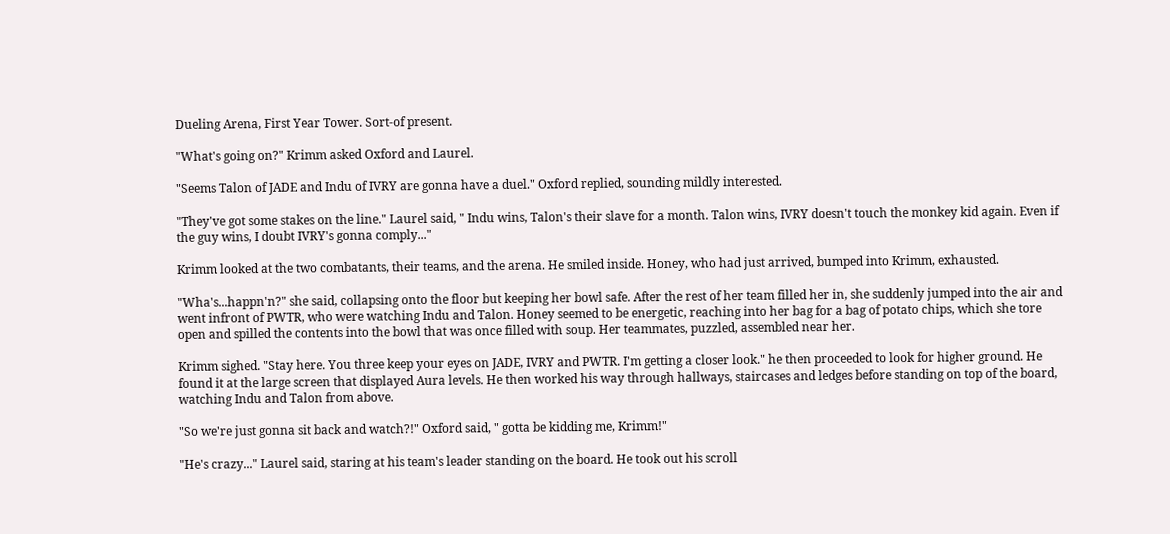Dueling Arena, First Year Tower. Sort-of present.

"What's going on?" Krimm asked Oxford and Laurel.

"Seems Talon of JADE and Indu of IVRY are gonna have a duel." Oxford replied, sounding mildly interested.

"They've got some stakes on the line." Laurel said, " Indu wins, Talon's their slave for a month. Talon wins, IVRY doesn't touch the monkey kid again. Even if the guy wins, I doubt IVRY's gonna comply..."

Krimm looked at the two combatants, their teams, and the arena. He smiled inside. Honey, who had just arrived, bumped into Krimm, exhausted.

"Wha's...happn'n?" she said, collapsing onto the floor but keeping her bowl safe. After the rest of her team filled her in, she suddenly jumped into the air and went infront of PWTR, who were watching Indu and Talon. Honey seemed to be energetic, reaching into her bag for a bag of potato chips, which she tore open and spilled the contents into the bowl that was once filled with soup. Her teammates, puzzled, assembled near her.

Krimm sighed. "Stay here. You three keep your eyes on JADE, IVRY and PWTR. I'm getting a closer look." he then proceeded to look for higher ground. He found it at the large screen that displayed Aura levels. He then worked his way through hallways, staircases and ledges before standing on top of the board, watching Indu and Talon from above.

"So we're just gonna sit back and watch?!" Oxford said, " gotta be kidding me, Krimm!"

"He's crazy..." Laurel said, staring at his team's leader standing on the board. He took out his scroll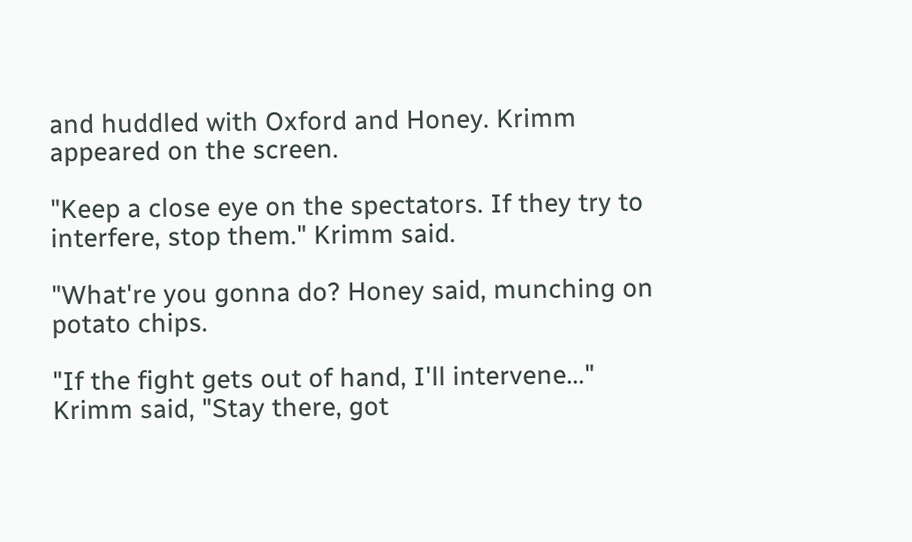and huddled with Oxford and Honey. Krimm appeared on the screen.

"Keep a close eye on the spectators. If they try to interfere, stop them." Krimm said.

"What're you gonna do? Honey said, munching on potato chips.

"If the fight gets out of hand, I'll intervene..." Krimm said, "Stay there, got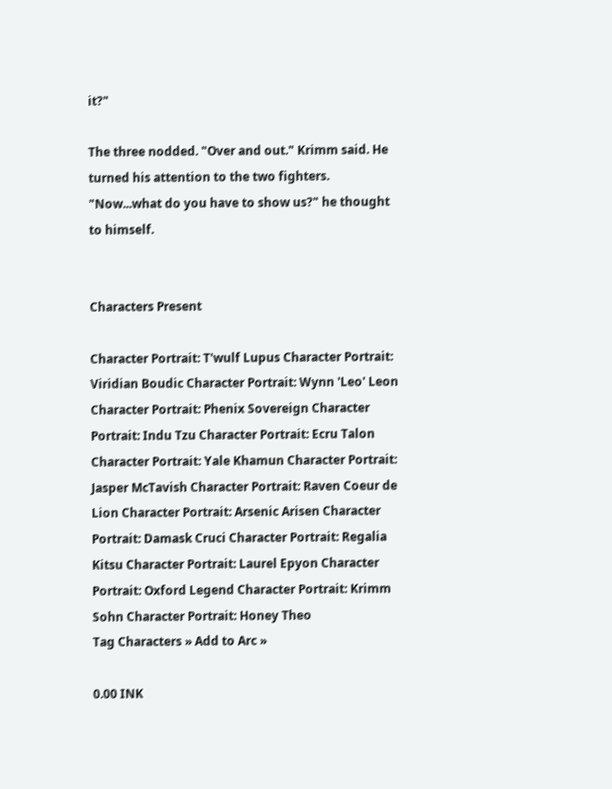it?"

The three nodded. "Over and out." Krimm said. He turned his attention to the two fighters. "Now...what do you have to show us?" he thought to himself.


Characters Present

Character Portrait: T'wulf Lupus Character Portrait: Viridian Boudic Character Portrait: Wynn 'Leo' Leon Character Portrait: Phenix Sovereign Character Portrait: Indu Tzu Character Portrait: Ecru Talon Character Portrait: Yale Khamun Character Portrait: Jasper McTavish Character Portrait: Raven Coeur de Lion Character Portrait: Arsenic Arisen Character Portrait: Damask Cruci Character Portrait: Regalia Kitsu Character Portrait: Laurel Epyon Character Portrait: Oxford Legend Character Portrait: Krimm Sohn Character Portrait: Honey Theo
Tag Characters » Add to Arc »

0.00 INK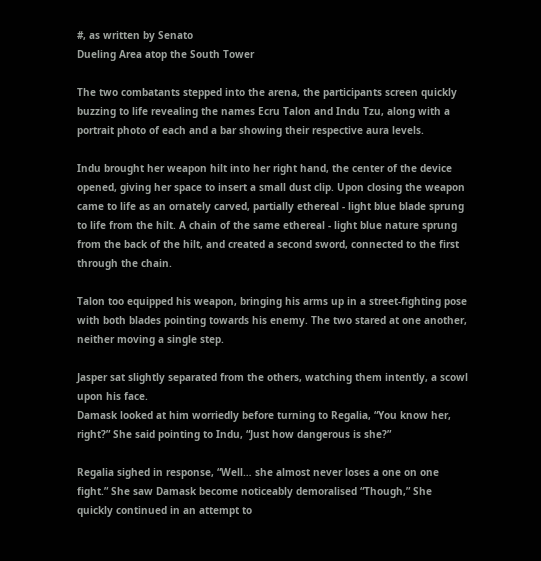#, as written by Senato
Dueling Area atop the South Tower

The two combatants stepped into the arena, the participants screen quickly buzzing to life revealing the names Ecru Talon and Indu Tzu, along with a portrait photo of each and a bar showing their respective aura levels.

Indu brought her weapon hilt into her right hand, the center of the device opened, giving her space to insert a small dust clip. Upon closing the weapon came to life as an ornately carved, partially ethereal - light blue blade sprung to life from the hilt. A chain of the same ethereal - light blue nature sprung from the back of the hilt, and created a second sword, connected to the first through the chain.

Talon too equipped his weapon, bringing his arms up in a street-fighting pose with both blades pointing towards his enemy. The two stared at one another, neither moving a single step.

Jasper sat slightly separated from the others, watching them intently, a scowl upon his face.
Damask looked at him worriedly before turning to Regalia, “You know her, right?” She said pointing to Indu, “Just how dangerous is she?”

Regalia sighed in response, “Well… she almost never loses a one on one fight.” She saw Damask become noticeably demoralised “Though,” She quickly continued in an attempt to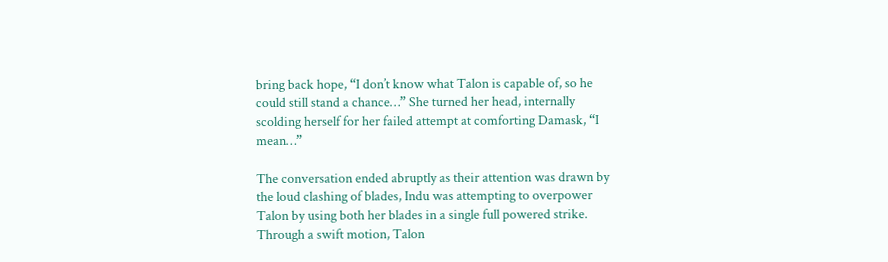bring back hope, “I don’t know what Talon is capable of, so he could still stand a chance…” She turned her head, internally scolding herself for her failed attempt at comforting Damask, “I mean…”

The conversation ended abruptly as their attention was drawn by the loud clashing of blades, Indu was attempting to overpower Talon by using both her blades in a single full powered strike. Through a swift motion, Talon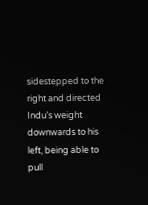sidestepped to the right and directed Indu’s weight downwards to his left, being able to pull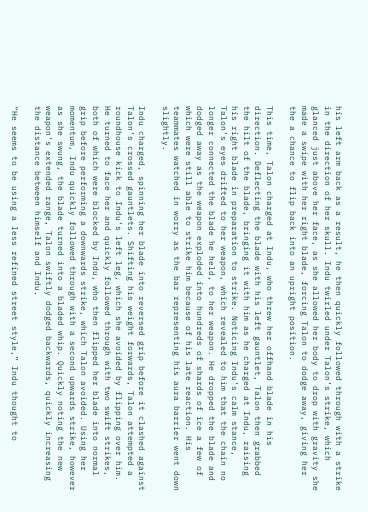his left arm back as a result, he then quickly followed through with a strike in the direction of her skull. Indu twirled under Talon’s strike, which glanced just above her face, as she allowed her body to drop with gravity she made a swipe with her right blade, forcing Talon to dodge away, giving her the a chance to flip back into an upright position.

This time, Talon charged at Indu, who threw her offhand blade in his direction. Deflecting the blade with his left gauntlet, Talon then grabbed the hilt of the blade, bringing it with him as he charged at Indu, raising his right blade in preparation to strike. Noticing Indu’s calm stance, Talon’s eyes drifted to her weapon, which revealed to him that the chain no longer connected the blade he held, to her weapon. He dropped the blade and dodged away as the weapon exploded into hundreds of shards of ice a few of which were still able to strike him because of his late reaction. His teammates watched in worry as the bar representing his aura barrier went down slightly.

Indu charged, spinning her blade into reversed grip before it clashed against Talon’s crossed gauntlets. Shifting his weight forwards, Talon attempted a roundhouse kick to Indu’s left leg, which she avoided by flipping over him. He turned to face her and quickly followed through with two swift strikes, both of which were blocked by Indu, who then flipped her blade into normal grip before performing a downwards strike, which Talon avoided. Using her momentum, Indu quickly followed through with a second upwards strike, however as she swung, the blade turned into a bladed whip. Quickly noting the new weapon’s extended range, Talon swiftly dodged backwards, quickly increasing the distance between himself and Indu.

“He seems to be using a less refined street style,” Indu thought to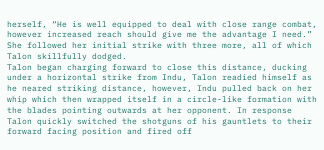herself, “He is well equipped to deal with close range combat, however increased reach should give me the advantage I need.” She followed her initial strike with three more, all of which Talon skillfully dodged.
Talon began charging forward to close this distance, ducking under a horizontal strike from Indu, Talon readied himself as he neared striking distance, however, Indu pulled back on her whip which then wrapped itself in a circle-like formation with the blades pointing outwards at her opponent. In response Talon quickly switched the shotguns of his gauntlets to their forward facing position and fired off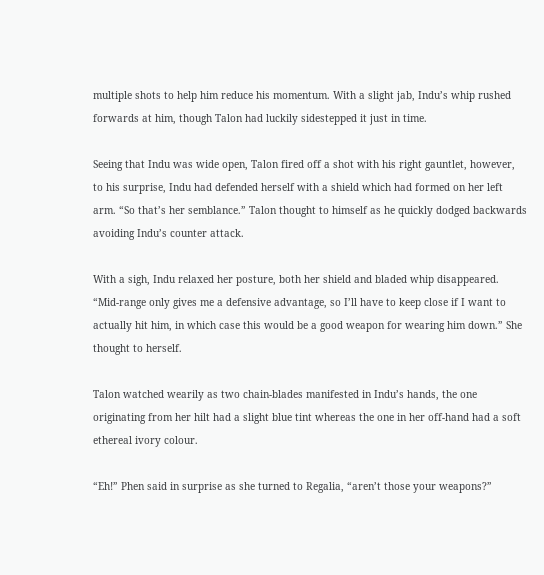multiple shots to help him reduce his momentum. With a slight jab, Indu’s whip rushed forwards at him, though Talon had luckily sidestepped it just in time.

Seeing that Indu was wide open, Talon fired off a shot with his right gauntlet, however, to his surprise, Indu had defended herself with a shield which had formed on her left arm. “So that’s her semblance.” Talon thought to himself as he quickly dodged backwards avoiding Indu’s counter attack.

With a sigh, Indu relaxed her posture, both her shield and bladed whip disappeared. “Mid-range only gives me a defensive advantage, so I’ll have to keep close if I want to actually hit him, in which case this would be a good weapon for wearing him down.” She thought to herself.

Talon watched wearily as two chain-blades manifested in Indu’s hands, the one originating from her hilt had a slight blue tint whereas the one in her off-hand had a soft ethereal ivory colour.

“Eh!” Phen said in surprise as she turned to Regalia, “aren’t those your weapons?”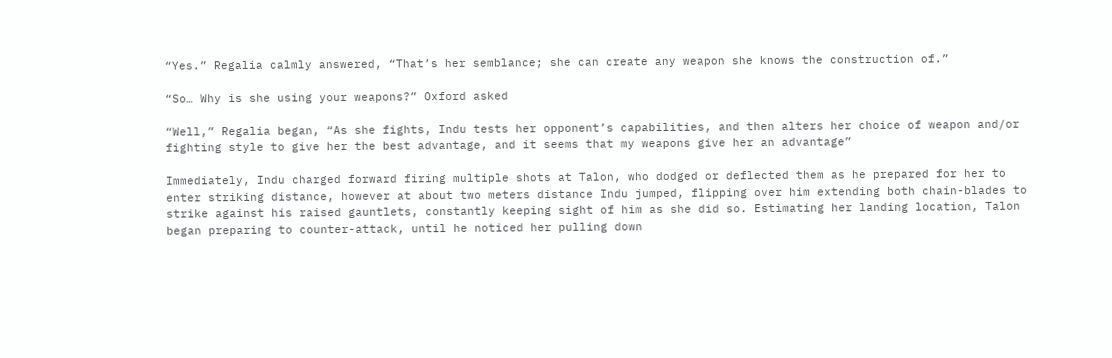“Yes.” Regalia calmly answered, “That’s her semblance; she can create any weapon she knows the construction of.”

“So… Why is she using your weapons?” Oxford asked

“Well,” Regalia began, “As she fights, Indu tests her opponent’s capabilities, and then alters her choice of weapon and/or fighting style to give her the best advantage, and it seems that my weapons give her an advantage”

Immediately, Indu charged forward firing multiple shots at Talon, who dodged or deflected them as he prepared for her to enter striking distance, however at about two meters distance Indu jumped, flipping over him extending both chain-blades to strike against his raised gauntlets, constantly keeping sight of him as she did so. Estimating her landing location, Talon began preparing to counter-attack, until he noticed her pulling down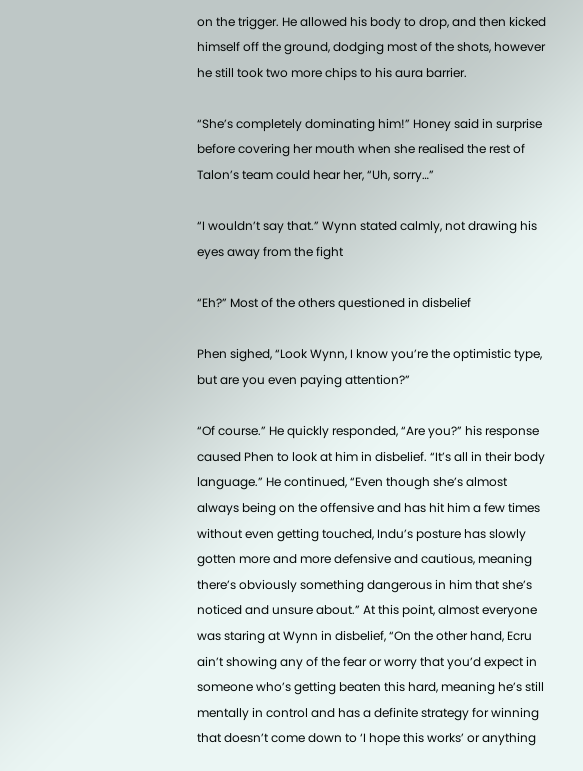on the trigger. He allowed his body to drop, and then kicked himself off the ground, dodging most of the shots, however he still took two more chips to his aura barrier.

“She’s completely dominating him!” Honey said in surprise before covering her mouth when she realised the rest of Talon’s team could hear her, “Uh, sorry…”

“I wouldn’t say that.” Wynn stated calmly, not drawing his eyes away from the fight

“Eh?” Most of the others questioned in disbelief

Phen sighed, “Look Wynn, I know you’re the optimistic type, but are you even paying attention?”

“Of course.” He quickly responded, “Are you?” his response caused Phen to look at him in disbelief. “It’s all in their body language.” He continued, “Even though she’s almost always being on the offensive and has hit him a few times without even getting touched, Indu’s posture has slowly gotten more and more defensive and cautious, meaning there’s obviously something dangerous in him that she’s noticed and unsure about.” At this point, almost everyone was staring at Wynn in disbelief, “On the other hand, Ecru ain’t showing any of the fear or worry that you’d expect in someone who’s getting beaten this hard, meaning he’s still mentally in control and has a definite strategy for winning that doesn’t come down to ‘I hope this works’ or anything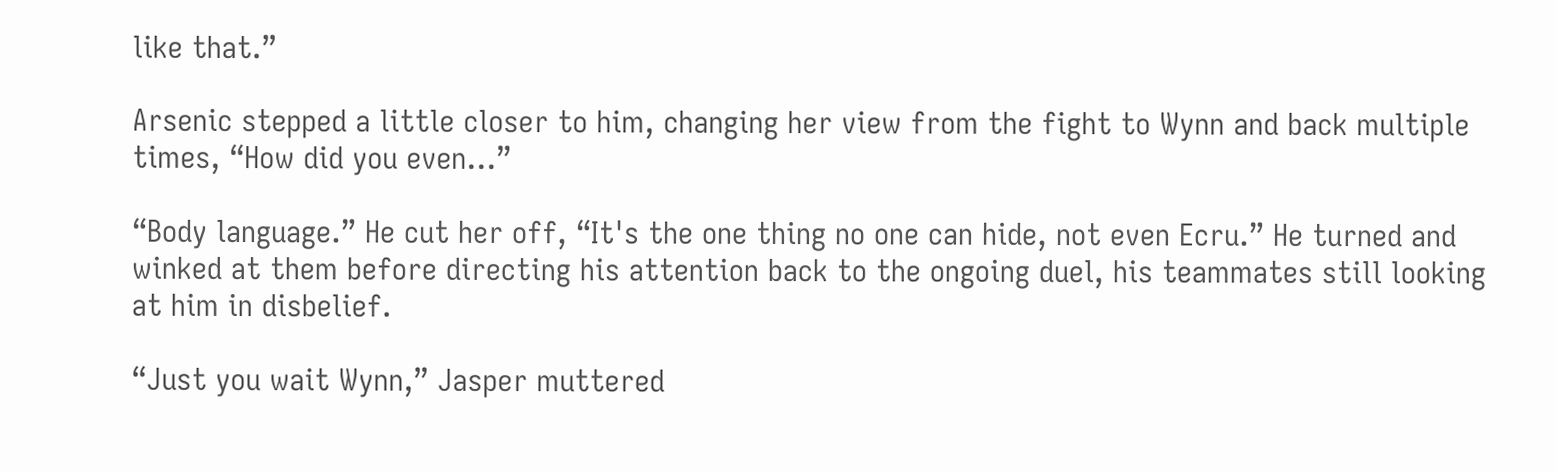like that.”

Arsenic stepped a little closer to him, changing her view from the fight to Wynn and back multiple times, “How did you even…”

“Body language.” He cut her off, “It's the one thing no one can hide, not even Ecru.” He turned and winked at them before directing his attention back to the ongoing duel, his teammates still looking at him in disbelief.

“Just you wait Wynn,” Jasper muttered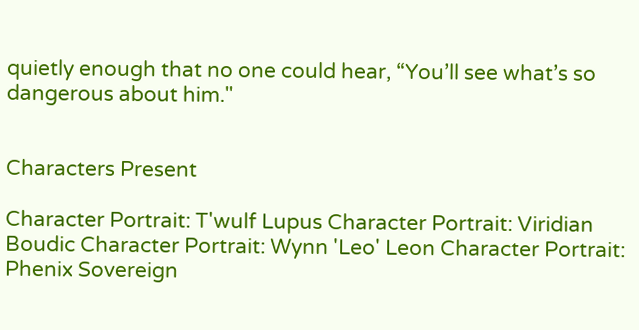quietly enough that no one could hear, “You’ll see what’s so dangerous about him."


Characters Present

Character Portrait: T'wulf Lupus Character Portrait: Viridian Boudic Character Portrait: Wynn 'Leo' Leon Character Portrait: Phenix Sovereign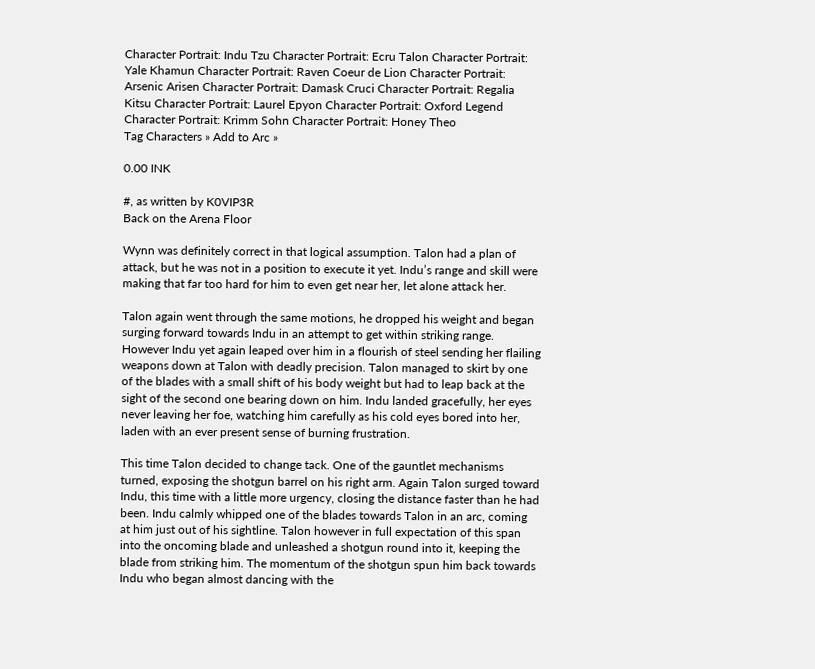Character Portrait: Indu Tzu Character Portrait: Ecru Talon Character Portrait: Yale Khamun Character Portrait: Raven Coeur de Lion Character Portrait: Arsenic Arisen Character Portrait: Damask Cruci Character Portrait: Regalia Kitsu Character Portrait: Laurel Epyon Character Portrait: Oxford Legend Character Portrait: Krimm Sohn Character Portrait: Honey Theo
Tag Characters » Add to Arc »

0.00 INK

#, as written by K0VIP3R
Back on the Arena Floor

Wynn was definitely correct in that logical assumption. Talon had a plan of attack, but he was not in a position to execute it yet. Indu’s range and skill were making that far too hard for him to even get near her, let alone attack her.

Talon again went through the same motions, he dropped his weight and began surging forward towards Indu in an attempt to get within striking range. However Indu yet again leaped over him in a flourish of steel sending her flailing weapons down at Talon with deadly precision. Talon managed to skirt by one of the blades with a small shift of his body weight but had to leap back at the sight of the second one bearing down on him. Indu landed gracefully, her eyes never leaving her foe, watching him carefully as his cold eyes bored into her, laden with an ever present sense of burning frustration.

This time Talon decided to change tack. One of the gauntlet mechanisms turned, exposing the shotgun barrel on his right arm. Again Talon surged toward Indu, this time with a little more urgency, closing the distance faster than he had been. Indu calmly whipped one of the blades towards Talon in an arc, coming at him just out of his sightline. Talon however in full expectation of this span into the oncoming blade and unleashed a shotgun round into it, keeping the blade from striking him. The momentum of the shotgun spun him back towards Indu who began almost dancing with the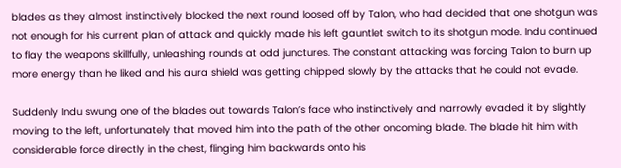blades as they almost instinctively blocked the next round loosed off by Talon, who had decided that one shotgun was not enough for his current plan of attack and quickly made his left gauntlet switch to its shotgun mode. Indu continued to flay the weapons skillfully, unleashing rounds at odd junctures. The constant attacking was forcing Talon to burn up more energy than he liked and his aura shield was getting chipped slowly by the attacks that he could not evade.

Suddenly Indu swung one of the blades out towards Talon’s face who instinctively and narrowly evaded it by slightly moving to the left, unfortunately that moved him into the path of the other oncoming blade. The blade hit him with considerable force directly in the chest, flinging him backwards onto his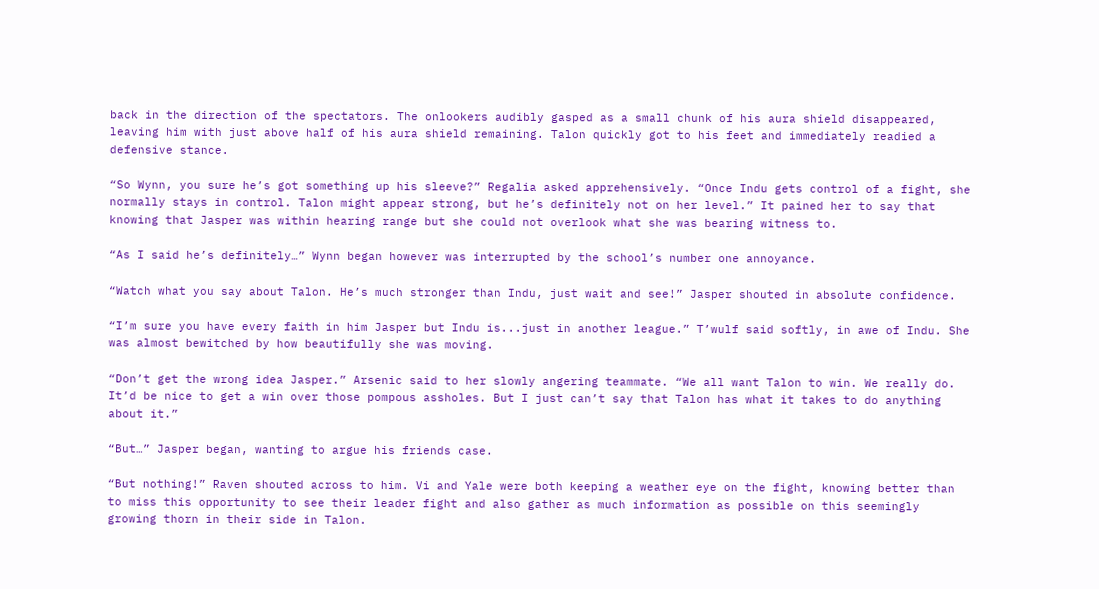back in the direction of the spectators. The onlookers audibly gasped as a small chunk of his aura shield disappeared, leaving him with just above half of his aura shield remaining. Talon quickly got to his feet and immediately readied a defensive stance.

“So Wynn, you sure he’s got something up his sleeve?” Regalia asked apprehensively. “Once Indu gets control of a fight, she normally stays in control. Talon might appear strong, but he’s definitely not on her level.” It pained her to say that knowing that Jasper was within hearing range but she could not overlook what she was bearing witness to.

“As I said he’s definitely…” Wynn began however was interrupted by the school’s number one annoyance.

“Watch what you say about Talon. He’s much stronger than Indu, just wait and see!” Jasper shouted in absolute confidence.

“I’m sure you have every faith in him Jasper but Indu is...just in another league.” T’wulf said softly, in awe of Indu. She was almost bewitched by how beautifully she was moving.

“Don’t get the wrong idea Jasper.” Arsenic said to her slowly angering teammate. “We all want Talon to win. We really do. It’d be nice to get a win over those pompous assholes. But I just can’t say that Talon has what it takes to do anything about it.”

“But…” Jasper began, wanting to argue his friends case.

“But nothing!” Raven shouted across to him. Vi and Yale were both keeping a weather eye on the fight, knowing better than to miss this opportunity to see their leader fight and also gather as much information as possible on this seemingly growing thorn in their side in Talon.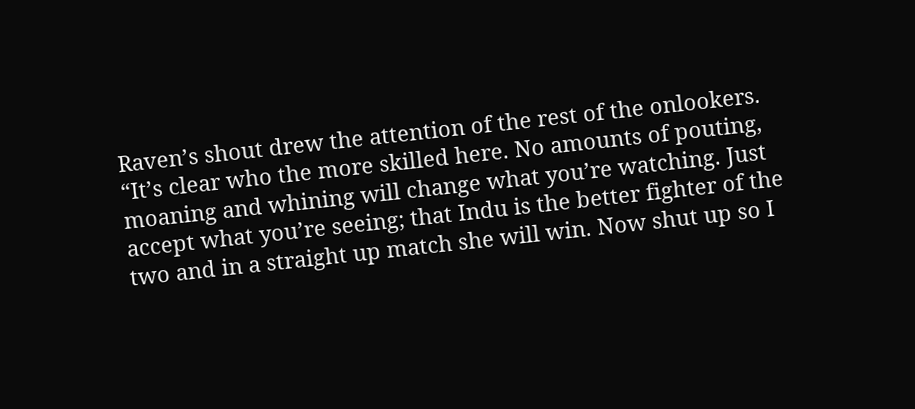Raven’s shout drew the attention of the rest of the onlookers. “It’s clear who the more skilled here. No amounts of pouting, moaning and whining will change what you’re watching. Just accept what you’re seeing; that Indu is the better fighter of the two and in a straight up match she will win. Now shut up so I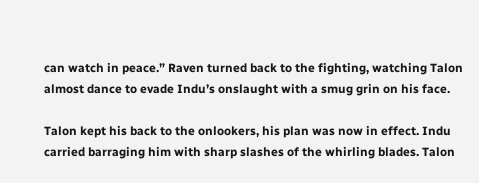can watch in peace.” Raven turned back to the fighting, watching Talon almost dance to evade Indu’s onslaught with a smug grin on his face.

Talon kept his back to the onlookers, his plan was now in effect. Indu carried barraging him with sharp slashes of the whirling blades. Talon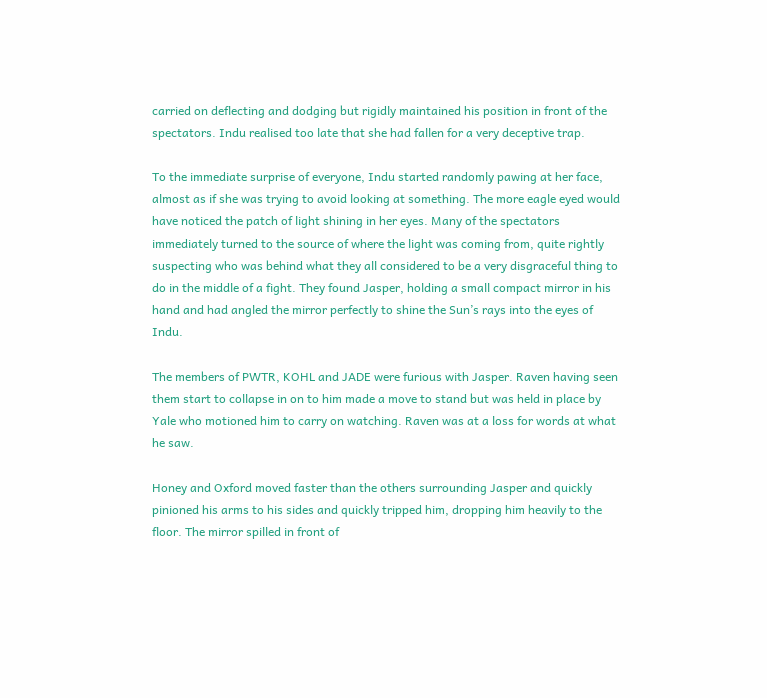carried on deflecting and dodging but rigidly maintained his position in front of the spectators. Indu realised too late that she had fallen for a very deceptive trap.

To the immediate surprise of everyone, Indu started randomly pawing at her face, almost as if she was trying to avoid looking at something. The more eagle eyed would have noticed the patch of light shining in her eyes. Many of the spectators immediately turned to the source of where the light was coming from, quite rightly suspecting who was behind what they all considered to be a very disgraceful thing to do in the middle of a fight. They found Jasper, holding a small compact mirror in his hand and had angled the mirror perfectly to shine the Sun’s rays into the eyes of Indu.

The members of PWTR, KOHL and JADE were furious with Jasper. Raven having seen them start to collapse in on to him made a move to stand but was held in place by Yale who motioned him to carry on watching. Raven was at a loss for words at what he saw.

Honey and Oxford moved faster than the others surrounding Jasper and quickly pinioned his arms to his sides and quickly tripped him, dropping him heavily to the floor. The mirror spilled in front of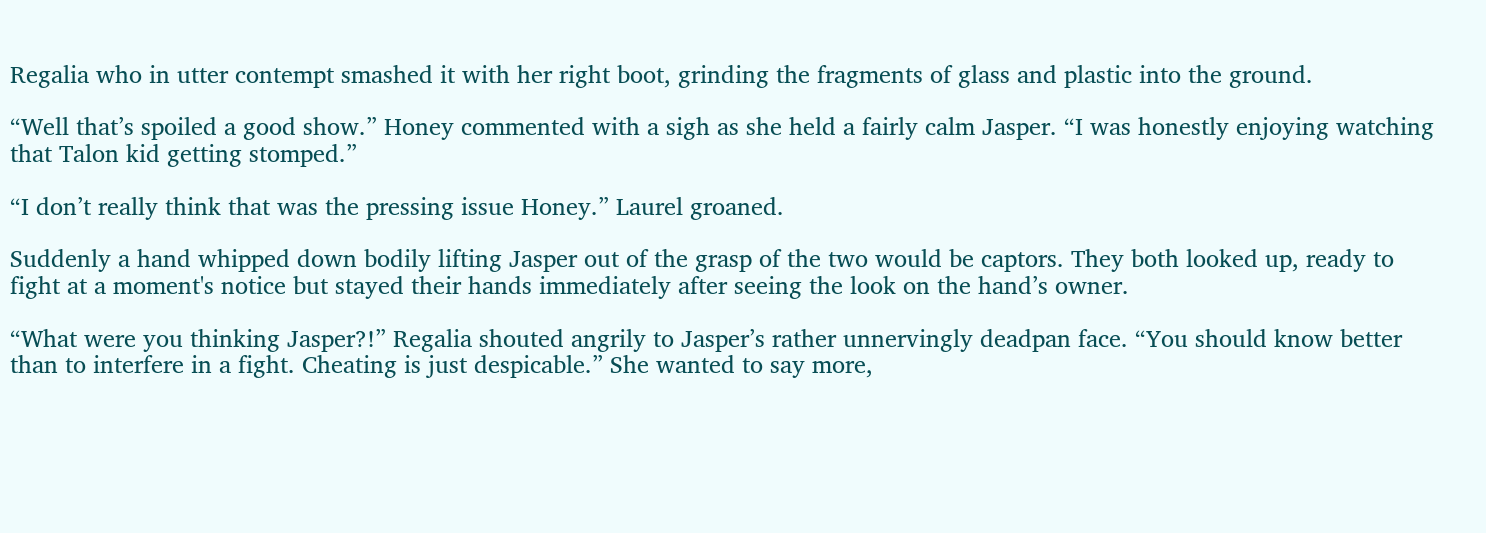Regalia who in utter contempt smashed it with her right boot, grinding the fragments of glass and plastic into the ground.

“Well that’s spoiled a good show.” Honey commented with a sigh as she held a fairly calm Jasper. “I was honestly enjoying watching that Talon kid getting stomped.”

“I don’t really think that was the pressing issue Honey.” Laurel groaned.

Suddenly a hand whipped down bodily lifting Jasper out of the grasp of the two would be captors. They both looked up, ready to fight at a moment's notice but stayed their hands immediately after seeing the look on the hand’s owner.

“What were you thinking Jasper?!” Regalia shouted angrily to Jasper’s rather unnervingly deadpan face. “You should know better than to interfere in a fight. Cheating is just despicable.” She wanted to say more,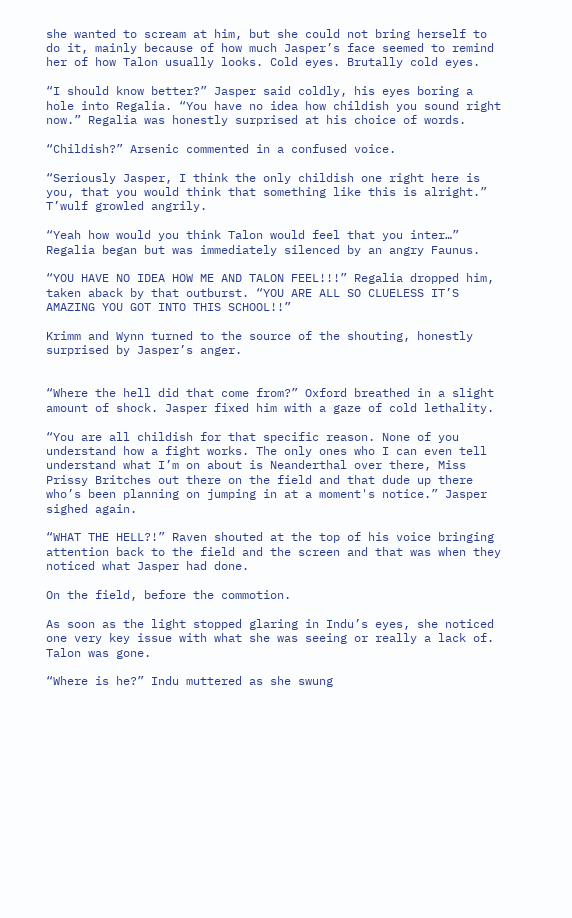she wanted to scream at him, but she could not bring herself to do it, mainly because of how much Jasper’s face seemed to remind her of how Talon usually looks. Cold eyes. Brutally cold eyes.

“I should know better?” Jasper said coldly, his eyes boring a hole into Regalia. “You have no idea how childish you sound right now.” Regalia was honestly surprised at his choice of words.

“Childish?” Arsenic commented in a confused voice.

“Seriously Jasper, I think the only childish one right here is you, that you would think that something like this is alright.” T’wulf growled angrily.

“Yeah how would you think Talon would feel that you inter…” Regalia began but was immediately silenced by an angry Faunus.

“YOU HAVE NO IDEA HOW ME AND TALON FEEL!!!” Regalia dropped him, taken aback by that outburst. “YOU ARE ALL SO CLUELESS IT’S AMAZING YOU GOT INTO THIS SCHOOL!!”

Krimm and Wynn turned to the source of the shouting, honestly surprised by Jasper’s anger.


“Where the hell did that come from?” Oxford breathed in a slight amount of shock. Jasper fixed him with a gaze of cold lethality.

“You are all childish for that specific reason. None of you understand how a fight works. The only ones who I can even tell understand what I’m on about is Neanderthal over there, Miss Prissy Britches out there on the field and that dude up there who’s been planning on jumping in at a moment's notice.” Jasper sighed again.

“WHAT THE HELL?!” Raven shouted at the top of his voice bringing attention back to the field and the screen and that was when they noticed what Jasper had done.

On the field, before the commotion.

As soon as the light stopped glaring in Indu’s eyes, she noticed one very key issue with what she was seeing or really a lack of. Talon was gone.

“Where is he?” Indu muttered as she swung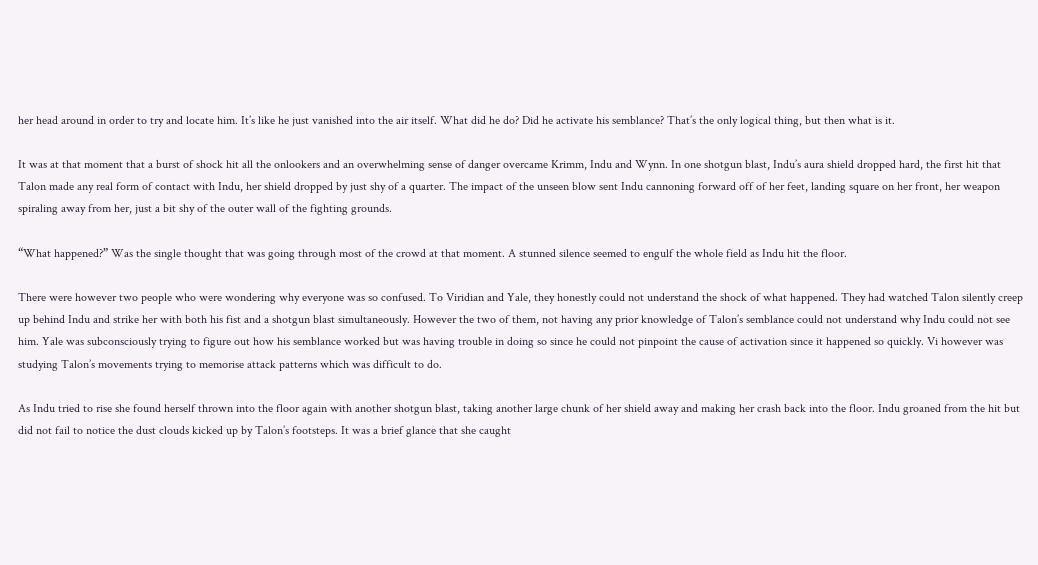her head around in order to try and locate him. It’s like he just vanished into the air itself. What did he do? Did he activate his semblance? That’s the only logical thing, but then what is it.

It was at that moment that a burst of shock hit all the onlookers and an overwhelming sense of danger overcame Krimm, Indu and Wynn. In one shotgun blast, Indu’s aura shield dropped hard, the first hit that Talon made any real form of contact with Indu, her shield dropped by just shy of a quarter. The impact of the unseen blow sent Indu cannoning forward off of her feet, landing square on her front, her weapon spiraling away from her, just a bit shy of the outer wall of the fighting grounds.

“What happened?” Was the single thought that was going through most of the crowd at that moment. A stunned silence seemed to engulf the whole field as Indu hit the floor.

There were however two people who were wondering why everyone was so confused. To Viridian and Yale, they honestly could not understand the shock of what happened. They had watched Talon silently creep up behind Indu and strike her with both his fist and a shotgun blast simultaneously. However the two of them, not having any prior knowledge of Talon’s semblance could not understand why Indu could not see him. Yale was subconsciously trying to figure out how his semblance worked but was having trouble in doing so since he could not pinpoint the cause of activation since it happened so quickly. Vi however was studying Talon’s movements trying to memorise attack patterns which was difficult to do.

As Indu tried to rise she found herself thrown into the floor again with another shotgun blast, taking another large chunk of her shield away and making her crash back into the floor. Indu groaned from the hit but did not fail to notice the dust clouds kicked up by Talon’s footsteps. It was a brief glance that she caught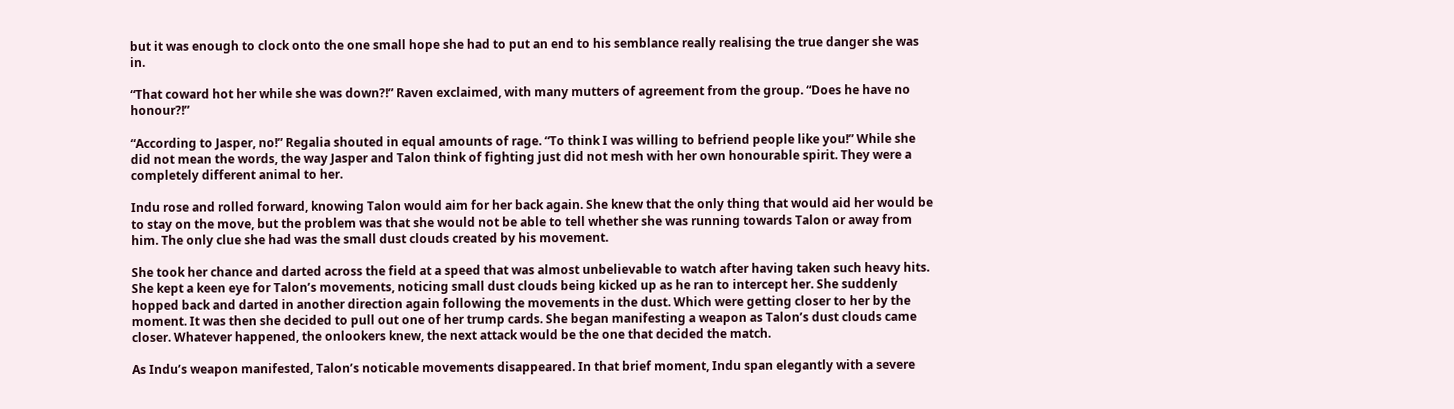but it was enough to clock onto the one small hope she had to put an end to his semblance really realising the true danger she was in.

“That coward hot her while she was down?!” Raven exclaimed, with many mutters of agreement from the group. “Does he have no honour?!”

“According to Jasper, no!” Regalia shouted in equal amounts of rage. “To think I was willing to befriend people like you!” While she did not mean the words, the way Jasper and Talon think of fighting just did not mesh with her own honourable spirit. They were a completely different animal to her.

Indu rose and rolled forward, knowing Talon would aim for her back again. She knew that the only thing that would aid her would be to stay on the move, but the problem was that she would not be able to tell whether she was running towards Talon or away from him. The only clue she had was the small dust clouds created by his movement.

She took her chance and darted across the field at a speed that was almost unbelievable to watch after having taken such heavy hits. She kept a keen eye for Talon’s movements, noticing small dust clouds being kicked up as he ran to intercept her. She suddenly hopped back and darted in another direction again following the movements in the dust. Which were getting closer to her by the moment. It was then she decided to pull out one of her trump cards. She began manifesting a weapon as Talon’s dust clouds came closer. Whatever happened, the onlookers knew, the next attack would be the one that decided the match.

As Indu’s weapon manifested, Talon’s noticable movements disappeared. In that brief moment, Indu span elegantly with a severe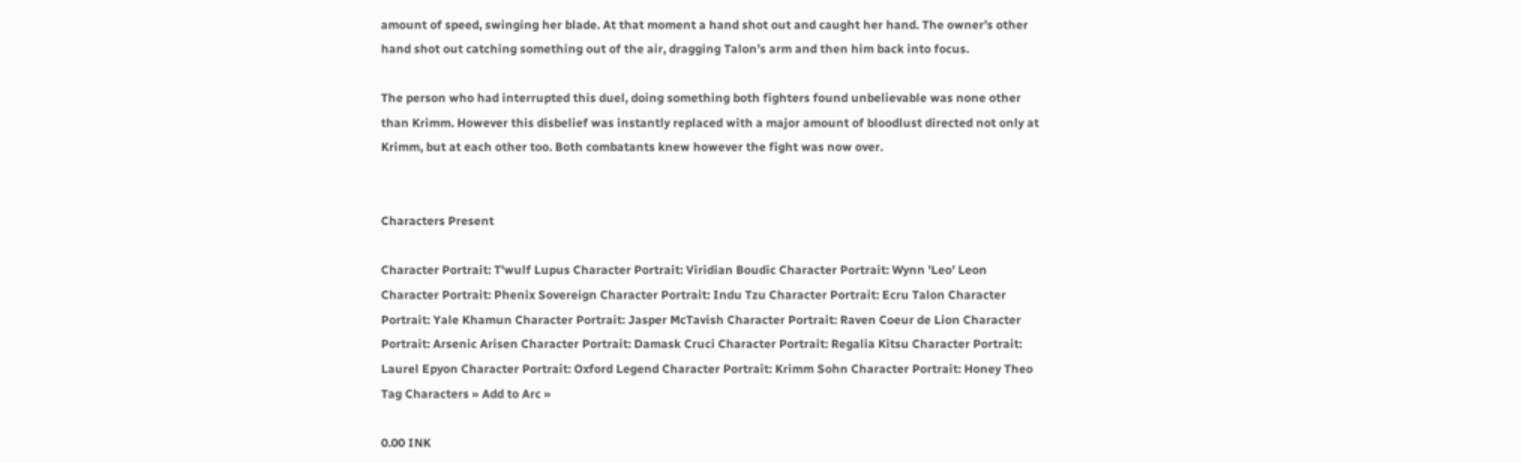amount of speed, swinging her blade. At that moment a hand shot out and caught her hand. The owner’s other hand shot out catching something out of the air, dragging Talon’s arm and then him back into focus.

The person who had interrupted this duel, doing something both fighters found unbelievable was none other than Krimm. However this disbelief was instantly replaced with a major amount of bloodlust directed not only at Krimm, but at each other too. Both combatants knew however the fight was now over.


Characters Present

Character Portrait: T'wulf Lupus Character Portrait: Viridian Boudic Character Portrait: Wynn 'Leo' Leon Character Portrait: Phenix Sovereign Character Portrait: Indu Tzu Character Portrait: Ecru Talon Character Portrait: Yale Khamun Character Portrait: Jasper McTavish Character Portrait: Raven Coeur de Lion Character Portrait: Arsenic Arisen Character Portrait: Damask Cruci Character Portrait: Regalia Kitsu Character Portrait: Laurel Epyon Character Portrait: Oxford Legend Character Portrait: Krimm Sohn Character Portrait: Honey Theo
Tag Characters » Add to Arc »

0.00 INK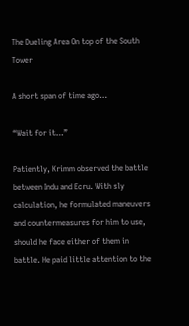The Dueling Area On top of the South Tower

A short span of time ago…

“Wait for it…”

Patiently, Krimm observed the battle between Indu and Ecru. With sly calculation, he formulated maneuvers and countermeasures for him to use, should he face either of them in battle. He paid little attention to the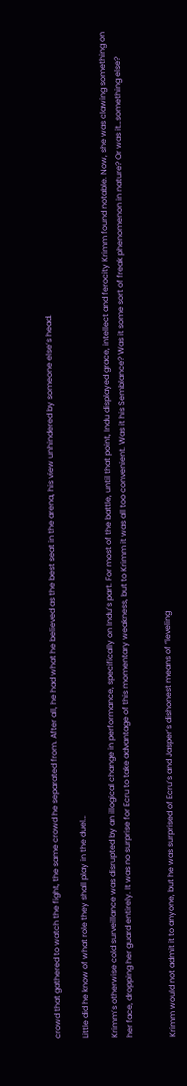crowd that gathered to watch the fight, the same crowd he separated from. After all, he had what he believed as the best seat in the arena, his view unhindered by someone else’s head.

Little did he know of what role they shall play in the duel…

Krimm’s otherwise cold surveillance was disrupted by an illogical change in performance, specifically on Indu’s part. For most of the battle, until that point, Indu displayed grace, intellect and ferocity Krimm found notable. Now, she was clawing something on her face, dropping her guard entirely. It was no surprise for Ecru to take advantage of this momentary weakness, but to Krimm it was all too convenient. Was it his Semblance? Was it some sort of freak phenomenon in nature? Or was it…something else?


Krimm would not admit it to anyone, but he was surprised of Ecru’s and Jasper’s dishonest means of “leveling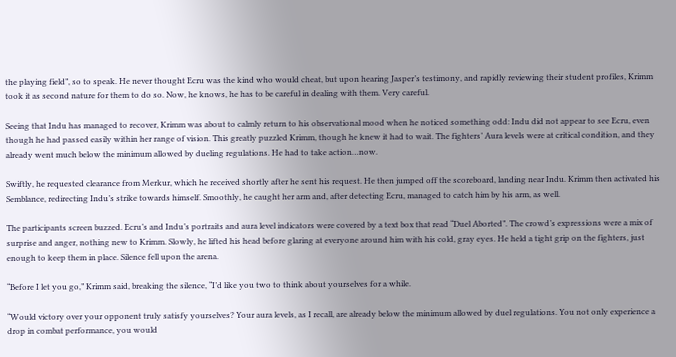the playing field”, so to speak. He never thought Ecru was the kind who would cheat, but upon hearing Jasper’s testimony, and rapidly reviewing their student profiles, Krimm took it as second nature for them to do so. Now, he knows, he has to be careful in dealing with them. Very careful.

Seeing that Indu has managed to recover, Krimm was about to calmly return to his observational mood when he noticed something odd: Indu did not appear to see Ecru, even though he had passed easily within her range of vision. This greatly puzzled Krimm, though he knew it had to wait. The fighters’ Aura levels were at critical condition, and they already went much below the minimum allowed by dueling regulations. He had to take action…now.

Swiftly, he requested clearance from Merkur, which he received shortly after he sent his request. He then jumped off the scoreboard, landing near Indu. Krimm then activated his Semblance, redirecting Indu’s strike towards himself. Smoothly, he caught her arm and, after detecting Ecru, managed to catch him by his arm, as well.

The participants screen buzzed. Ecru’s and Indu’s portraits and aura level indicators were covered by a text box that read “Duel Aborted”. The crowd’s expressions were a mix of surprise and anger, nothing new to Krimm. Slowly, he lifted his head before glaring at everyone around him with his cold, gray eyes. He held a tight grip on the fighters, just enough to keep them in place. Silence fell upon the arena.

“Before I let you go,” Krimm said, breaking the silence, “I’d like you two to think about yourselves for a while.

“Would victory over your opponent truly satisfy yourselves? Your aura levels, as I recall, are already below the minimum allowed by duel regulations. You not only experience a drop in combat performance, you would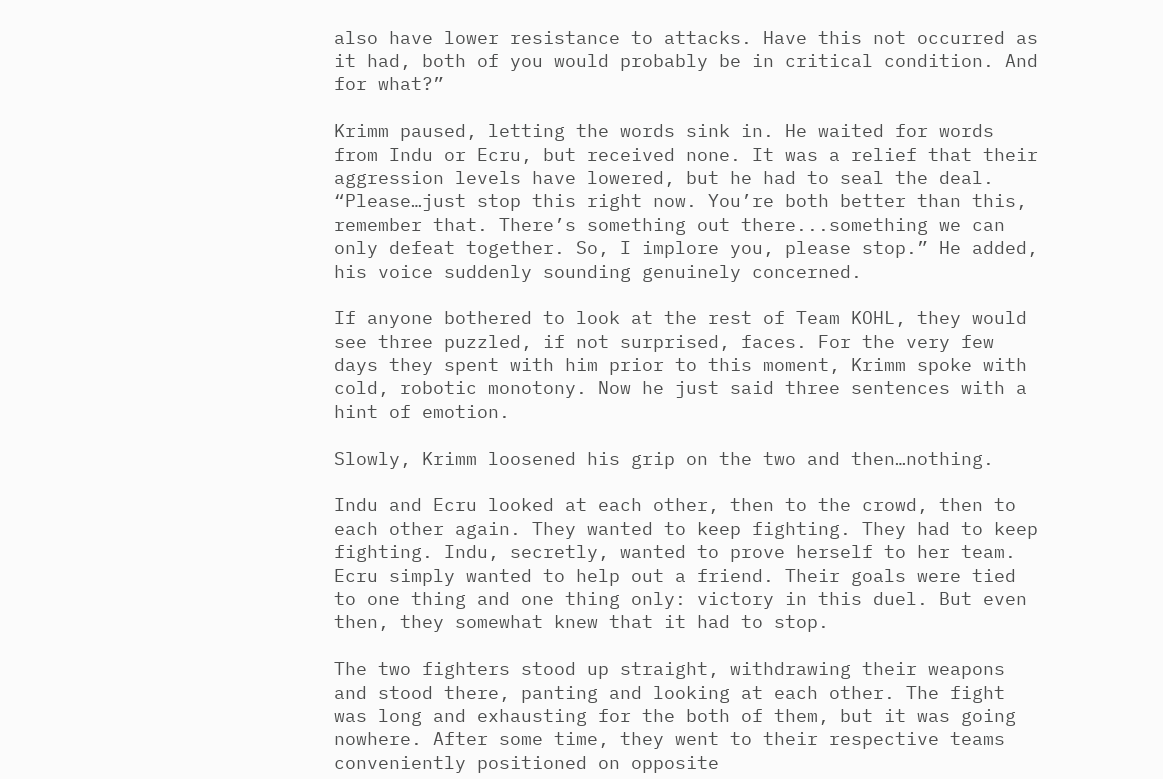also have lower resistance to attacks. Have this not occurred as it had, both of you would probably be in critical condition. And for what?”

Krimm paused, letting the words sink in. He waited for words from Indu or Ecru, but received none. It was a relief that their aggression levels have lowered, but he had to seal the deal. “Please…just stop this right now. You’re both better than this, remember that. There’s something out there...something we can only defeat together. So, I implore you, please stop.” He added, his voice suddenly sounding genuinely concerned.

If anyone bothered to look at the rest of Team KOHL, they would see three puzzled, if not surprised, faces. For the very few days they spent with him prior to this moment, Krimm spoke with cold, robotic monotony. Now he just said three sentences with a hint of emotion.

Slowly, Krimm loosened his grip on the two and then…nothing.

Indu and Ecru looked at each other, then to the crowd, then to each other again. They wanted to keep fighting. They had to keep fighting. Indu, secretly, wanted to prove herself to her team. Ecru simply wanted to help out a friend. Their goals were tied to one thing and one thing only: victory in this duel. But even then, they somewhat knew that it had to stop.

The two fighters stood up straight, withdrawing their weapons and stood there, panting and looking at each other. The fight was long and exhausting for the both of them, but it was going nowhere. After some time, they went to their respective teams conveniently positioned on opposite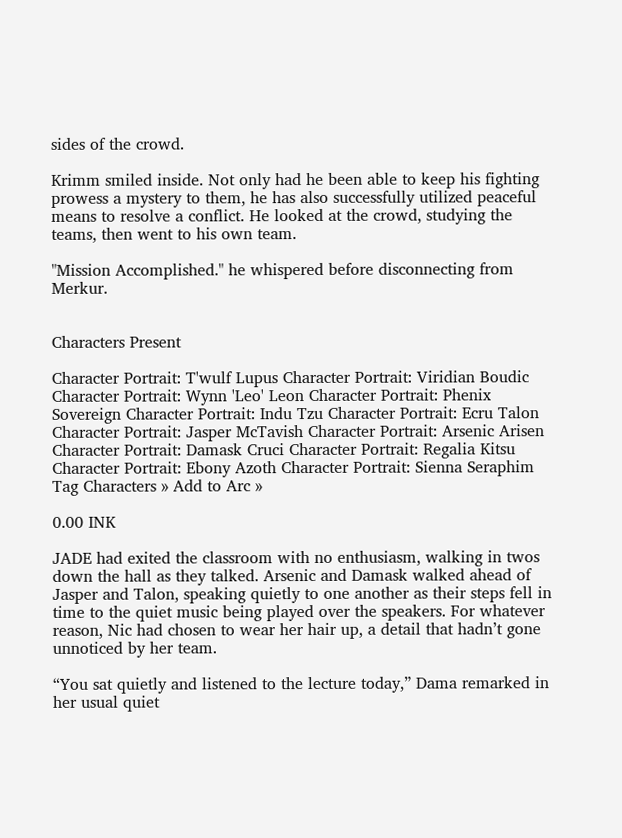sides of the crowd.

Krimm smiled inside. Not only had he been able to keep his fighting prowess a mystery to them, he has also successfully utilized peaceful means to resolve a conflict. He looked at the crowd, studying the teams, then went to his own team.

"Mission Accomplished." he whispered before disconnecting from Merkur.


Characters Present

Character Portrait: T'wulf Lupus Character Portrait: Viridian Boudic Character Portrait: Wynn 'Leo' Leon Character Portrait: Phenix Sovereign Character Portrait: Indu Tzu Character Portrait: Ecru Talon Character Portrait: Jasper McTavish Character Portrait: Arsenic Arisen Character Portrait: Damask Cruci Character Portrait: Regalia Kitsu Character Portrait: Ebony Azoth Character Portrait: Sienna Seraphim
Tag Characters » Add to Arc »

0.00 INK

JADE had exited the classroom with no enthusiasm, walking in twos down the hall as they talked. Arsenic and Damask walked ahead of Jasper and Talon, speaking quietly to one another as their steps fell in time to the quiet music being played over the speakers. For whatever reason, Nic had chosen to wear her hair up, a detail that hadn’t gone unnoticed by her team.

“You sat quietly and listened to the lecture today,” Dama remarked in her usual quiet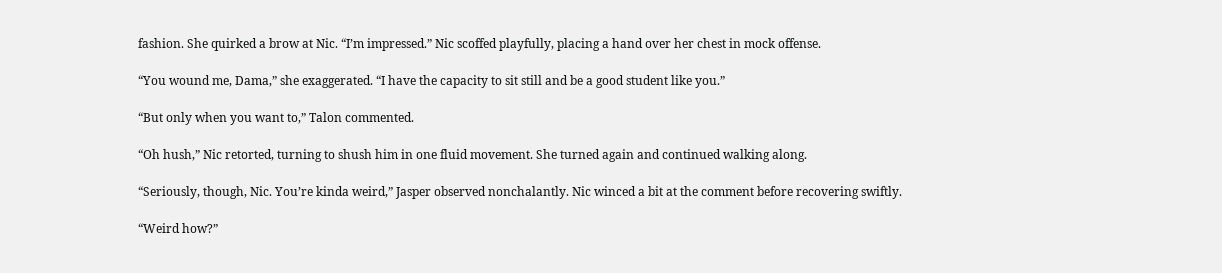fashion. She quirked a brow at Nic. “I’m impressed.” Nic scoffed playfully, placing a hand over her chest in mock offense.

“You wound me, Dama,” she exaggerated. “I have the capacity to sit still and be a good student like you.”

“But only when you want to,” Talon commented.

“Oh hush,” Nic retorted, turning to shush him in one fluid movement. She turned again and continued walking along.

“Seriously, though, Nic. You’re kinda weird,” Jasper observed nonchalantly. Nic winced a bit at the comment before recovering swiftly.

“Weird how?”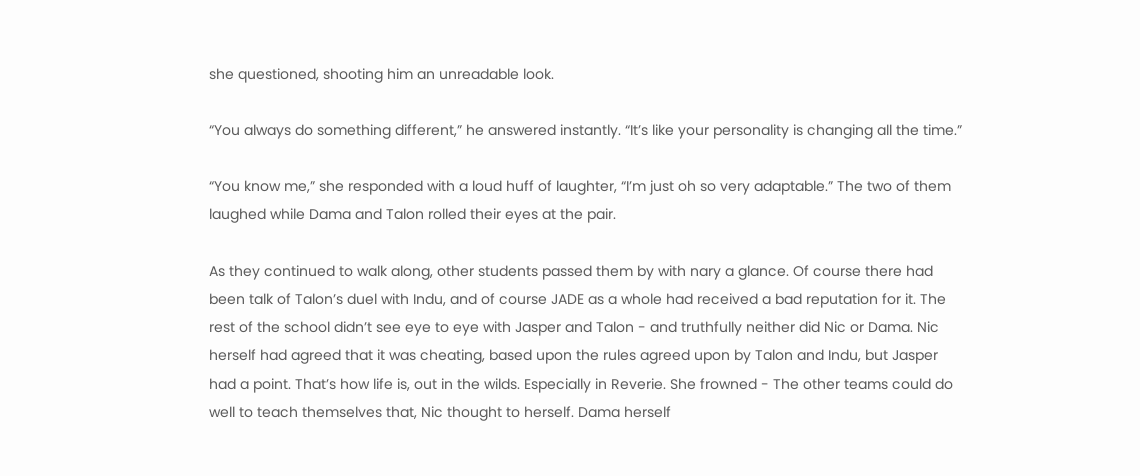she questioned, shooting him an unreadable look.

“You always do something different,” he answered instantly. “It’s like your personality is changing all the time.”

“You know me,” she responded with a loud huff of laughter, “I’m just oh so very adaptable.” The two of them laughed while Dama and Talon rolled their eyes at the pair.

As they continued to walk along, other students passed them by with nary a glance. Of course there had been talk of Talon’s duel with Indu, and of course JADE as a whole had received a bad reputation for it. The rest of the school didn’t see eye to eye with Jasper and Talon - and truthfully neither did Nic or Dama. Nic herself had agreed that it was cheating, based upon the rules agreed upon by Talon and Indu, but Jasper had a point. That’s how life is, out in the wilds. Especially in Reverie. She frowned - The other teams could do well to teach themselves that, Nic thought to herself. Dama herself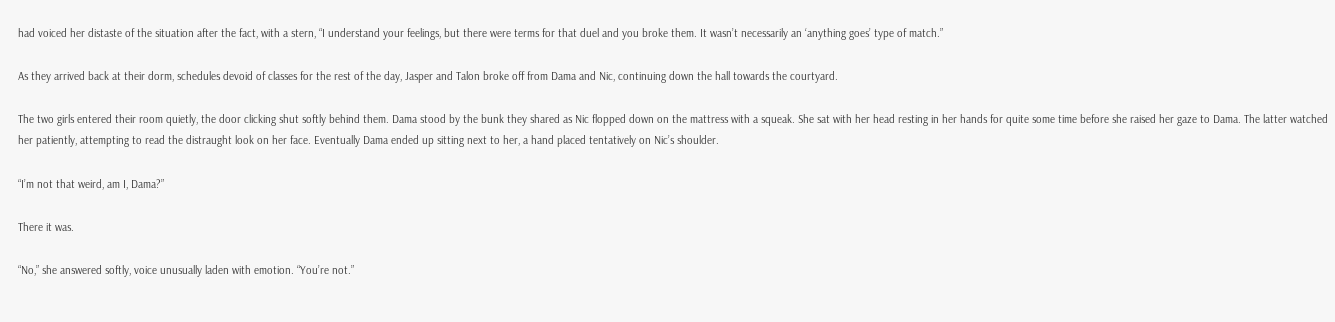had voiced her distaste of the situation after the fact, with a stern, “I understand your feelings, but there were terms for that duel and you broke them. It wasn’t necessarily an ‘anything goes’ type of match.”

As they arrived back at their dorm, schedules devoid of classes for the rest of the day, Jasper and Talon broke off from Dama and Nic, continuing down the hall towards the courtyard.

The two girls entered their room quietly, the door clicking shut softly behind them. Dama stood by the bunk they shared as Nic flopped down on the mattress with a squeak. She sat with her head resting in her hands for quite some time before she raised her gaze to Dama. The latter watched her patiently, attempting to read the distraught look on her face. Eventually Dama ended up sitting next to her, a hand placed tentatively on Nic’s shoulder.

“I’m not that weird, am I, Dama?”

There it was.

“No,” she answered softly, voice unusually laden with emotion. “You’re not.”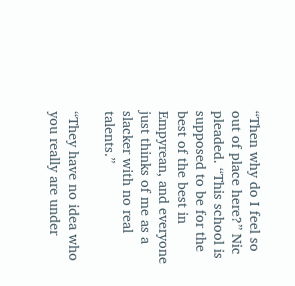“Then why do I feel so out of place here?” Nic pleaded. “This school is supposed to be for the best of the best in Empyrean, and everyone just thinks of me as a slacker with no real talents.”

“They have no idea who you really are under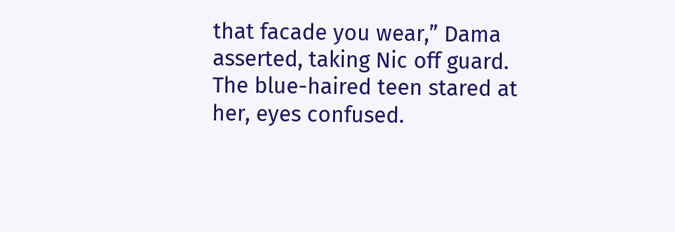that facade you wear,” Dama asserted, taking Nic off guard. The blue-haired teen stared at her, eyes confused.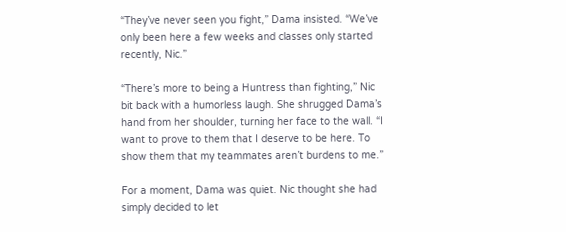“They’ve never seen you fight,” Dama insisted. “We’ve only been here a few weeks and classes only started recently, Nic.”

“There’s more to being a Huntress than fighting,” Nic bit back with a humorless laugh. She shrugged Dama’s hand from her shoulder, turning her face to the wall. “I want to prove to them that I deserve to be here. To show them that my teammates aren’t burdens to me.”

For a moment, Dama was quiet. Nic thought she had simply decided to let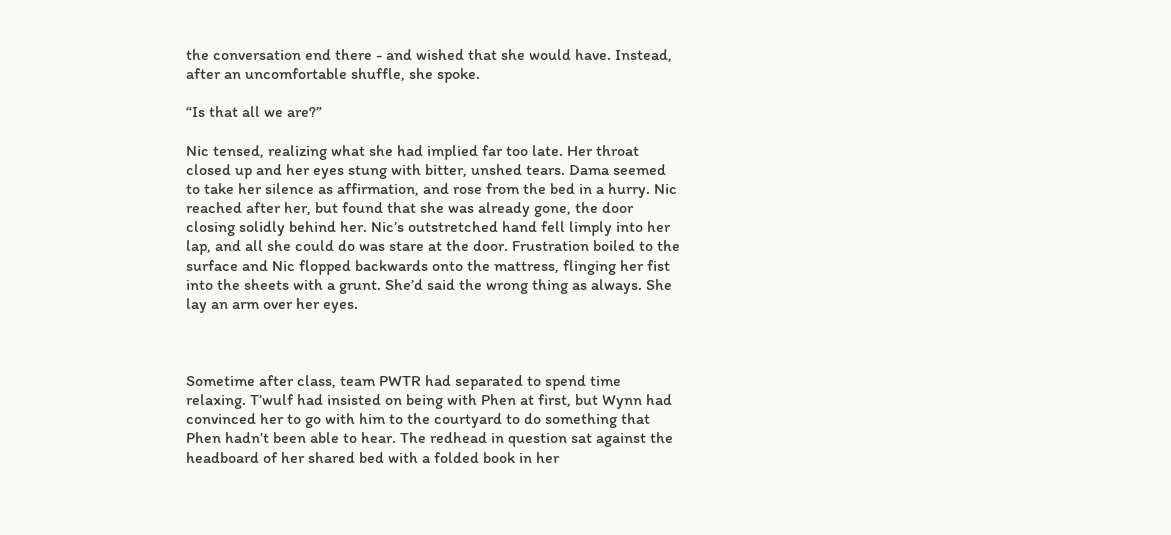the conversation end there - and wished that she would have. Instead, after an uncomfortable shuffle, she spoke.

“Is that all we are?”

Nic tensed, realizing what she had implied far too late. Her throat closed up and her eyes stung with bitter, unshed tears. Dama seemed to take her silence as affirmation, and rose from the bed in a hurry. Nic reached after her, but found that she was already gone, the door closing solidly behind her. Nic’s outstretched hand fell limply into her lap, and all she could do was stare at the door. Frustration boiled to the surface and Nic flopped backwards onto the mattress, flinging her fist into the sheets with a grunt. She’d said the wrong thing as always. She lay an arm over her eyes.



Sometime after class, team PWTR had separated to spend time relaxing. T’wulf had insisted on being with Phen at first, but Wynn had convinced her to go with him to the courtyard to do something that Phen hadn’t been able to hear. The redhead in question sat against the headboard of her shared bed with a folded book in her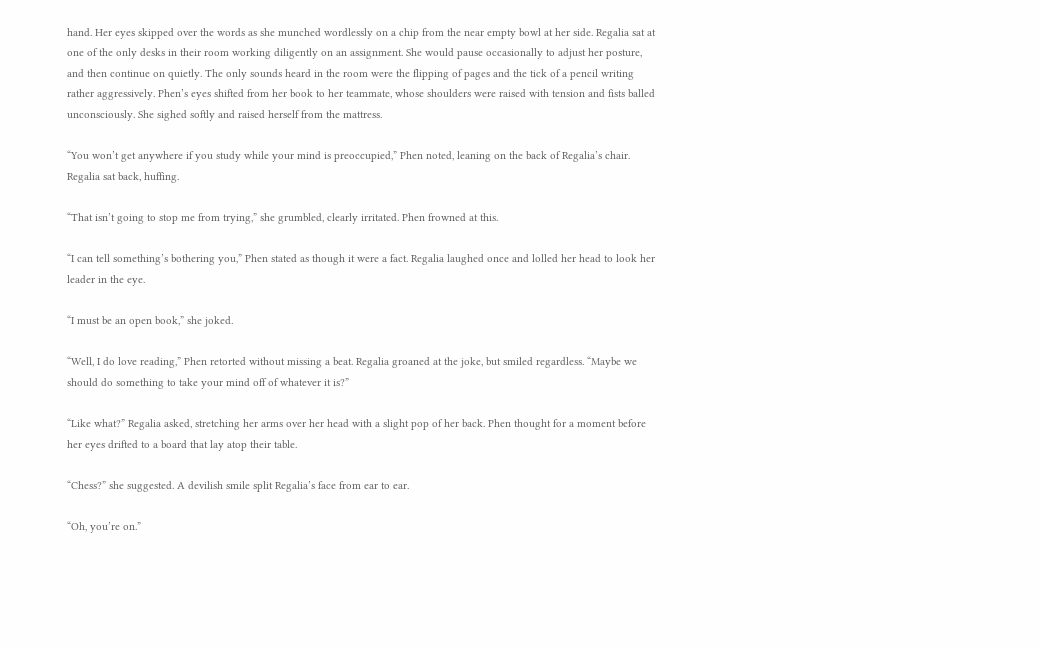hand. Her eyes skipped over the words as she munched wordlessly on a chip from the near empty bowl at her side. Regalia sat at one of the only desks in their room working diligently on an assignment. She would pause occasionally to adjust her posture, and then continue on quietly. The only sounds heard in the room were the flipping of pages and the tick of a pencil writing rather aggressively. Phen’s eyes shifted from her book to her teammate, whose shoulders were raised with tension and fists balled unconsciously. She sighed softly and raised herself from the mattress.

“You won’t get anywhere if you study while your mind is preoccupied,” Phen noted, leaning on the back of Regalia’s chair. Regalia sat back, huffing.

“That isn’t going to stop me from trying,” she grumbled, clearly irritated. Phen frowned at this.

“I can tell something’s bothering you,” Phen stated as though it were a fact. Regalia laughed once and lolled her head to look her leader in the eye.

“I must be an open book,” she joked.

“Well, I do love reading,” Phen retorted without missing a beat. Regalia groaned at the joke, but smiled regardless. “Maybe we should do something to take your mind off of whatever it is?”

“Like what?” Regalia asked, stretching her arms over her head with a slight pop of her back. Phen thought for a moment before her eyes drifted to a board that lay atop their table.

“Chess?” she suggested. A devilish smile split Regalia’s face from ear to ear.

“Oh, you’re on.”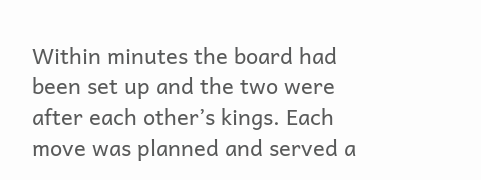Within minutes the board had been set up and the two were after each other’s kings. Each move was planned and served a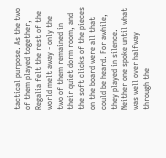tactical purpose. As the two of them played together, Regalia felt the rest of the world melt away - only the two of them remained in their quiet dorm room, and the soft clicks of the pieces on the board were all that could be heard. For awhile, they played in silence. Neither one spoke until what was well over halfway through the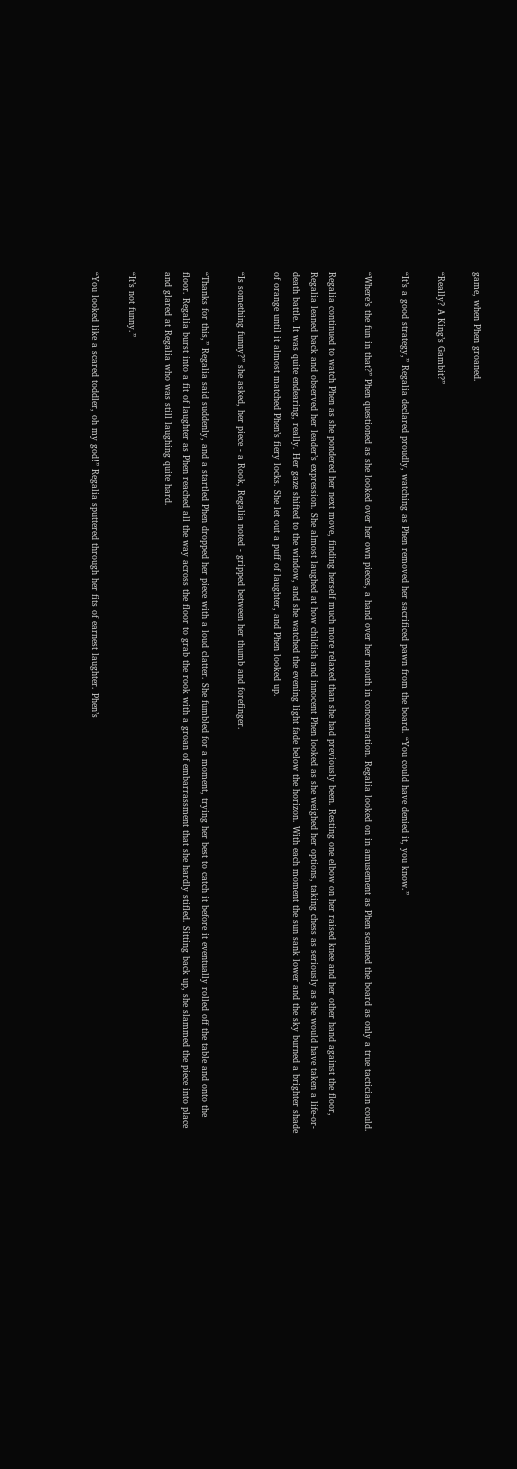game, when Phen groaned.

“Really? A King’s Gambit?”

“It’s a good strategy,” Regalia declared proudly, watching as Phen removed her sacrificed pawn from the board. “You could have denied it, you know.”

“Where’s the fun in that?” Phen questioned as she looked over her own pieces, a hand over her mouth in concentration. Regalia looked on in amusement as Phen scanned the board as only a true tactician could.

Regalia continued to watch Phen as she pondered her next move, finding herself much more relaxed than she had previously been. Resting one elbow on her raised knee and her other hand against the floor, Regalia leaned back and observed her leader’s expression. She almost laughed at how childish and innocent Phen looked as she weighed her options, taking chess as seriously as she would have taken a life-or-death battle. It was quite endearing, really. Her gaze shifted to the window, and she watched the evening light fade below the horizon. With each moment the sun sank lower and the sky burned a brighter shade of orange until it almost matched Phen’s fiery locks. She let out a puff of laughter, and Phen looked up.

“Is something funny?” she asked, her piece - a Rook, Regalia noted - gripped between her thumb and forefinger.

“Thanks for this,” Regalia said suddenly, and a startled Phen dropped her piece with a loud clatter. She fumbled for a moment, trying her best to catch it before it eventually rolled off the table and onto the floor. Regalia burst into a fit of laughter as Phen reached all the way across the floor to grab the rook with a groan of embarrassment that she hardly stifled. Sitting back up, she slammed the piece into place and glared at Regalia who was still laughing quite hard.

“It’s not funny.”

“You looked like a scared toddler, oh my god!” Regalia sputtered through her fits of earnest laughter. Phen’s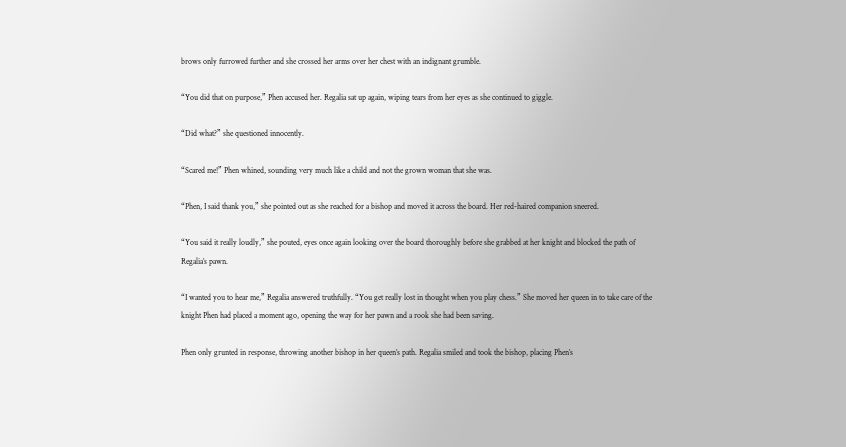brows only furrowed further and she crossed her arms over her chest with an indignant grumble.

“You did that on purpose,” Phen accused her. Regalia sat up again, wiping tears from her eyes as she continued to giggle.

“Did what?” she questioned innocently.

“Scared me!” Phen whined, sounding very much like a child and not the grown woman that she was.

“Phen, I said thank you,” she pointed out as she reached for a bishop and moved it across the board. Her red-haired companion sneered.

“You said it really loudly,” she pouted, eyes once again looking over the board thoroughly before she grabbed at her knight and blocked the path of Regalia’s pawn.

“I wanted you to hear me,” Regalia answered truthfully. “You get really lost in thought when you play chess.” She moved her queen in to take care of the knight Phen had placed a moment ago, opening the way for her pawn and a rook she had been saving.

Phen only grunted in response, throwing another bishop in her queen’s path. Regalia smiled and took the bishop, placing Phen’s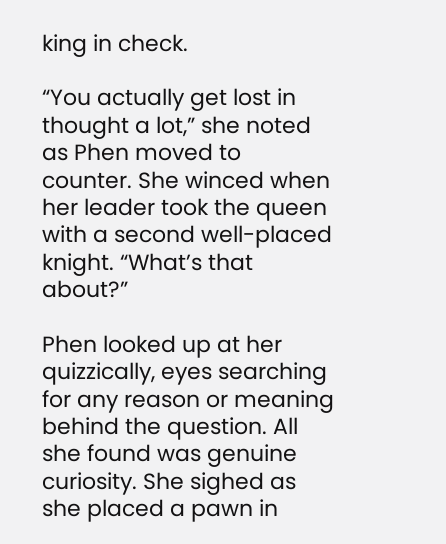king in check.

“You actually get lost in thought a lot,” she noted as Phen moved to counter. She winced when her leader took the queen with a second well-placed knight. “What’s that about?”

Phen looked up at her quizzically, eyes searching for any reason or meaning behind the question. All she found was genuine curiosity. She sighed as she placed a pawn in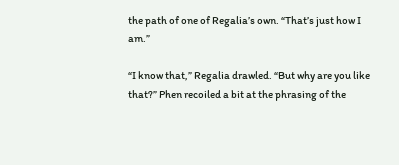the path of one of Regalia’s own. “That’s just how I am.”

“I know that,” Regalia drawled. “But why are you like that?” Phen recoiled a bit at the phrasing of the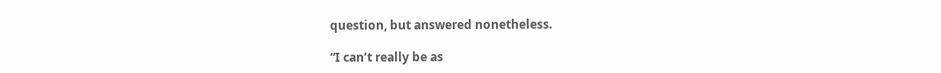question, but answered nonetheless.

“I can’t really be as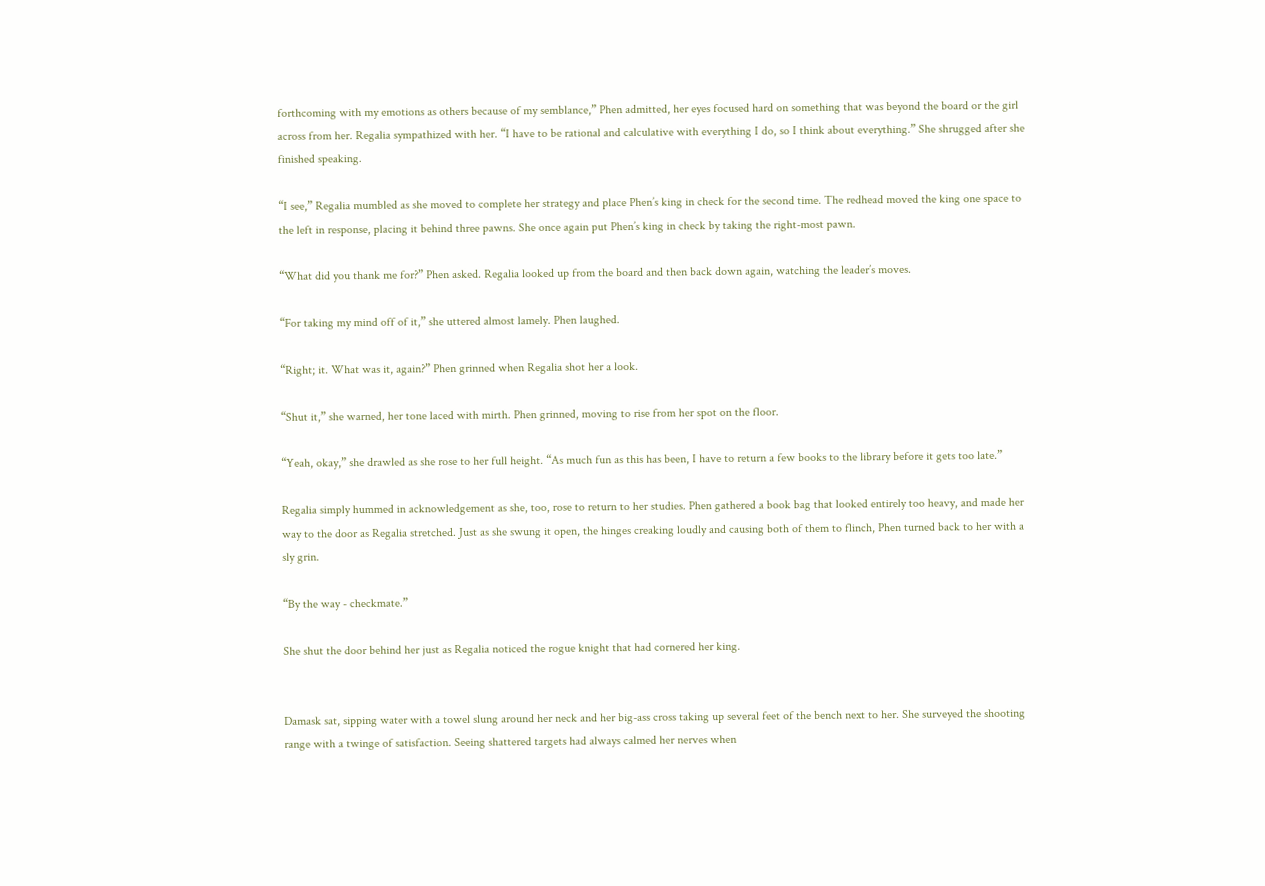forthcoming with my emotions as others because of my semblance,” Phen admitted, her eyes focused hard on something that was beyond the board or the girl across from her. Regalia sympathized with her. “I have to be rational and calculative with everything I do, so I think about everything.” She shrugged after she finished speaking.

“I see,” Regalia mumbled as she moved to complete her strategy and place Phen’s king in check for the second time. The redhead moved the king one space to the left in response, placing it behind three pawns. She once again put Phen’s king in check by taking the right-most pawn.

“What did you thank me for?” Phen asked. Regalia looked up from the board and then back down again, watching the leader’s moves.

“For taking my mind off of it,” she uttered almost lamely. Phen laughed.

“Right; it. What was it, again?” Phen grinned when Regalia shot her a look.

“Shut it,” she warned, her tone laced with mirth. Phen grinned, moving to rise from her spot on the floor.

“Yeah, okay,” she drawled as she rose to her full height. “As much fun as this has been, I have to return a few books to the library before it gets too late.”

Regalia simply hummed in acknowledgement as she, too, rose to return to her studies. Phen gathered a book bag that looked entirely too heavy, and made her way to the door as Regalia stretched. Just as she swung it open, the hinges creaking loudly and causing both of them to flinch, Phen turned back to her with a sly grin.

“By the way - checkmate.”

She shut the door behind her just as Regalia noticed the rogue knight that had cornered her king.


Damask sat, sipping water with a towel slung around her neck and her big-ass cross taking up several feet of the bench next to her. She surveyed the shooting range with a twinge of satisfaction. Seeing shattered targets had always calmed her nerves when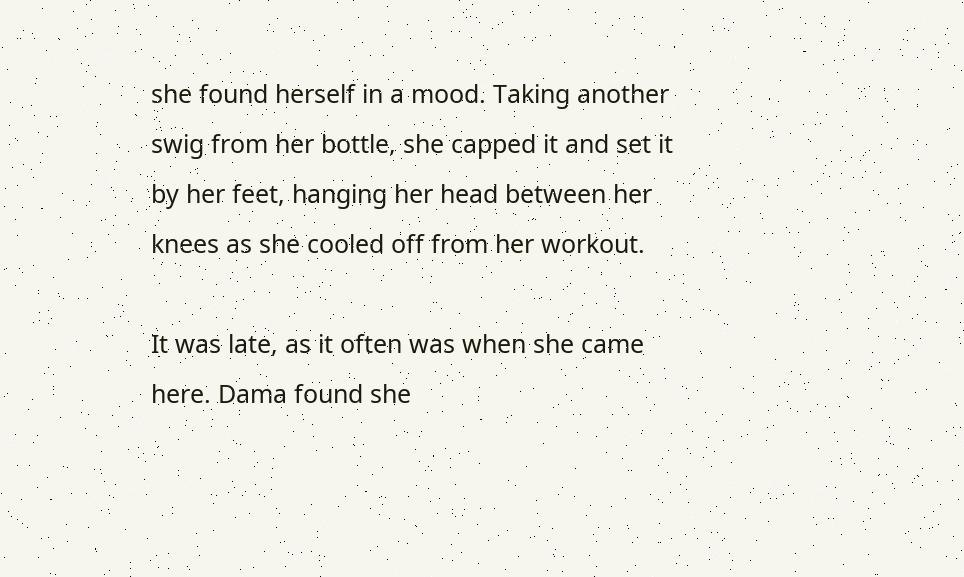she found herself in a mood. Taking another swig from her bottle, she capped it and set it by her feet, hanging her head between her knees as she cooled off from her workout.

It was late, as it often was when she came here. Dama found she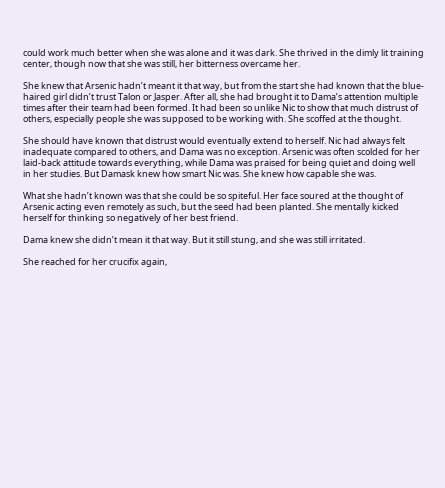could work much better when she was alone and it was dark. She thrived in the dimly lit training center, though now that she was still, her bitterness overcame her.

She knew that Arsenic hadn’t meant it that way, but from the start she had known that the blue-haired girl didn’t trust Talon or Jasper. After all, she had brought it to Dama’s attention multiple times after their team had been formed. It had been so unlike Nic to show that much distrust of others, especially people she was supposed to be working with. She scoffed at the thought.

She should have known that distrust would eventually extend to herself. Nic had always felt inadequate compared to others, and Dama was no exception. Arsenic was often scolded for her laid-back attitude towards everything, while Dama was praised for being quiet and doing well in her studies. But Damask knew how smart Nic was. She knew how capable she was.

What she hadn’t known was that she could be so spiteful. Her face soured at the thought of Arsenic acting even remotely as such, but the seed had been planted. She mentally kicked herself for thinking so negatively of her best friend.

Dama knew she didn’t mean it that way. But it still stung, and she was still irritated.

She reached for her crucifix again,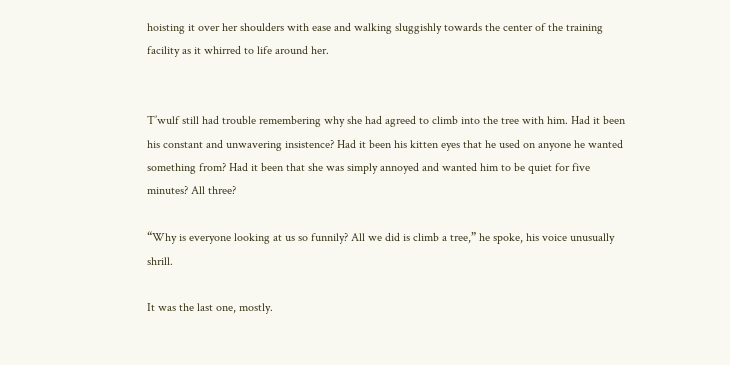hoisting it over her shoulders with ease and walking sluggishly towards the center of the training facility as it whirred to life around her.


T’wulf still had trouble remembering why she had agreed to climb into the tree with him. Had it been his constant and unwavering insistence? Had it been his kitten eyes that he used on anyone he wanted something from? Had it been that she was simply annoyed and wanted him to be quiet for five minutes? All three?

“Why is everyone looking at us so funnily? All we did is climb a tree,” he spoke, his voice unusually shrill.

It was the last one, mostly.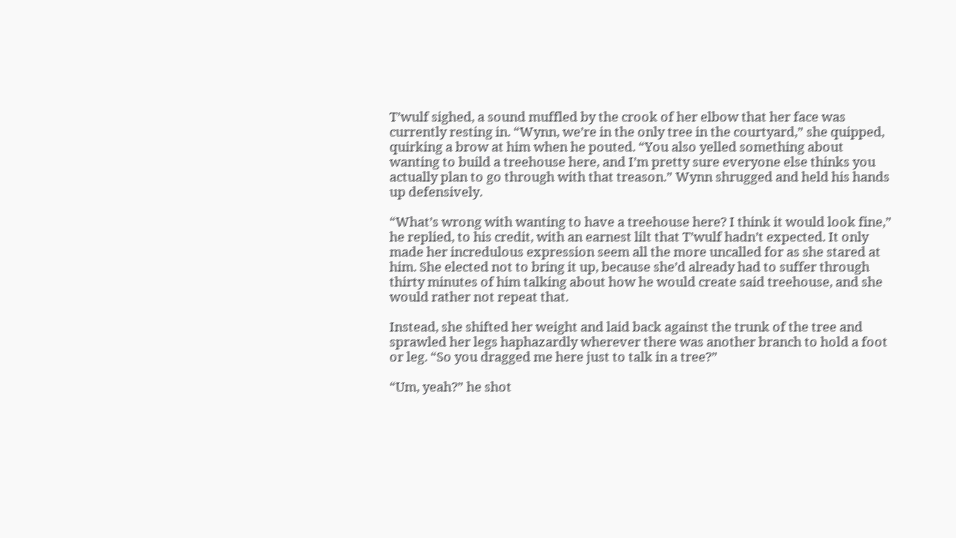T’wulf sighed, a sound muffled by the crook of her elbow that her face was currently resting in. “Wynn, we’re in the only tree in the courtyard,” she quipped, quirking a brow at him when he pouted. “You also yelled something about wanting to build a treehouse here, and I’m pretty sure everyone else thinks you actually plan to go through with that treason.” Wynn shrugged and held his hands up defensively.

“What’s wrong with wanting to have a treehouse here? I think it would look fine,” he replied, to his credit, with an earnest lilt that T’wulf hadn’t expected. It only made her incredulous expression seem all the more uncalled for as she stared at him. She elected not to bring it up, because she’d already had to suffer through thirty minutes of him talking about how he would create said treehouse, and she would rather not repeat that.

Instead, she shifted her weight and laid back against the trunk of the tree and sprawled her legs haphazardly wherever there was another branch to hold a foot or leg. “So you dragged me here just to talk in a tree?”

“Um, yeah?” he shot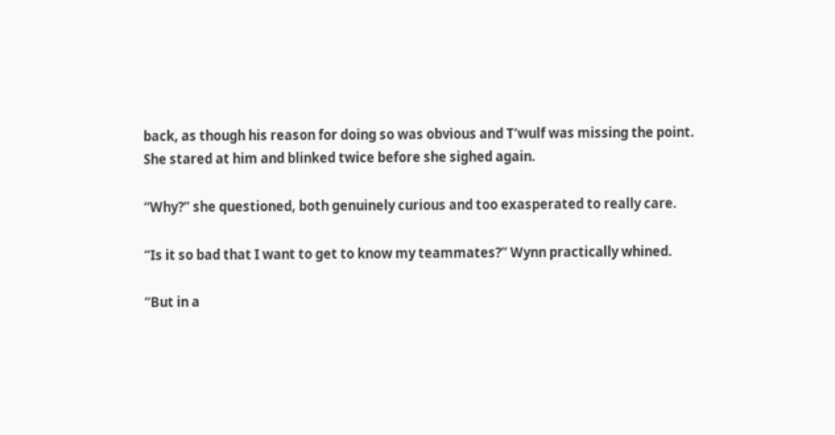back, as though his reason for doing so was obvious and T’wulf was missing the point. She stared at him and blinked twice before she sighed again.

“Why?” she questioned, both genuinely curious and too exasperated to really care.

“Is it so bad that I want to get to know my teammates?” Wynn practically whined.

“But in a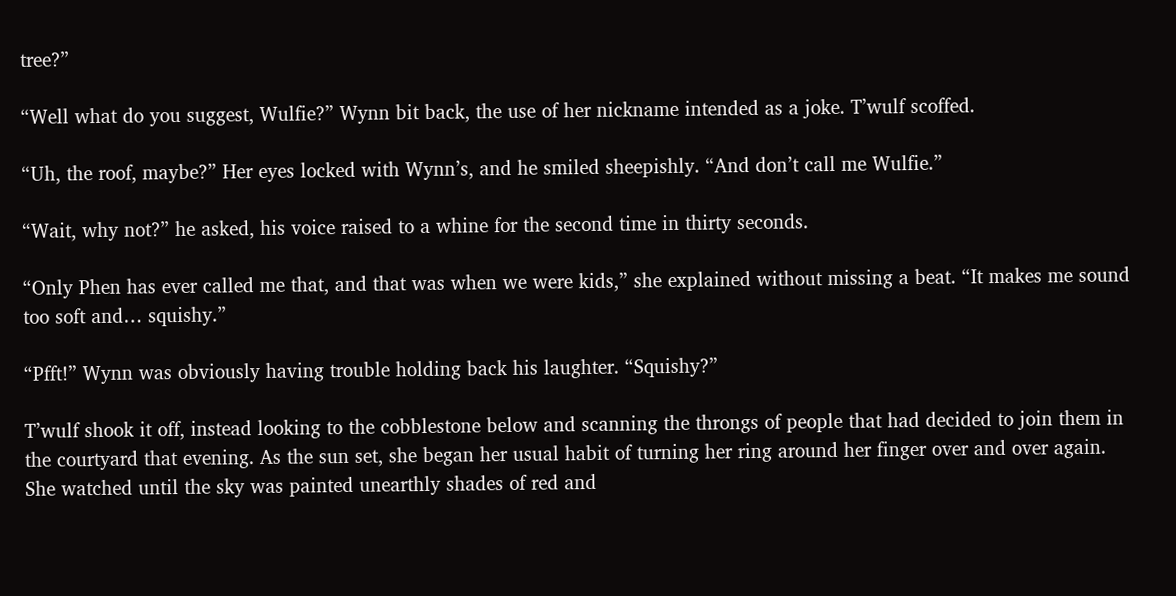tree?”

“Well what do you suggest, Wulfie?” Wynn bit back, the use of her nickname intended as a joke. T’wulf scoffed.

“Uh, the roof, maybe?” Her eyes locked with Wynn’s, and he smiled sheepishly. “And don’t call me Wulfie.”

“Wait, why not?” he asked, his voice raised to a whine for the second time in thirty seconds.

“Only Phen has ever called me that, and that was when we were kids,” she explained without missing a beat. “It makes me sound too soft and… squishy.”

“Pfft!” Wynn was obviously having trouble holding back his laughter. “Squishy?”

T’wulf shook it off, instead looking to the cobblestone below and scanning the throngs of people that had decided to join them in the courtyard that evening. As the sun set, she began her usual habit of turning her ring around her finger over and over again. She watched until the sky was painted unearthly shades of red and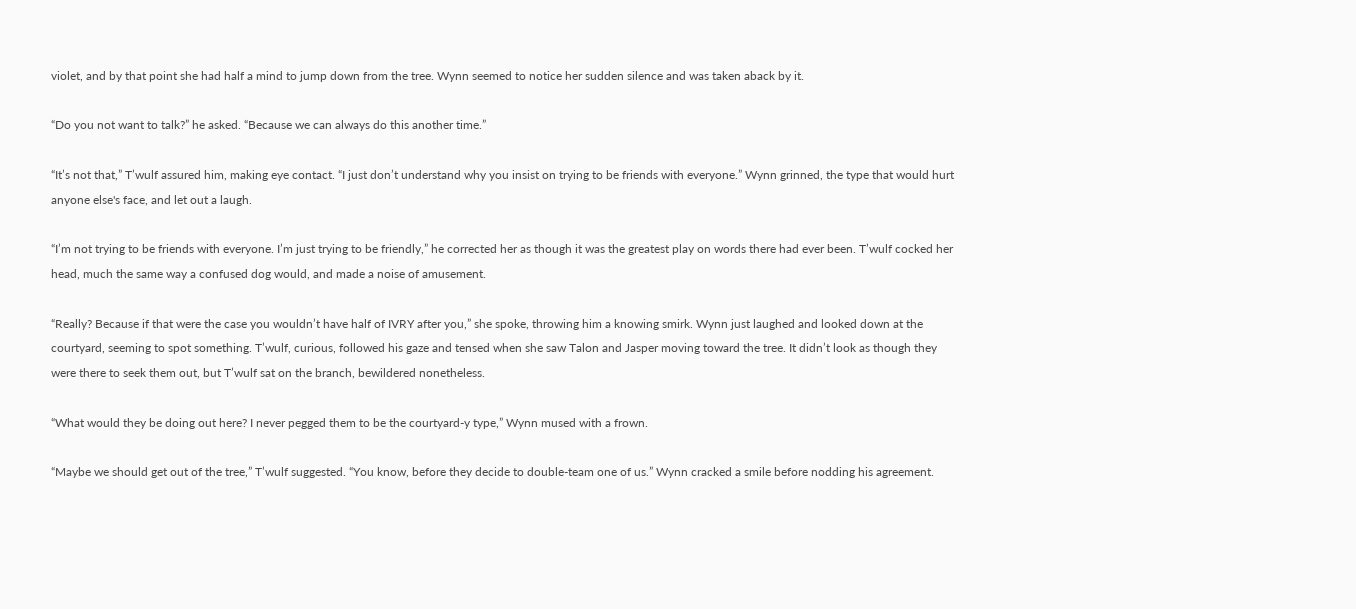violet, and by that point she had half a mind to jump down from the tree. Wynn seemed to notice her sudden silence and was taken aback by it.

“Do you not want to talk?” he asked. “Because we can always do this another time.”

“It’s not that,” T’wulf assured him, making eye contact. “I just don’t understand why you insist on trying to be friends with everyone.” Wynn grinned, the type that would hurt anyone else's face, and let out a laugh.

“I’m not trying to be friends with everyone. I’m just trying to be friendly,” he corrected her as though it was the greatest play on words there had ever been. T’wulf cocked her head, much the same way a confused dog would, and made a noise of amusement.

“Really? Because if that were the case you wouldn’t have half of IVRY after you,” she spoke, throwing him a knowing smirk. Wynn just laughed and looked down at the courtyard, seeming to spot something. T’wulf, curious, followed his gaze and tensed when she saw Talon and Jasper moving toward the tree. It didn’t look as though they were there to seek them out, but T’wulf sat on the branch, bewildered nonetheless.

“What would they be doing out here? I never pegged them to be the courtyard-y type,” Wynn mused with a frown.

“Maybe we should get out of the tree,” T’wulf suggested. “You know, before they decide to double-team one of us.” Wynn cracked a smile before nodding his agreement.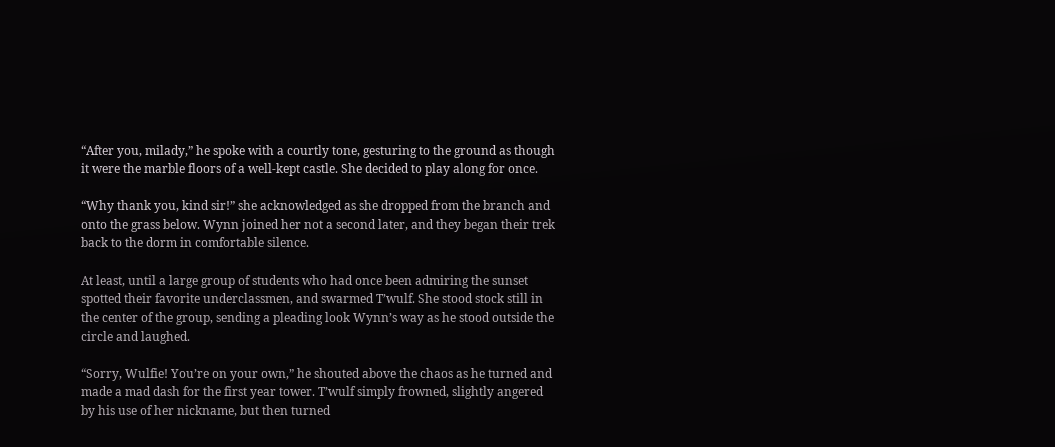“After you, milady,” he spoke with a courtly tone, gesturing to the ground as though it were the marble floors of a well-kept castle. She decided to play along for once.

“Why thank you, kind sir!” she acknowledged as she dropped from the branch and onto the grass below. Wynn joined her not a second later, and they began their trek back to the dorm in comfortable silence.

At least, until a large group of students who had once been admiring the sunset spotted their favorite underclassmen, and swarmed T’wulf. She stood stock still in the center of the group, sending a pleading look Wynn’s way as he stood outside the circle and laughed.

“Sorry, Wulfie! You’re on your own,” he shouted above the chaos as he turned and made a mad dash for the first year tower. T’wulf simply frowned, slightly angered by his use of her nickname, but then turned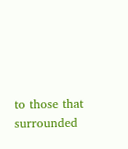to those that surrounded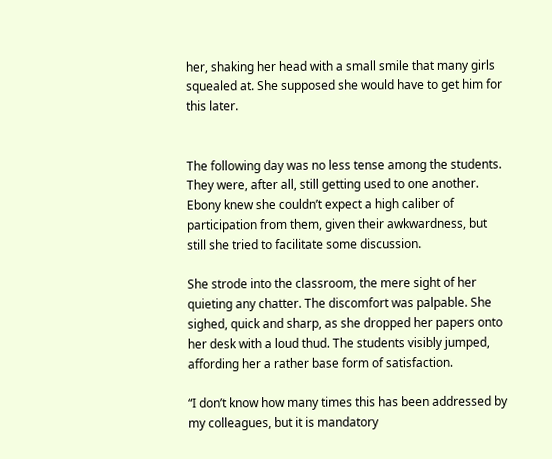her, shaking her head with a small smile that many girls squealed at. She supposed she would have to get him for this later.


The following day was no less tense among the students. They were, after all, still getting used to one another. Ebony knew she couldn’t expect a high caliber of participation from them, given their awkwardness, but still she tried to facilitate some discussion.

She strode into the classroom, the mere sight of her quieting any chatter. The discomfort was palpable. She sighed, quick and sharp, as she dropped her papers onto her desk with a loud thud. The students visibly jumped, affording her a rather base form of satisfaction.

“I don’t know how many times this has been addressed by my colleagues, but it is mandatory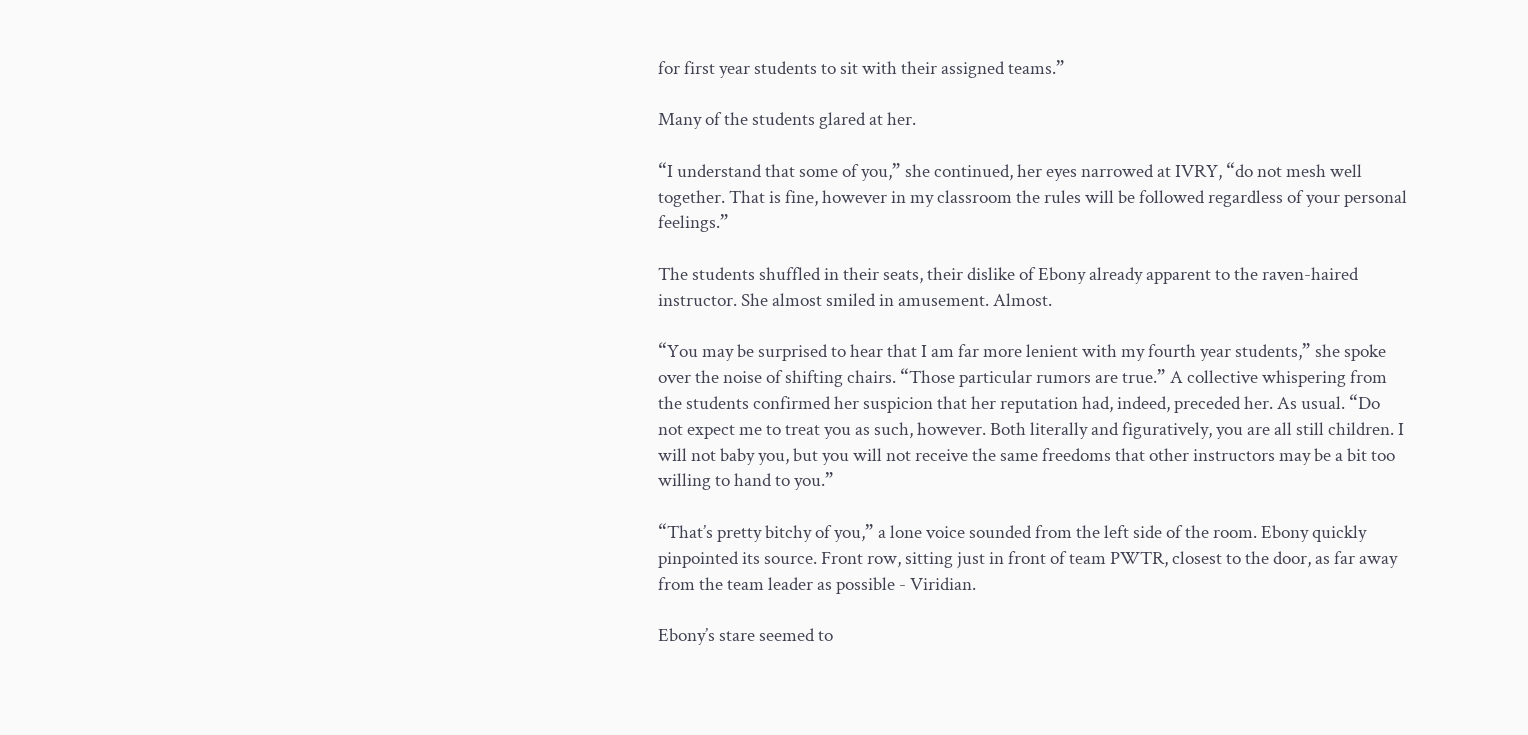for first year students to sit with their assigned teams.”

Many of the students glared at her.

“I understand that some of you,” she continued, her eyes narrowed at IVRY, “do not mesh well together. That is fine, however in my classroom the rules will be followed regardless of your personal feelings.”

The students shuffled in their seats, their dislike of Ebony already apparent to the raven-haired instructor. She almost smiled in amusement. Almost.

“You may be surprised to hear that I am far more lenient with my fourth year students,” she spoke over the noise of shifting chairs. “Those particular rumors are true.” A collective whispering from the students confirmed her suspicion that her reputation had, indeed, preceded her. As usual. “Do not expect me to treat you as such, however. Both literally and figuratively, you are all still children. I will not baby you, but you will not receive the same freedoms that other instructors may be a bit too willing to hand to you.”

“That’s pretty bitchy of you,” a lone voice sounded from the left side of the room. Ebony quickly pinpointed its source. Front row, sitting just in front of team PWTR, closest to the door, as far away from the team leader as possible - Viridian.

Ebony’s stare seemed to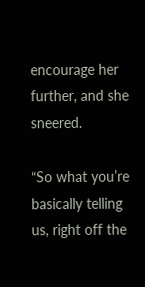encourage her further, and she sneered.

“So what you’re basically telling us, right off the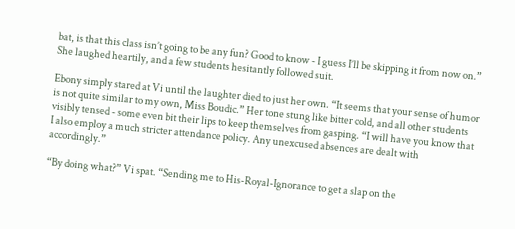bat, is that this class isn’t going to be any fun? Good to know - I guess I’ll be skipping it from now on.” She laughed heartily, and a few students hesitantly followed suit.

Ebony simply stared at Vi until the laughter died to just her own. “It seems that your sense of humor is not quite similar to my own, Miss Boudic.” Her tone stung like bitter cold, and all other students visibly tensed - some even bit their lips to keep themselves from gasping. “I will have you know that I also employ a much stricter attendance policy. Any unexcused absences are dealt with accordingly.”

“By doing what?” Vi spat. “Sending me to His-Royal-Ignorance to get a slap on the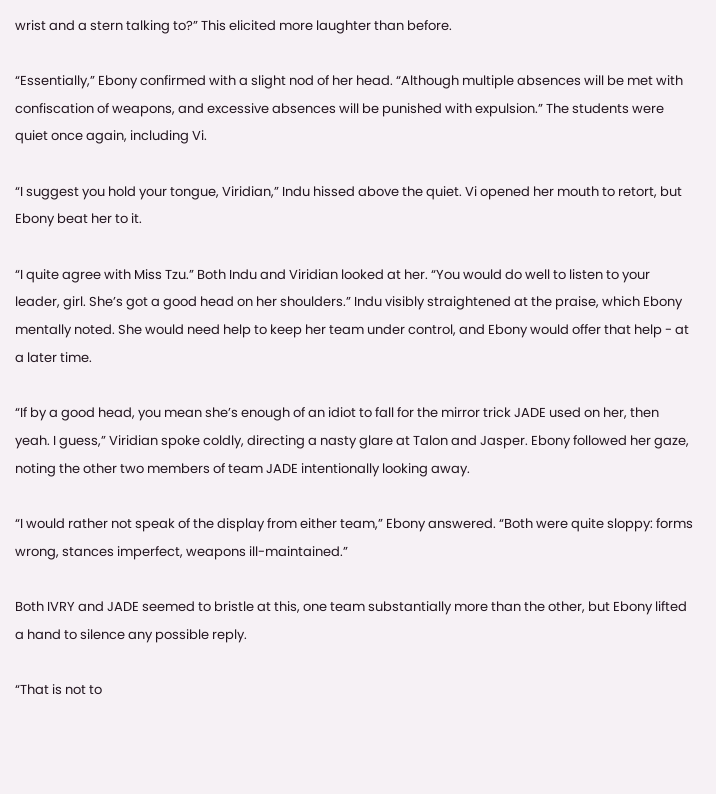wrist and a stern talking to?” This elicited more laughter than before.

“Essentially,” Ebony confirmed with a slight nod of her head. “Although multiple absences will be met with confiscation of weapons, and excessive absences will be punished with expulsion.” The students were quiet once again, including Vi.

“I suggest you hold your tongue, Viridian,” Indu hissed above the quiet. Vi opened her mouth to retort, but Ebony beat her to it.

“I quite agree with Miss Tzu.” Both Indu and Viridian looked at her. “You would do well to listen to your leader, girl. She’s got a good head on her shoulders.” Indu visibly straightened at the praise, which Ebony mentally noted. She would need help to keep her team under control, and Ebony would offer that help - at a later time.

“If by a good head, you mean she’s enough of an idiot to fall for the mirror trick JADE used on her, then yeah. I guess,” Viridian spoke coldly, directing a nasty glare at Talon and Jasper. Ebony followed her gaze, noting the other two members of team JADE intentionally looking away.

“I would rather not speak of the display from either team,” Ebony answered. “Both were quite sloppy: forms wrong, stances imperfect, weapons ill-maintained.”

Both IVRY and JADE seemed to bristle at this, one team substantially more than the other, but Ebony lifted a hand to silence any possible reply.

“That is not to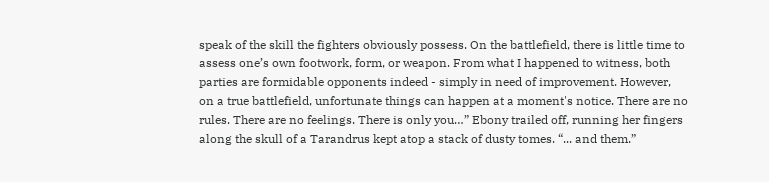speak of the skill the fighters obviously possess. On the battlefield, there is little time to assess one’s own footwork, form, or weapon. From what I happened to witness, both parties are formidable opponents indeed - simply in need of improvement. However, on a true battlefield, unfortunate things can happen at a moment's notice. There are no rules. There are no feelings. There is only you…” Ebony trailed off, running her fingers along the skull of a Tarandrus kept atop a stack of dusty tomes. “... and them.”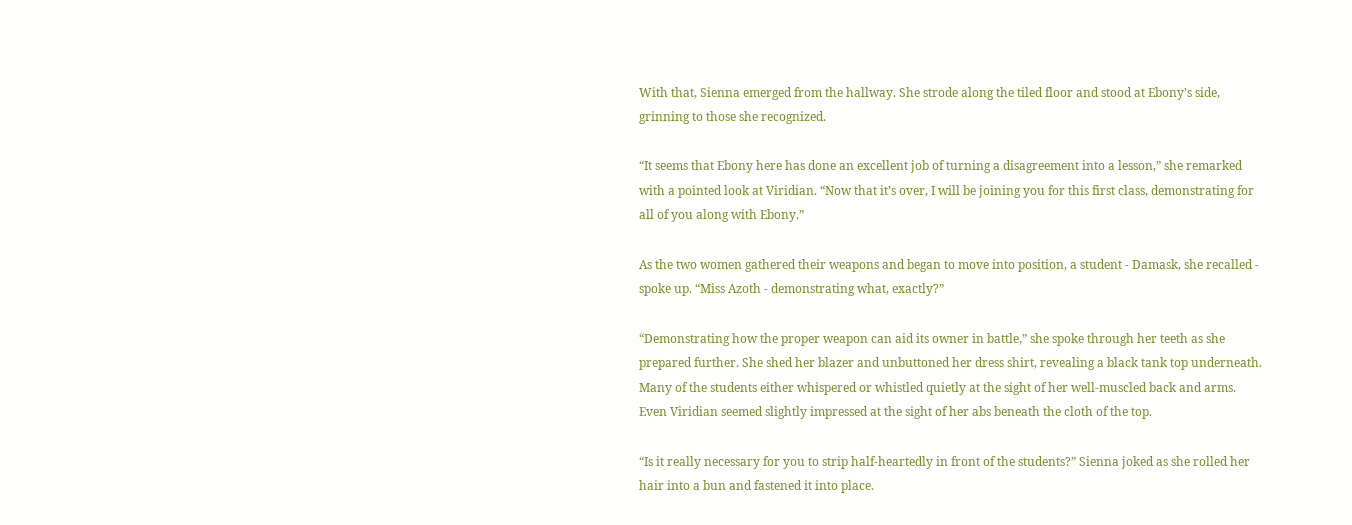With that, Sienna emerged from the hallway. She strode along the tiled floor and stood at Ebony’s side, grinning to those she recognized.

“It seems that Ebony here has done an excellent job of turning a disagreement into a lesson,” she remarked with a pointed look at Viridian. “Now that it’s over, I will be joining you for this first class, demonstrating for all of you along with Ebony.”

As the two women gathered their weapons and began to move into position, a student - Damask, she recalled - spoke up. “Miss Azoth - demonstrating what, exactly?”

“Demonstrating how the proper weapon can aid its owner in battle,” she spoke through her teeth as she prepared further. She shed her blazer and unbuttoned her dress shirt, revealing a black tank top underneath. Many of the students either whispered or whistled quietly at the sight of her well-muscled back and arms. Even Viridian seemed slightly impressed at the sight of her abs beneath the cloth of the top.

“Is it really necessary for you to strip half-heartedly in front of the students?” Sienna joked as she rolled her hair into a bun and fastened it into place.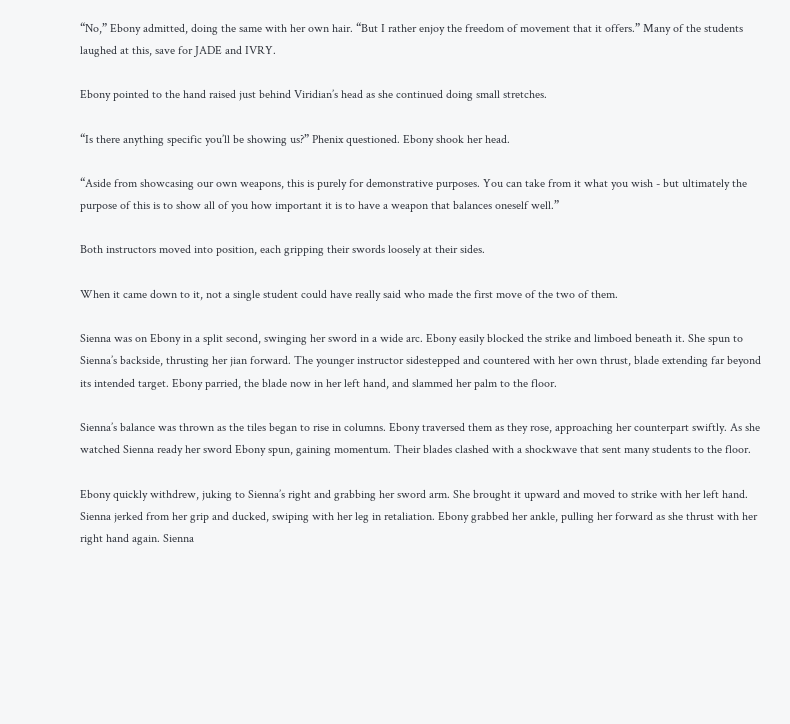“No,” Ebony admitted, doing the same with her own hair. “But I rather enjoy the freedom of movement that it offers.” Many of the students laughed at this, save for JADE and IVRY.

Ebony pointed to the hand raised just behind Viridian’s head as she continued doing small stretches.

“Is there anything specific you’ll be showing us?” Phenix questioned. Ebony shook her head.

“Aside from showcasing our own weapons, this is purely for demonstrative purposes. You can take from it what you wish - but ultimately the purpose of this is to show all of you how important it is to have a weapon that balances oneself well.”

Both instructors moved into position, each gripping their swords loosely at their sides.

When it came down to it, not a single student could have really said who made the first move of the two of them.

Sienna was on Ebony in a split second, swinging her sword in a wide arc. Ebony easily blocked the strike and limboed beneath it. She spun to Sienna’s backside, thrusting her jian forward. The younger instructor sidestepped and countered with her own thrust, blade extending far beyond its intended target. Ebony parried, the blade now in her left hand, and slammed her palm to the floor.

Sienna’s balance was thrown as the tiles began to rise in columns. Ebony traversed them as they rose, approaching her counterpart swiftly. As she watched Sienna ready her sword Ebony spun, gaining momentum. Their blades clashed with a shockwave that sent many students to the floor.

Ebony quickly withdrew, juking to Sienna’s right and grabbing her sword arm. She brought it upward and moved to strike with her left hand. Sienna jerked from her grip and ducked, swiping with her leg in retaliation. Ebony grabbed her ankle, pulling her forward as she thrust with her right hand again. Sienna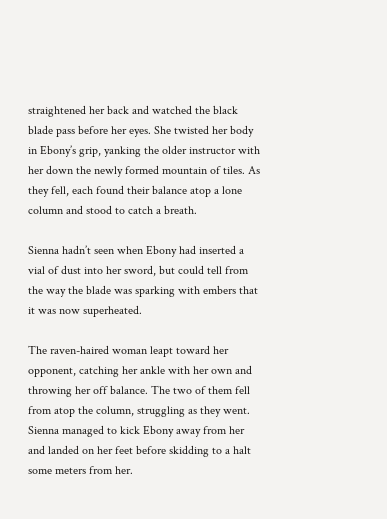straightened her back and watched the black blade pass before her eyes. She twisted her body in Ebony’s grip, yanking the older instructor with her down the newly formed mountain of tiles. As they fell, each found their balance atop a lone column and stood to catch a breath.

Sienna hadn’t seen when Ebony had inserted a vial of dust into her sword, but could tell from the way the blade was sparking with embers that it was now superheated.

The raven-haired woman leapt toward her opponent, catching her ankle with her own and throwing her off balance. The two of them fell from atop the column, struggling as they went. Sienna managed to kick Ebony away from her and landed on her feet before skidding to a halt some meters from her.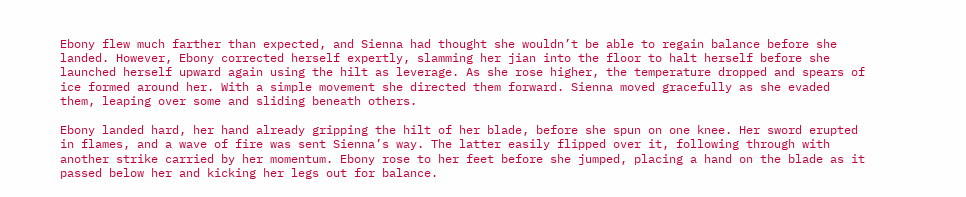Ebony flew much farther than expected, and Sienna had thought she wouldn’t be able to regain balance before she landed. However, Ebony corrected herself expertly, slamming her jian into the floor to halt herself before she launched herself upward again using the hilt as leverage. As she rose higher, the temperature dropped and spears of ice formed around her. With a simple movement she directed them forward. Sienna moved gracefully as she evaded them, leaping over some and sliding beneath others.

Ebony landed hard, her hand already gripping the hilt of her blade, before she spun on one knee. Her sword erupted in flames, and a wave of fire was sent Sienna’s way. The latter easily flipped over it, following through with another strike carried by her momentum. Ebony rose to her feet before she jumped, placing a hand on the blade as it passed below her and kicking her legs out for balance.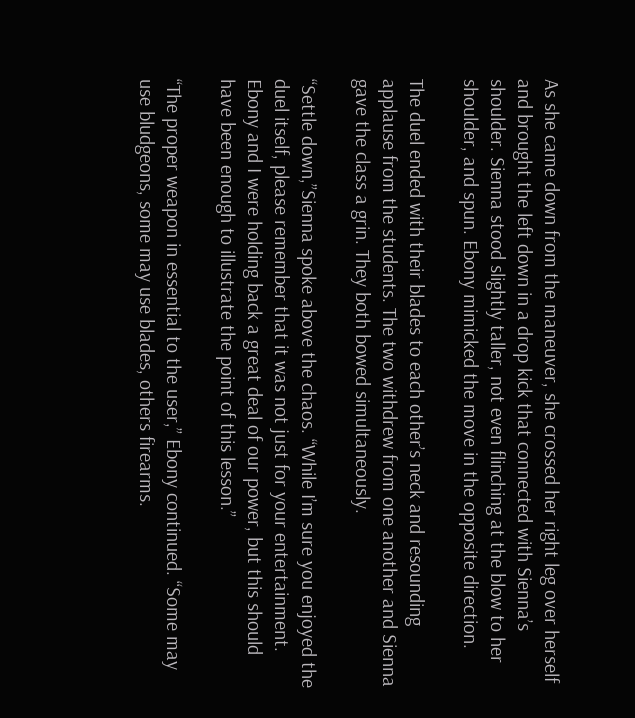As she came down from the maneuver, she crossed her right leg over herself and brought the left down in a drop kick that connected with Sienna’s shoulder. Sienna stood slightly taller, not even flinching at the blow to her shoulder, and spun. Ebony mimicked the move in the opposite direction.

The duel ended with their blades to each other’s neck and resounding applause from the students. The two withdrew from one another and Sienna gave the class a grin. They both bowed simultaneously.

“Settle down,”Sienna spoke above the chaos. “While I’m sure you enjoyed the duel itself, please remember that it was not just for your entertainment. Ebony and I were holding back a great deal of our power, but this should have been enough to illustrate the point of this lesson.”

“The proper weapon in essential to the user,” Ebony continued. “Some may use bludgeons, some may use blades, others firearms.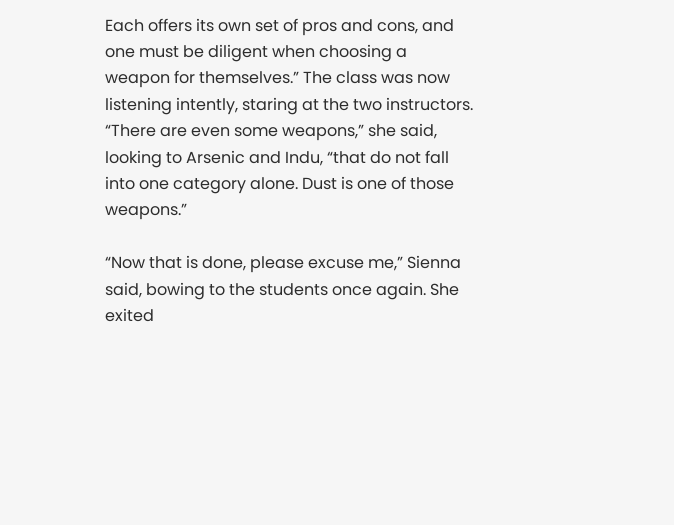Each offers its own set of pros and cons, and one must be diligent when choosing a weapon for themselves.” The class was now listening intently, staring at the two instructors. “There are even some weapons,” she said, looking to Arsenic and Indu, “that do not fall into one category alone. Dust is one of those weapons.”

“Now that is done, please excuse me,” Sienna said, bowing to the students once again. She exited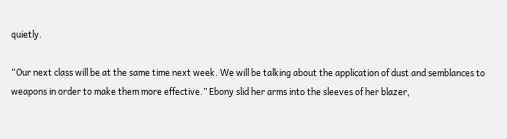quietly.

“Our next class will be at the same time next week. We will be talking about the application of dust and semblances to weapons in order to make them more effective.” Ebony slid her arms into the sleeves of her blazer,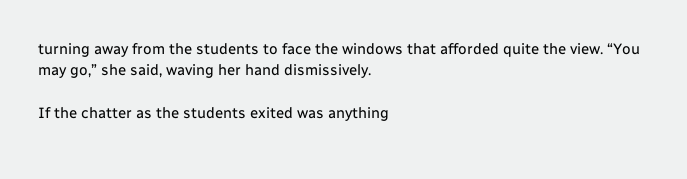turning away from the students to face the windows that afforded quite the view. “You may go,” she said, waving her hand dismissively.

If the chatter as the students exited was anything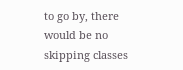to go by, there would be no skipping classes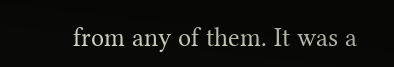from any of them. It was a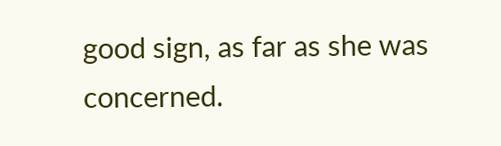good sign, as far as she was concerned.